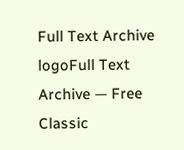Full Text Archive logoFull Text Archive — Free Classic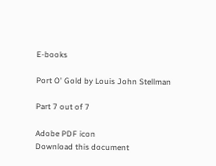E-books

Port O' Gold by Louis John Stellman

Part 7 out of 7

Adobe PDF icon
Download this document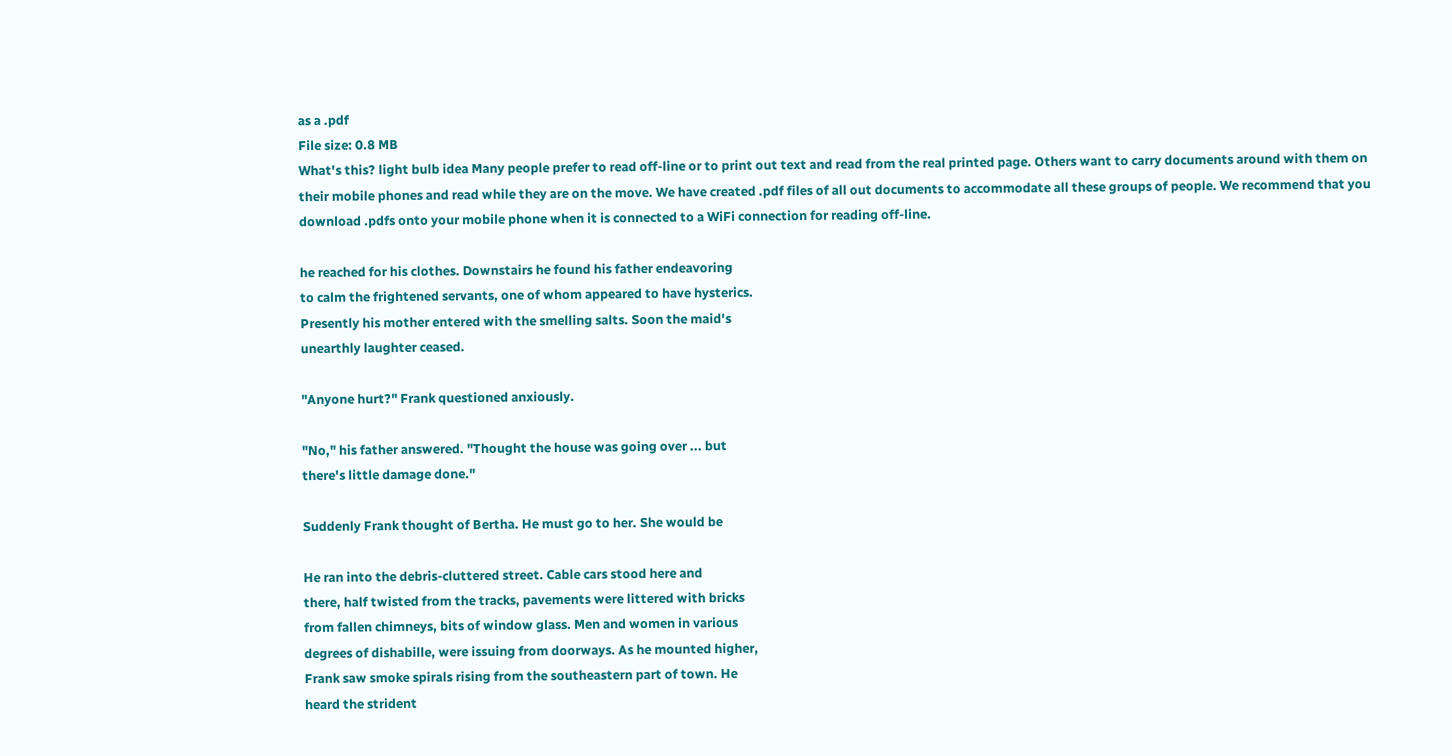as a .pdf
File size: 0.8 MB
What's this? light bulb idea Many people prefer to read off-line or to print out text and read from the real printed page. Others want to carry documents around with them on their mobile phones and read while they are on the move. We have created .pdf files of all out documents to accommodate all these groups of people. We recommend that you download .pdfs onto your mobile phone when it is connected to a WiFi connection for reading off-line.

he reached for his clothes. Downstairs he found his father endeavoring
to calm the frightened servants, one of whom appeared to have hysterics.
Presently his mother entered with the smelling salts. Soon the maid's
unearthly laughter ceased.

"Anyone hurt?" Frank questioned anxiously.

"No," his father answered. "Thought the house was going over ... but
there's little damage done."

Suddenly Frank thought of Bertha. He must go to her. She would be

He ran into the debris-cluttered street. Cable cars stood here and
there, half twisted from the tracks, pavements were littered with bricks
from fallen chimneys, bits of window glass. Men and women in various
degrees of dishabille, were issuing from doorways. As he mounted higher,
Frank saw smoke spirals rising from the southeastern part of town. He
heard the strident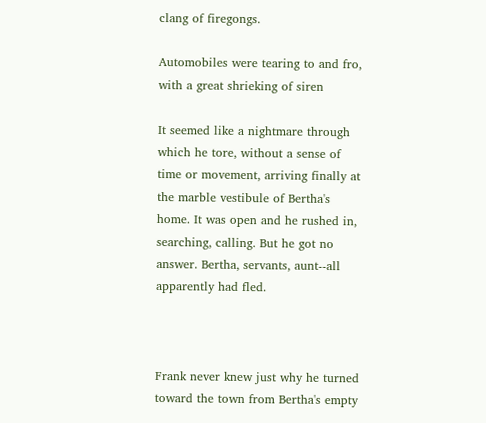clang of firegongs.

Automobiles were tearing to and fro, with a great shrieking of siren

It seemed like a nightmare through which he tore, without a sense of
time or movement, arriving finally at the marble vestibule of Bertha's
home. It was open and he rushed in, searching, calling. But he got no
answer. Bertha, servants, aunt--all apparently had fled.



Frank never knew just why he turned toward the town from Bertha's empty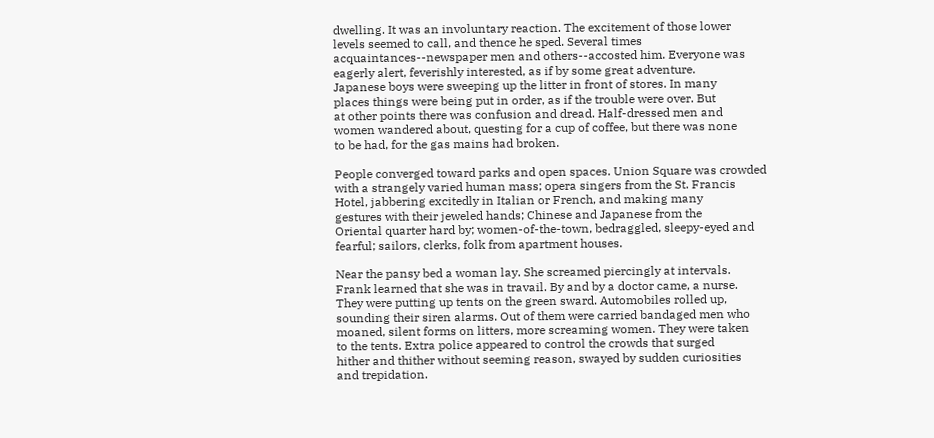dwelling. It was an involuntary reaction. The excitement of those lower
levels seemed to call, and thence he sped. Several times
acquaintances--newspaper men and others--accosted him. Everyone was
eagerly alert, feverishly interested, as if by some great adventure.
Japanese boys were sweeping up the litter in front of stores. In many
places things were being put in order, as if the trouble were over. But
at other points there was confusion and dread. Half-dressed men and
women wandered about, questing for a cup of coffee, but there was none
to be had, for the gas mains had broken.

People converged toward parks and open spaces. Union Square was crowded
with a strangely varied human mass; opera singers from the St. Francis
Hotel, jabbering excitedly in Italian or French, and making many
gestures with their jeweled hands; Chinese and Japanese from the
Oriental quarter hard by; women-of-the-town, bedraggled, sleepy-eyed and
fearful; sailors, clerks, folk from apartment houses.

Near the pansy bed a woman lay. She screamed piercingly at intervals.
Frank learned that she was in travail. By and by a doctor came, a nurse.
They were putting up tents on the green sward. Automobiles rolled up,
sounding their siren alarms. Out of them were carried bandaged men who
moaned, silent forms on litters, more screaming women. They were taken
to the tents. Extra police appeared to control the crowds that surged
hither and thither without seeming reason, swayed by sudden curiosities
and trepidation.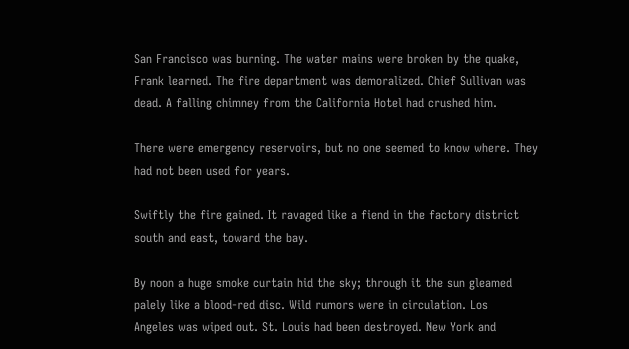San Francisco was burning. The water mains were broken by the quake,
Frank learned. The fire department was demoralized. Chief Sullivan was
dead. A falling chimney from the California Hotel had crushed him.

There were emergency reservoirs, but no one seemed to know where. They
had not been used for years.

Swiftly the fire gained. It ravaged like a fiend in the factory district
south and east, toward the bay.

By noon a huge smoke curtain hid the sky; through it the sun gleamed
palely like a blood-red disc. Wild rumors were in circulation. Los
Angeles was wiped out. St. Louis had been destroyed. New York and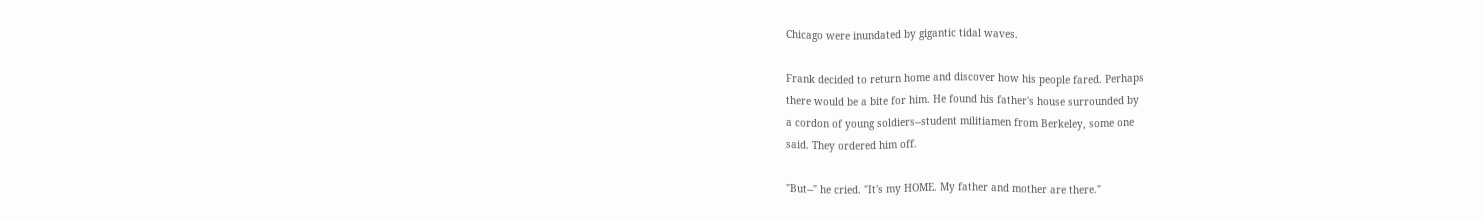Chicago were inundated by gigantic tidal waves.

Frank decided to return home and discover how his people fared. Perhaps
there would be a bite for him. He found his father's house surrounded by
a cordon of young soldiers--student militiamen from Berkeley, some one
said. They ordered him off.

"But--" he cried. "It's my HOME. My father and mother are there."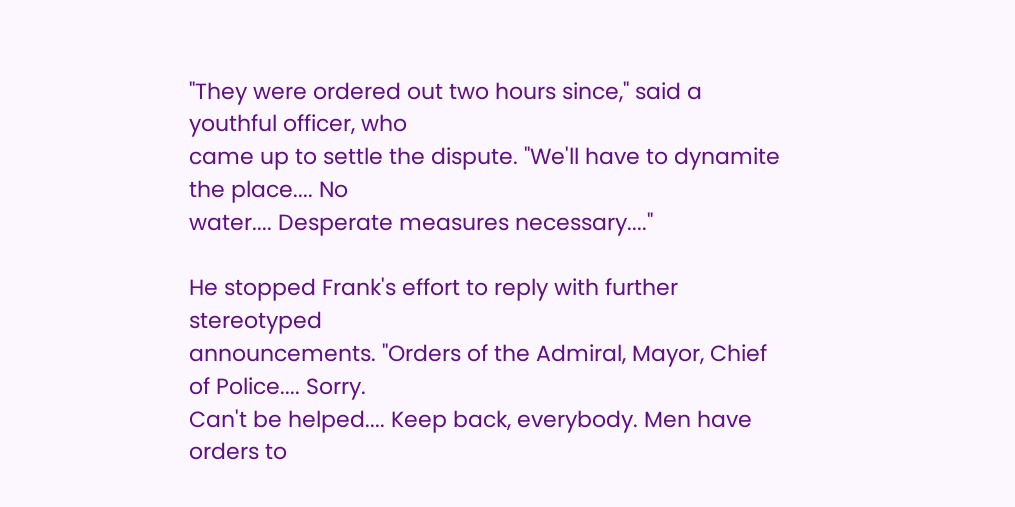"They were ordered out two hours since," said a youthful officer, who
came up to settle the dispute. "We'll have to dynamite the place.... No
water.... Desperate measures necessary...."

He stopped Frank's effort to reply with further stereotyped
announcements. "Orders of the Admiral, Mayor, Chief of Police.... Sorry.
Can't be helped.... Keep back, everybody. Men have orders to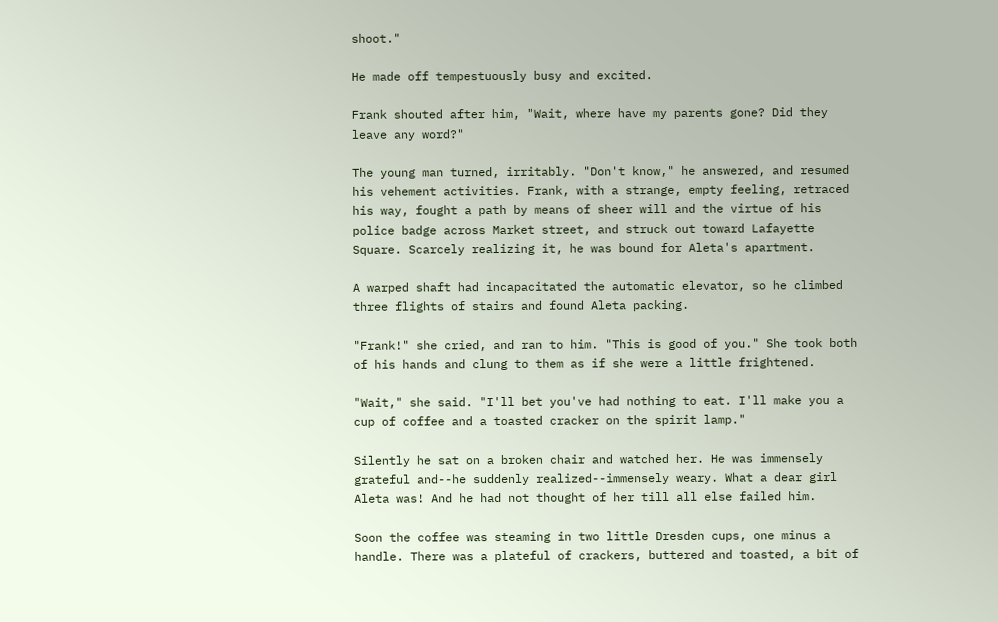shoot."

He made off tempestuously busy and excited.

Frank shouted after him, "Wait, where have my parents gone? Did they
leave any word?"

The young man turned, irritably. "Don't know," he answered, and resumed
his vehement activities. Frank, with a strange, empty feeling, retraced
his way, fought a path by means of sheer will and the virtue of his
police badge across Market street, and struck out toward Lafayette
Square. Scarcely realizing it, he was bound for Aleta's apartment.

A warped shaft had incapacitated the automatic elevator, so he climbed
three flights of stairs and found Aleta packing.

"Frank!" she cried, and ran to him. "This is good of you." She took both
of his hands and clung to them as if she were a little frightened.

"Wait," she said. "I'll bet you've had nothing to eat. I'll make you a
cup of coffee and a toasted cracker on the spirit lamp."

Silently he sat on a broken chair and watched her. He was immensely
grateful and--he suddenly realized--immensely weary. What a dear girl
Aleta was! And he had not thought of her till all else failed him.

Soon the coffee was steaming in two little Dresden cups, one minus a
handle. There was a plateful of crackers, buttered and toasted, a bit of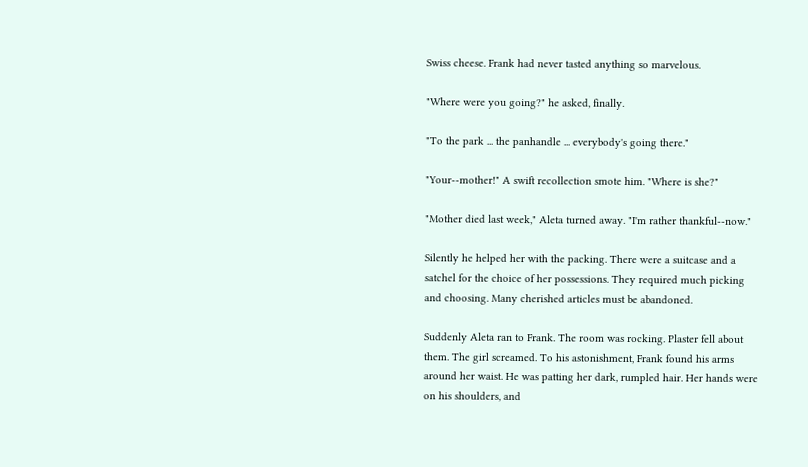Swiss cheese. Frank had never tasted anything so marvelous.

"Where were you going?" he asked, finally.

"To the park ... the panhandle ... everybody's going there."

"Your--mother!" A swift recollection smote him. "Where is she?"

"Mother died last week," Aleta turned away. "I'm rather thankful--now."

Silently he helped her with the packing. There were a suitcase and a
satchel for the choice of her possessions. They required much picking
and choosing. Many cherished articles must be abandoned.

Suddenly Aleta ran to Frank. The room was rocking. Plaster fell about
them. The girl screamed. To his astonishment, Frank found his arms
around her waist. He was patting her dark, rumpled hair. Her hands were
on his shoulders, and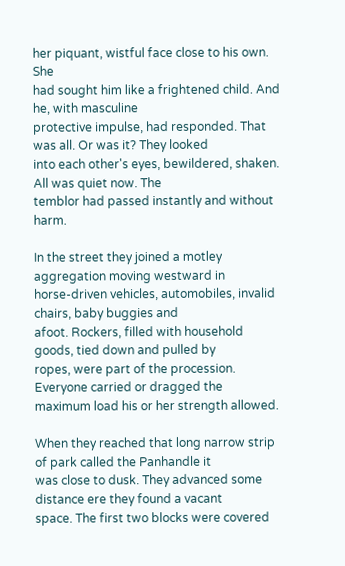her piquant, wistful face close to his own. She
had sought him like a frightened child. And he, with masculine
protective impulse, had responded. That was all. Or was it? They looked
into each other's eyes, bewildered, shaken. All was quiet now. The
temblor had passed instantly and without harm.

In the street they joined a motley aggregation moving westward in
horse-driven vehicles, automobiles, invalid chairs, baby buggies and
afoot. Rockers, filled with household goods, tied down and pulled by
ropes, were part of the procession. Everyone carried or dragged the
maximum load his or her strength allowed.

When they reached that long narrow strip of park called the Panhandle it
was close to dusk. They advanced some distance ere they found a vacant
space. The first two blocks were covered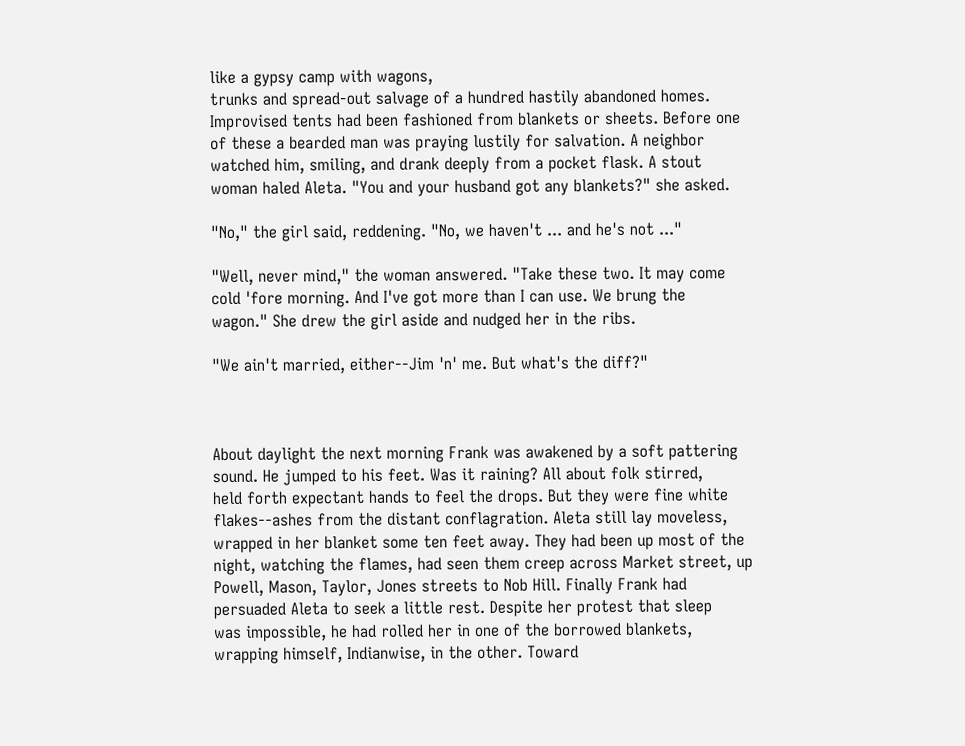like a gypsy camp with wagons,
trunks and spread-out salvage of a hundred hastily abandoned homes.
Improvised tents had been fashioned from blankets or sheets. Before one
of these a bearded man was praying lustily for salvation. A neighbor
watched him, smiling, and drank deeply from a pocket flask. A stout
woman haled Aleta. "You and your husband got any blankets?" she asked.

"No," the girl said, reddening. "No, we haven't ... and he's not ..."

"Well, never mind," the woman answered. "Take these two. It may come
cold 'fore morning. And I've got more than I can use. We brung the
wagon." She drew the girl aside and nudged her in the ribs.

"We ain't married, either--Jim 'n' me. But what's the diff?"



About daylight the next morning Frank was awakened by a soft pattering
sound. He jumped to his feet. Was it raining? All about folk stirred,
held forth expectant hands to feel the drops. But they were fine white
flakes--ashes from the distant conflagration. Aleta still lay moveless,
wrapped in her blanket some ten feet away. They had been up most of the
night, watching the flames, had seen them creep across Market street, up
Powell, Mason, Taylor, Jones streets to Nob Hill. Finally Frank had
persuaded Aleta to seek a little rest. Despite her protest that sleep
was impossible, he had rolled her in one of the borrowed blankets,
wrapping himself, Indianwise, in the other. Toward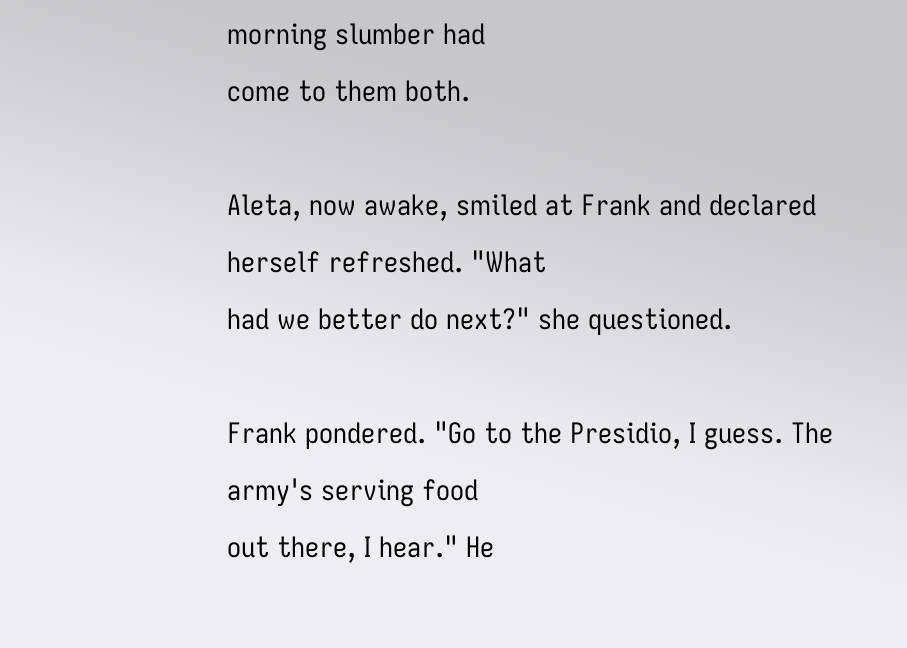morning slumber had
come to them both.

Aleta, now awake, smiled at Frank and declared herself refreshed. "What
had we better do next?" she questioned.

Frank pondered. "Go to the Presidio, I guess. The army's serving food
out there, I hear." He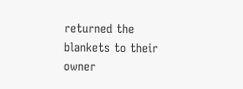returned the blankets to their owner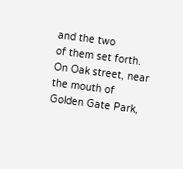and the two
of them set forth. On Oak street, near the mouth of Golden Gate Park,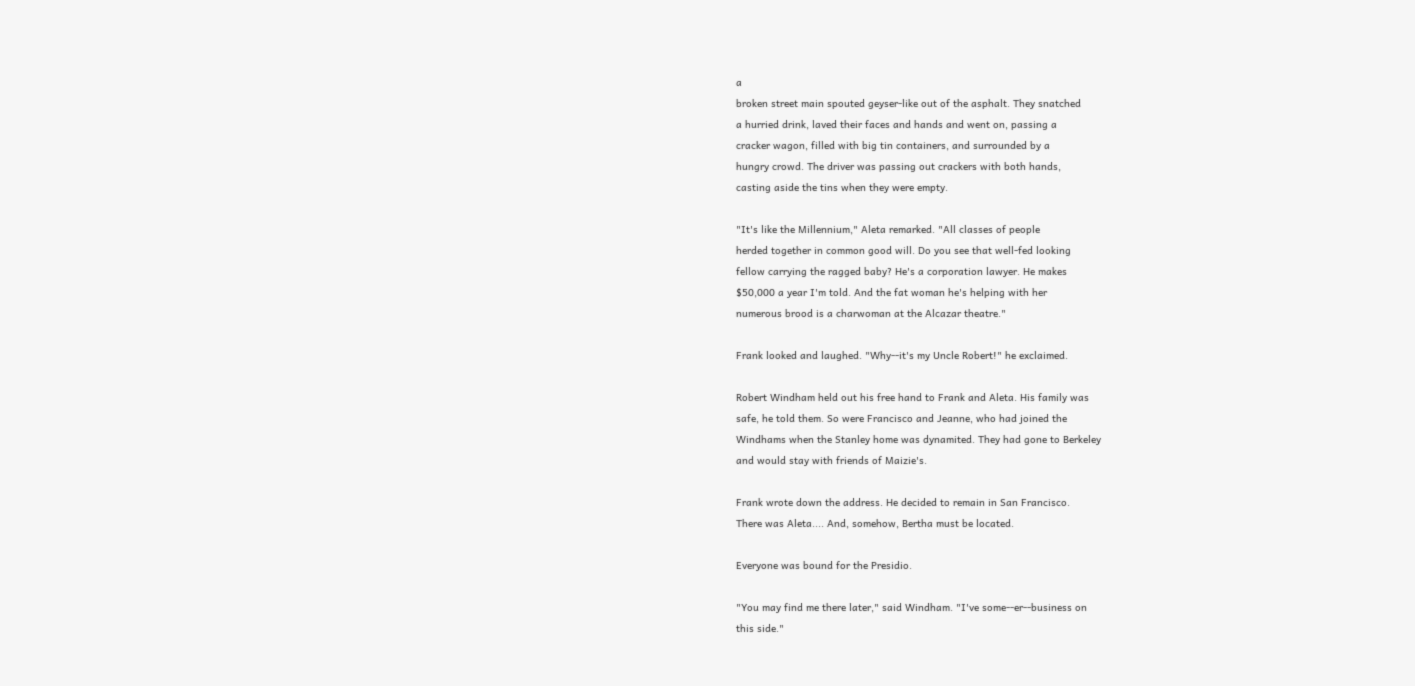a
broken street main spouted geyser-like out of the asphalt. They snatched
a hurried drink, laved their faces and hands and went on, passing a
cracker wagon, filled with big tin containers, and surrounded by a
hungry crowd. The driver was passing out crackers with both hands,
casting aside the tins when they were empty.

"It's like the Millennium," Aleta remarked. "All classes of people
herded together in common good will. Do you see that well-fed looking
fellow carrying the ragged baby? He's a corporation lawyer. He makes
$50,000 a year I'm told. And the fat woman he's helping with her
numerous brood is a charwoman at the Alcazar theatre."

Frank looked and laughed. "Why--it's my Uncle Robert!" he exclaimed.

Robert Windham held out his free hand to Frank and Aleta. His family was
safe, he told them. So were Francisco and Jeanne, who had joined the
Windhams when the Stanley home was dynamited. They had gone to Berkeley
and would stay with friends of Maizie's.

Frank wrote down the address. He decided to remain in San Francisco.
There was Aleta.... And, somehow, Bertha must be located.

Everyone was bound for the Presidio.

"You may find me there later," said Windham. "I've some--er--business on
this side."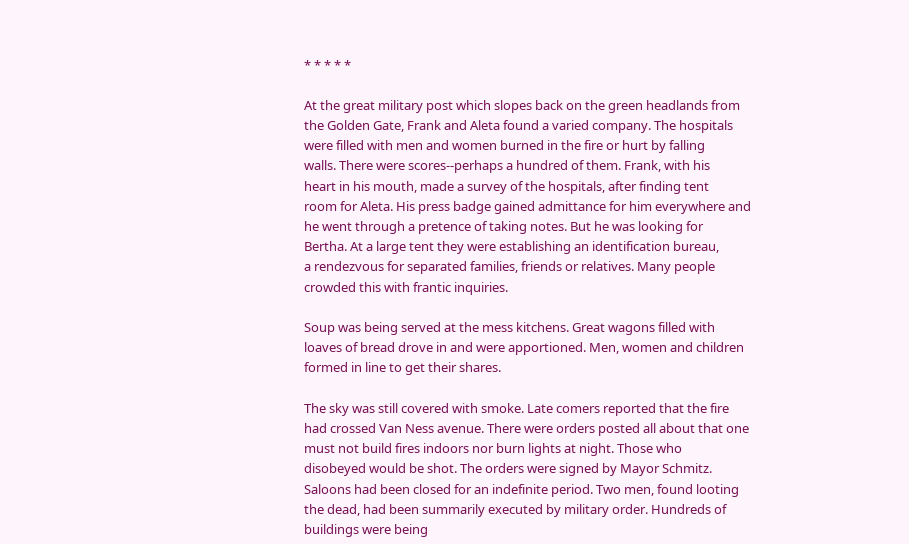* * * * *

At the great military post which slopes back on the green headlands from
the Golden Gate, Frank and Aleta found a varied company. The hospitals
were filled with men and women burned in the fire or hurt by falling
walls. There were scores--perhaps a hundred of them. Frank, with his
heart in his mouth, made a survey of the hospitals, after finding tent
room for Aleta. His press badge gained admittance for him everywhere and
he went through a pretence of taking notes. But he was looking for
Bertha. At a large tent they were establishing an identification bureau,
a rendezvous for separated families, friends or relatives. Many people
crowded this with frantic inquiries.

Soup was being served at the mess kitchens. Great wagons filled with
loaves of bread drove in and were apportioned. Men, women and children
formed in line to get their shares.

The sky was still covered with smoke. Late comers reported that the fire
had crossed Van Ness avenue. There were orders posted all about that one
must not build fires indoors nor burn lights at night. Those who
disobeyed would be shot. The orders were signed by Mayor Schmitz.
Saloons had been closed for an indefinite period. Two men, found looting
the dead, had been summarily executed by military order. Hundreds of
buildings were being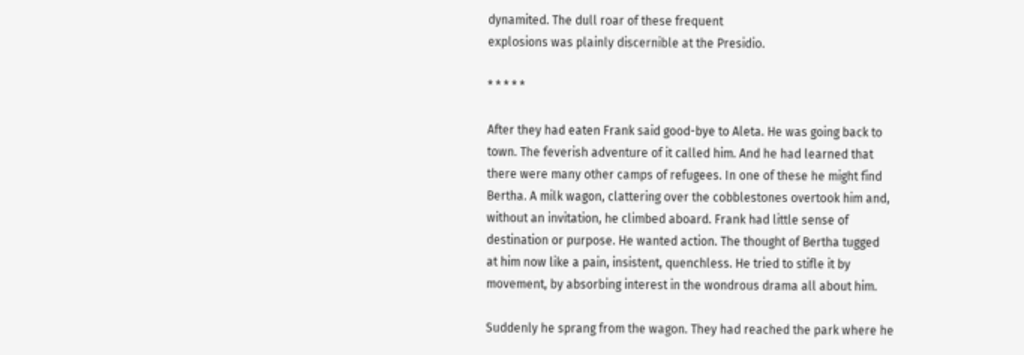dynamited. The dull roar of these frequent
explosions was plainly discernible at the Presidio.

* * * * *

After they had eaten Frank said good-bye to Aleta. He was going back to
town. The feverish adventure of it called him. And he had learned that
there were many other camps of refugees. In one of these he might find
Bertha. A milk wagon, clattering over the cobblestones overtook him and,
without an invitation, he climbed aboard. Frank had little sense of
destination or purpose. He wanted action. The thought of Bertha tugged
at him now like a pain, insistent, quenchless. He tried to stifle it by
movement, by absorbing interest in the wondrous drama all about him.

Suddenly he sprang from the wagon. They had reached the park where he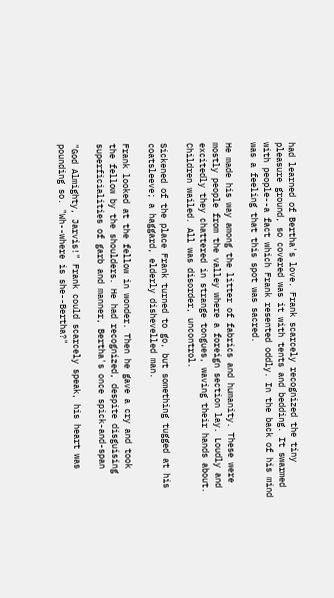had learned of Bertha's love. Frank scarcely recognized the tiny
pleasure ground, so covered was it with tents and bedding. It swarmed
with people--a fact which Frank resented oddly. In the back of his mind
was a feeling that this spot was sacred.

He made his way among the litter of fabrics and humanity. These were
mostly people from the valley where a foreign section lay. Loudly and
excitedly they chattered in strange tongues, waving their hands about.
Children wailed. All was disorder, uncontrol.

Sickened of the place Frank turned to go, but something tugged at his
coatsleeve; a haggard, elderly dishevelled man.

Frank looked at the fellow in wonder. Then he gave a cry and took
the fellow by the shoulders. He had recognized, despite disguising
superficialities of garb and manner, Bertha's once spick-and-span

"God Almighty, Jarvis!" Frank could scarcely speak, his heart was
pounding so. "Wh--where is she--Bertha?"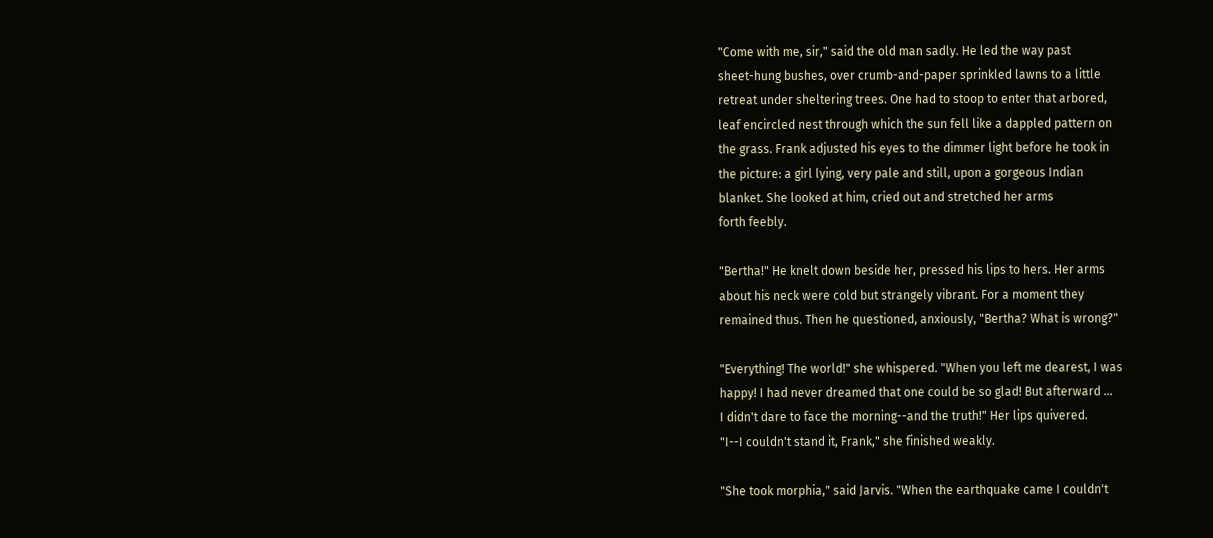"Come with me, sir," said the old man sadly. He led the way past
sheet-hung bushes, over crumb-and-paper sprinkled lawns to a little
retreat under sheltering trees. One had to stoop to enter that arbored,
leaf encircled nest through which the sun fell like a dappled pattern on
the grass. Frank adjusted his eyes to the dimmer light before he took in
the picture: a girl lying, very pale and still, upon a gorgeous Indian
blanket. She looked at him, cried out and stretched her arms
forth feebly.

"Bertha!" He knelt down beside her, pressed his lips to hers. Her arms
about his neck were cold but strangely vibrant. For a moment they
remained thus. Then he questioned, anxiously, "Bertha? What is wrong?"

"Everything! The world!" she whispered. "When you left me dearest, I was
happy! I had never dreamed that one could be so glad! But afterward ...
I didn't dare to face the morning--and the truth!" Her lips quivered.
"I--I couldn't stand it, Frank," she finished weakly.

"She took morphia," said Jarvis. "When the earthquake came I couldn't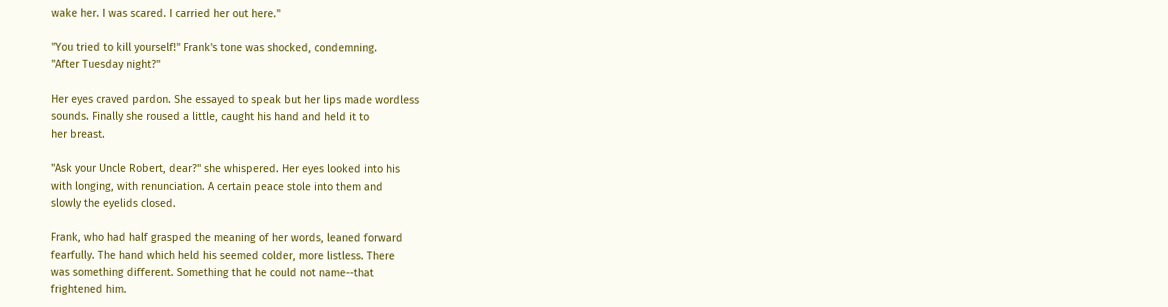wake her. I was scared. I carried her out here."

"You tried to kill yourself!" Frank's tone was shocked, condemning.
"After Tuesday night?"

Her eyes craved pardon. She essayed to speak but her lips made wordless
sounds. Finally she roused a little, caught his hand and held it to
her breast.

"Ask your Uncle Robert, dear?" she whispered. Her eyes looked into his
with longing, with renunciation. A certain peace stole into them and
slowly the eyelids closed.

Frank, who had half grasped the meaning of her words, leaned forward
fearfully. The hand which held his seemed colder, more listless. There
was something different. Something that he could not name--that
frightened him.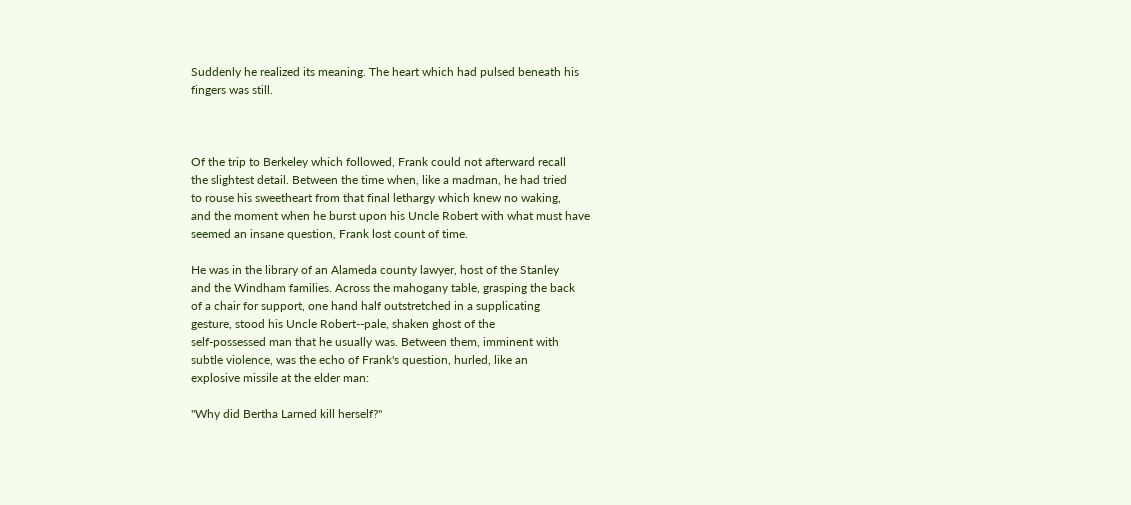Suddenly he realized its meaning. The heart which had pulsed beneath his
fingers was still.



Of the trip to Berkeley which followed, Frank could not afterward recall
the slightest detail. Between the time when, like a madman, he had tried
to rouse his sweetheart from that final lethargy which knew no waking,
and the moment when he burst upon his Uncle Robert with what must have
seemed an insane question, Frank lost count of time.

He was in the library of an Alameda county lawyer, host of the Stanley
and the Windham families. Across the mahogany table, grasping the back
of a chair for support, one hand half outstretched in a supplicating
gesture, stood his Uncle Robert--pale, shaken ghost of the
self-possessed man that he usually was. Between them, imminent with
subtle violence, was the echo of Frank's question, hurled, like an
explosive missile at the elder man:

"Why did Bertha Larned kill herself?"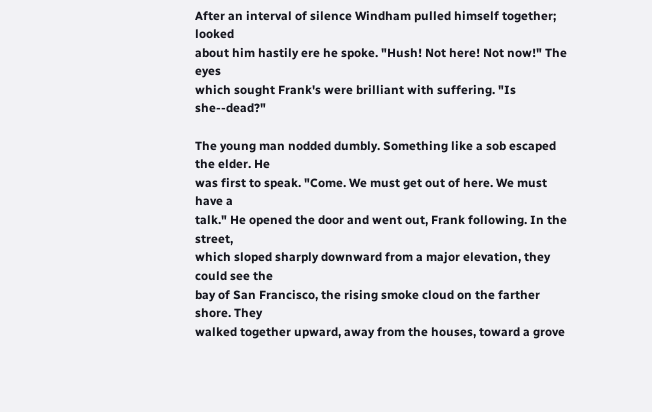After an interval of silence Windham pulled himself together; looked
about him hastily ere he spoke. "Hush! Not here! Not now!" The eyes
which sought Frank's were brilliant with suffering. "Is she--dead?"

The young man nodded dumbly. Something like a sob escaped the elder. He
was first to speak. "Come. We must get out of here. We must have a
talk." He opened the door and went out, Frank following. In the street,
which sloped sharply downward from a major elevation, they could see the
bay of San Francisco, the rising smoke cloud on the farther shore. They
walked together upward, away from the houses, toward a grove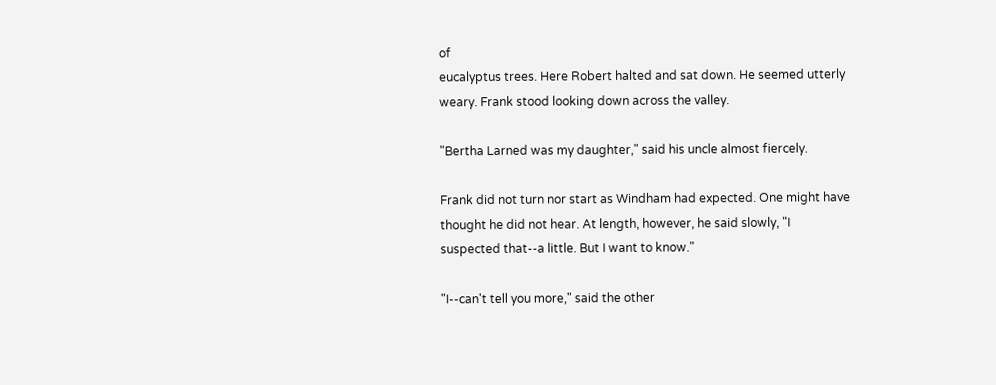of
eucalyptus trees. Here Robert halted and sat down. He seemed utterly
weary. Frank stood looking down across the valley.

"Bertha Larned was my daughter," said his uncle almost fiercely.

Frank did not turn nor start as Windham had expected. One might have
thought he did not hear. At length, however, he said slowly, "I
suspected that--a little. But I want to know."

"I--can't tell you more," said the other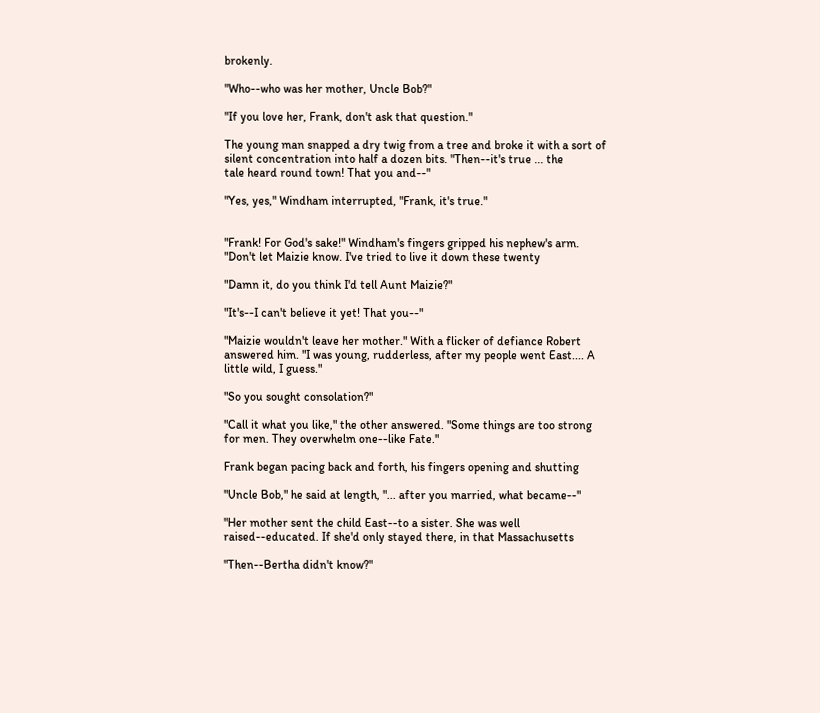brokenly.

"Who--who was her mother, Uncle Bob?"

"If you love her, Frank, don't ask that question."

The young man snapped a dry twig from a tree and broke it with a sort of
silent concentration into half a dozen bits. "Then--it's true ... the
tale heard round town! That you and--"

"Yes, yes," Windham interrupted, "Frank, it's true."


"Frank! For God's sake!" Windham's fingers gripped his nephew's arm.
"Don't let Maizie know. I've tried to live it down these twenty

"Damn it, do you think I'd tell Aunt Maizie?"

"It's--I can't believe it yet! That you--"

"Maizie wouldn't leave her mother." With a flicker of defiance Robert
answered him. "I was young, rudderless, after my people went East.... A
little wild, I guess."

"So you sought consolation?"

"Call it what you like," the other answered. "Some things are too strong
for men. They overwhelm one--like Fate."

Frank began pacing back and forth, his fingers opening and shutting

"Uncle Bob," he said at length, "... after you married, what became--"

"Her mother sent the child East--to a sister. She was well
raised--educated. If she'd only stayed there, in that Massachusetts

"Then--Bertha didn't know?"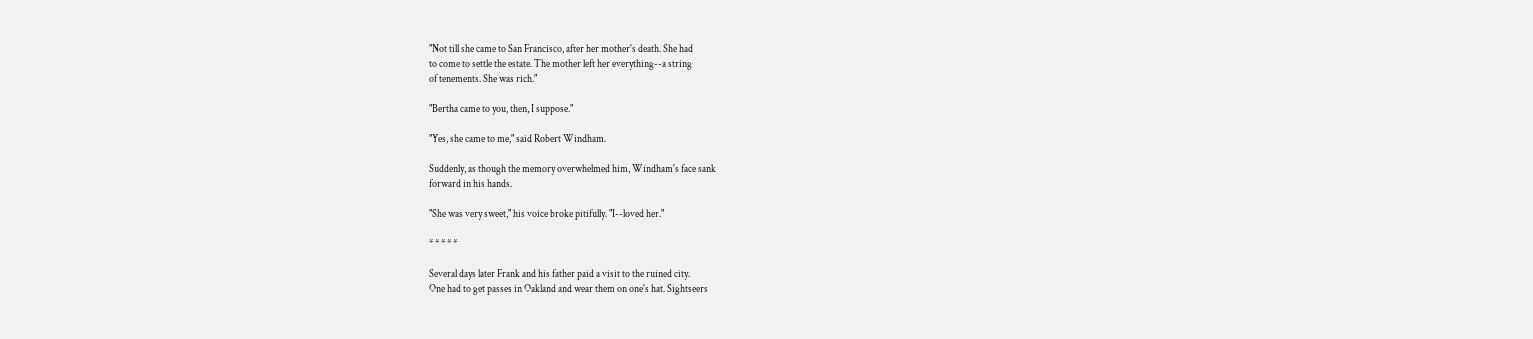"Not till she came to San Francisco, after her mother's death. She had
to come to settle the estate. The mother left her everything--a string
of tenements. She was rich."

"Bertha came to you, then, I suppose."

"Yes, she came to me," said Robert Windham.

Suddenly, as though the memory overwhelmed him, Windham's face sank
forward in his hands.

"She was very sweet," his voice broke pitifully. "I--loved her."

* * * * *

Several days later Frank and his father paid a visit to the ruined city.
One had to get passes in Oakland and wear them on one's hat. Sightseers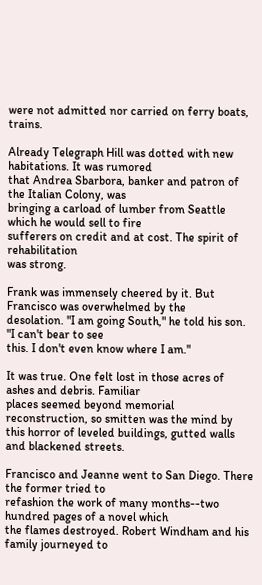were not admitted nor carried on ferry boats, trains.

Already Telegraph Hill was dotted with new habitations. It was rumored
that Andrea Sbarbora, banker and patron of the Italian Colony, was
bringing a carload of lumber from Seattle which he would sell to fire
sufferers on credit and at cost. The spirit of rehabilitation
was strong.

Frank was immensely cheered by it. But Francisco was overwhelmed by the
desolation. "I am going South," he told his son. "I can't bear to see
this. I don't even know where I am."

It was true. One felt lost in those acres of ashes and debris. Familiar
places seemed beyond memorial reconstruction, so smitten was the mind by
this horror of leveled buildings, gutted walls and blackened streets.

Francisco and Jeanne went to San Diego. There the former tried to
refashion the work of many months--two hundred pages of a novel which
the flames destroyed. Robert Windham and his family journeyed to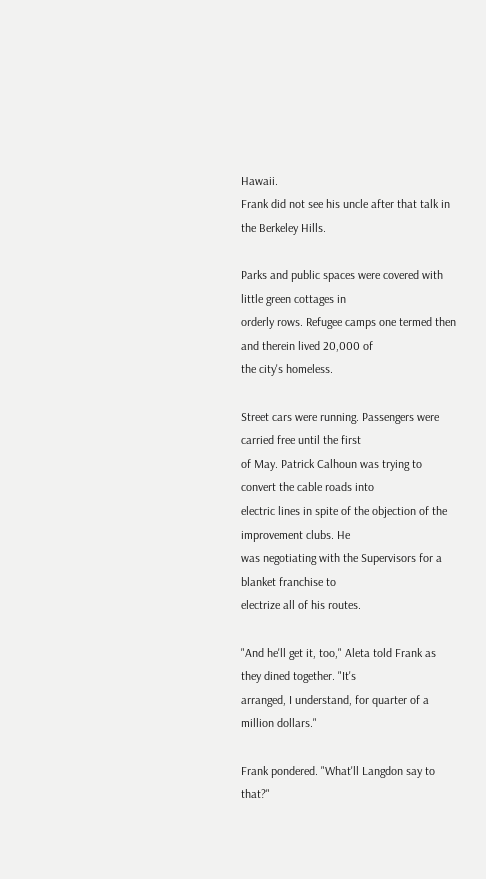Hawaii.
Frank did not see his uncle after that talk in the Berkeley Hills.

Parks and public spaces were covered with little green cottages in
orderly rows. Refugee camps one termed then and therein lived 20,000 of
the city's homeless.

Street cars were running. Passengers were carried free until the first
of May. Patrick Calhoun was trying to convert the cable roads into
electric lines in spite of the objection of the improvement clubs. He
was negotiating with the Supervisors for a blanket franchise to
electrize all of his routes.

"And he'll get it, too," Aleta told Frank as they dined together. "It's
arranged, I understand, for quarter of a million dollars."

Frank pondered. "What'll Langdon say to that?"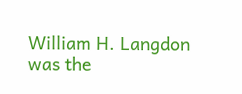William H. Langdon was the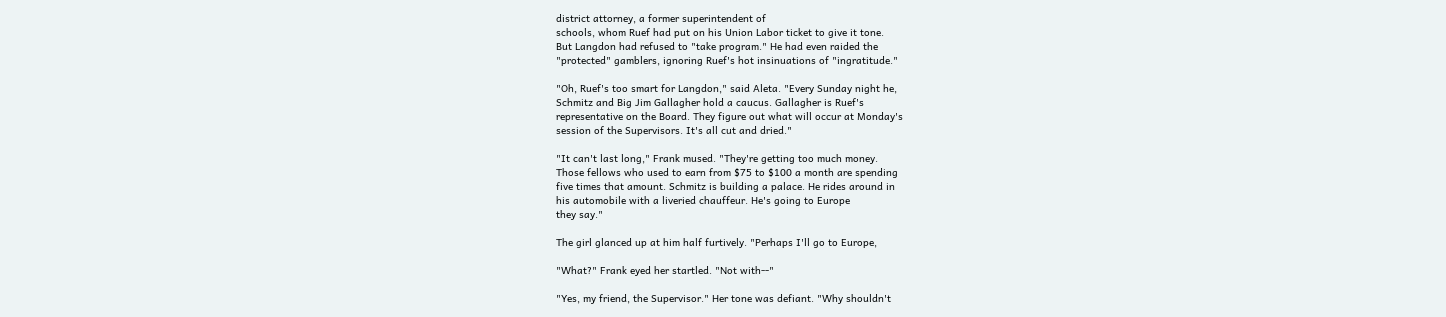district attorney, a former superintendent of
schools, whom Ruef had put on his Union Labor ticket to give it tone.
But Langdon had refused to "take program." He had even raided the
"protected" gamblers, ignoring Ruef's hot insinuations of "ingratitude."

"Oh, Ruef's too smart for Langdon," said Aleta. "Every Sunday night he,
Schmitz and Big Jim Gallagher hold a caucus. Gallagher is Ruef's
representative on the Board. They figure out what will occur at Monday's
session of the Supervisors. It's all cut and dried."

"It can't last long," Frank mused. "They're getting too much money.
Those fellows who used to earn from $75 to $100 a month are spending
five times that amount. Schmitz is building a palace. He rides around in
his automobile with a liveried chauffeur. He's going to Europe
they say."

The girl glanced up at him half furtively. "Perhaps I'll go to Europe,

"What?" Frank eyed her startled. "Not with--"

"Yes, my friend, the Supervisor." Her tone was defiant. "Why shouldn't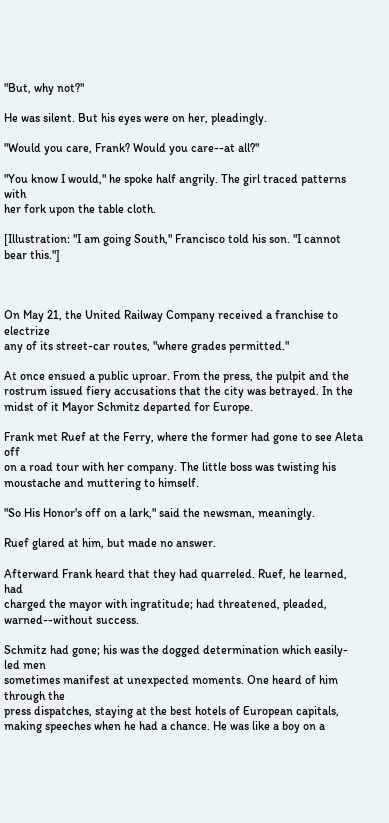"But, why not?"

He was silent. But his eyes were on her, pleadingly.

"Would you care, Frank? Would you care--at all?"

"You know I would," he spoke half angrily. The girl traced patterns with
her fork upon the table cloth.

[Illustration: "I am going South," Francisco told his son. "I cannot
bear this."]



On May 21, the United Railway Company received a franchise to electrize
any of its street-car routes, "where grades permitted."

At once ensued a public uproar. From the press, the pulpit and the
rostrum issued fiery accusations that the city was betrayed. In the
midst of it Mayor Schmitz departed for Europe.

Frank met Ruef at the Ferry, where the former had gone to see Aleta off
on a road tour with her company. The little boss was twisting his
moustache and muttering to himself.

"So His Honor's off on a lark," said the newsman, meaningly.

Ruef glared at him, but made no answer.

Afterward Frank heard that they had quarreled. Ruef, he learned, had
charged the mayor with ingratitude; had threatened, pleaded,
warned--without success.

Schmitz had gone; his was the dogged determination which easily-led men
sometimes manifest at unexpected moments. One heard of him through the
press dispatches, staying at the best hotels of European capitals,
making speeches when he had a chance. He was like a boy on a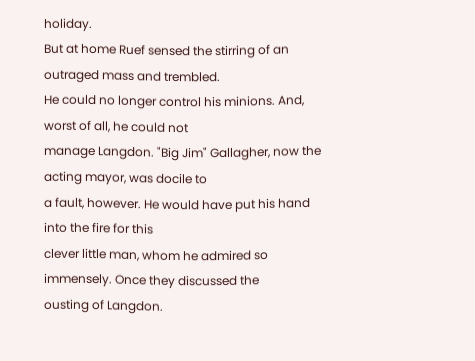holiday.
But at home Ruef sensed the stirring of an outraged mass and trembled.
He could no longer control his minions. And, worst of all, he could not
manage Langdon. "Big Jim" Gallagher, now the acting mayor, was docile to
a fault, however. He would have put his hand into the fire for this
clever little man, whom he admired so immensely. Once they discussed the
ousting of Langdon.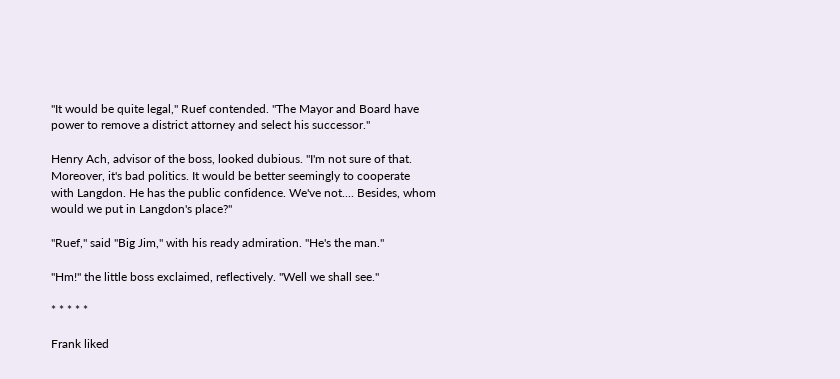"It would be quite legal," Ruef contended. "The Mayor and Board have
power to remove a district attorney and select his successor."

Henry Ach, advisor of the boss, looked dubious. "I'm not sure of that.
Moreover, it's bad politics. It would be better seemingly to cooperate
with Langdon. He has the public confidence. We've not.... Besides, whom
would we put in Langdon's place?"

"Ruef," said "Big Jim," with his ready admiration. "He's the man."

"Hm!" the little boss exclaimed, reflectively. "Well we shall see."

* * * * *

Frank liked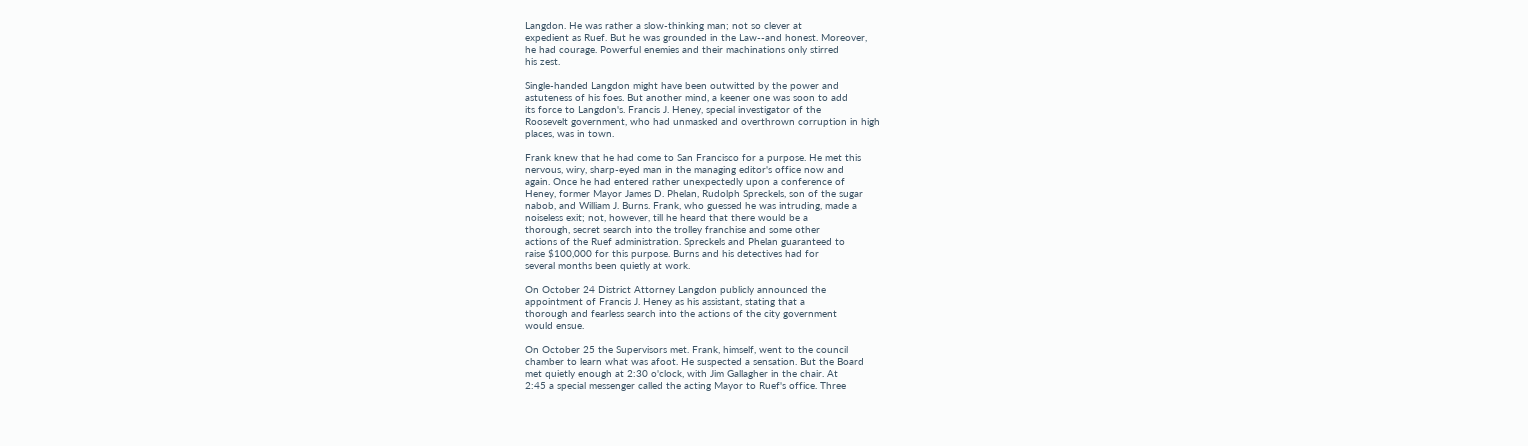Langdon. He was rather a slow-thinking man; not so clever at
expedient as Ruef. But he was grounded in the Law--and honest. Moreover,
he had courage. Powerful enemies and their machinations only stirred
his zest.

Single-handed Langdon might have been outwitted by the power and
astuteness of his foes. But another mind, a keener one was soon to add
its force to Langdon's. Francis J. Heney, special investigator of the
Roosevelt government, who had unmasked and overthrown corruption in high
places, was in town.

Frank knew that he had come to San Francisco for a purpose. He met this
nervous, wiry, sharp-eyed man in the managing editor's office now and
again. Once he had entered rather unexpectedly upon a conference of
Heney, former Mayor James D. Phelan, Rudolph Spreckels, son of the sugar
nabob, and William J. Burns. Frank, who guessed he was intruding, made a
noiseless exit; not, however, till he heard that there would be a
thorough, secret search into the trolley franchise and some other
actions of the Ruef administration. Spreckels and Phelan guaranteed to
raise $100,000 for this purpose. Burns and his detectives had for
several months been quietly at work.

On October 24 District Attorney Langdon publicly announced the
appointment of Francis J. Heney as his assistant, stating that a
thorough and fearless search into the actions of the city government
would ensue.

On October 25 the Supervisors met. Frank, himself, went to the council
chamber to learn what was afoot. He suspected a sensation. But the Board
met quietly enough at 2:30 o'clock, with Jim Gallagher in the chair. At
2:45 a special messenger called the acting Mayor to Ruef's office. Three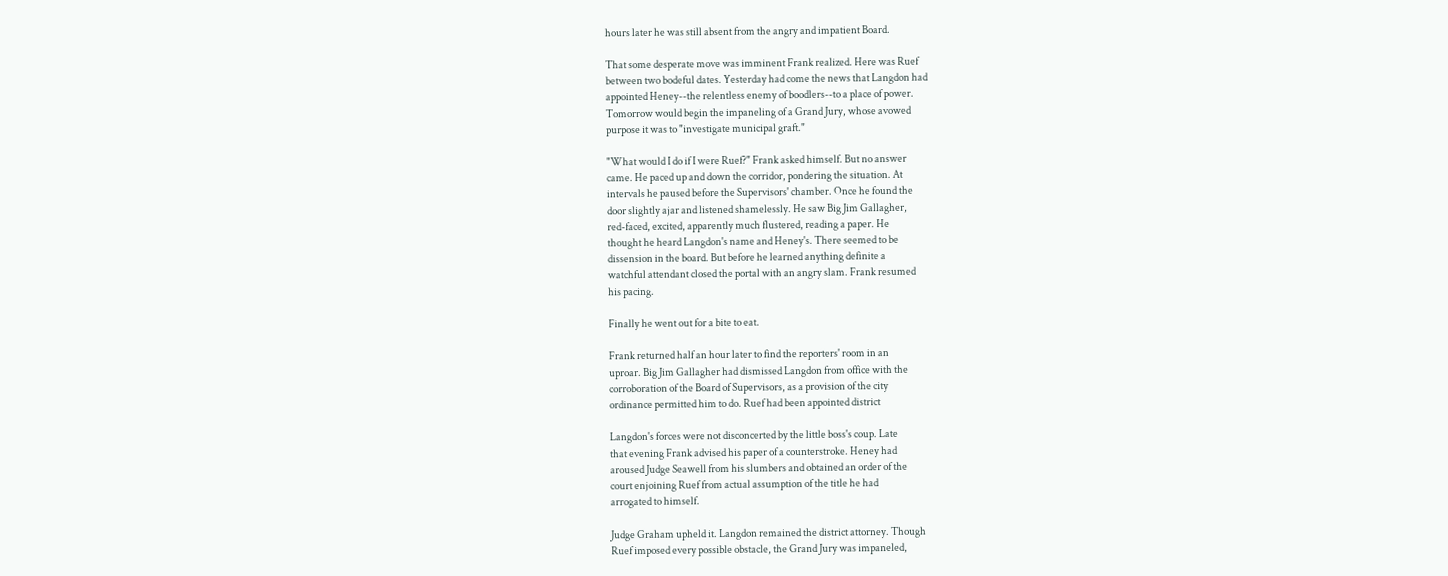hours later he was still absent from the angry and impatient Board.

That some desperate move was imminent Frank realized. Here was Ruef
between two bodeful dates. Yesterday had come the news that Langdon had
appointed Heney--the relentless enemy of boodlers--to a place of power.
Tomorrow would begin the impaneling of a Grand Jury, whose avowed
purpose it was to "investigate municipal graft."

"What would I do if I were Ruef?" Frank asked himself. But no answer
came. He paced up and down the corridor, pondering the situation. At
intervals he paused before the Supervisors' chamber. Once he found the
door slightly ajar and listened shamelessly. He saw Big Jim Gallagher,
red-faced, excited, apparently much flustered, reading a paper. He
thought he heard Langdon's name and Heney's. There seemed to be
dissension in the board. But before he learned anything definite a
watchful attendant closed the portal with an angry slam. Frank resumed
his pacing.

Finally he went out for a bite to eat.

Frank returned half an hour later to find the reporters' room in an
uproar. Big Jim Gallagher had dismissed Langdon from office with the
corroboration of the Board of Supervisors, as a provision of the city
ordinance permitted him to do. Ruef had been appointed district

Langdon's forces were not disconcerted by the little boss's coup. Late
that evening Frank advised his paper of a counterstroke. Heney had
aroused Judge Seawell from his slumbers and obtained an order of the
court enjoining Ruef from actual assumption of the title he had
arrogated to himself.

Judge Graham upheld it. Langdon remained the district attorney. Though
Ruef imposed every possible obstacle, the Grand Jury was impaneled,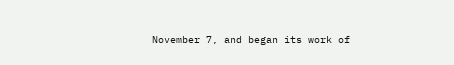November 7, and began its work of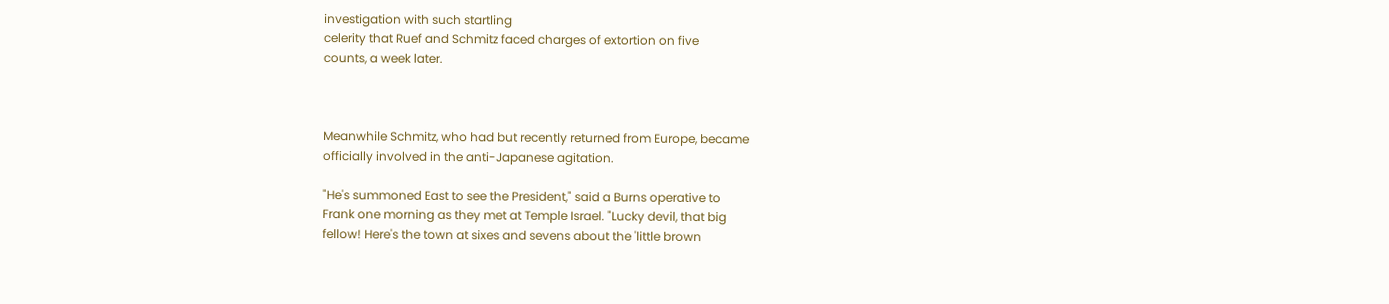investigation with such startling
celerity that Ruef and Schmitz faced charges of extortion on five
counts, a week later.



Meanwhile Schmitz, who had but recently returned from Europe, became
officially involved in the anti-Japanese agitation.

"He's summoned East to see the President," said a Burns operative to
Frank one morning as they met at Temple Israel. "Lucky devil, that big
fellow! Here's the town at sixes and sevens about the 'little brown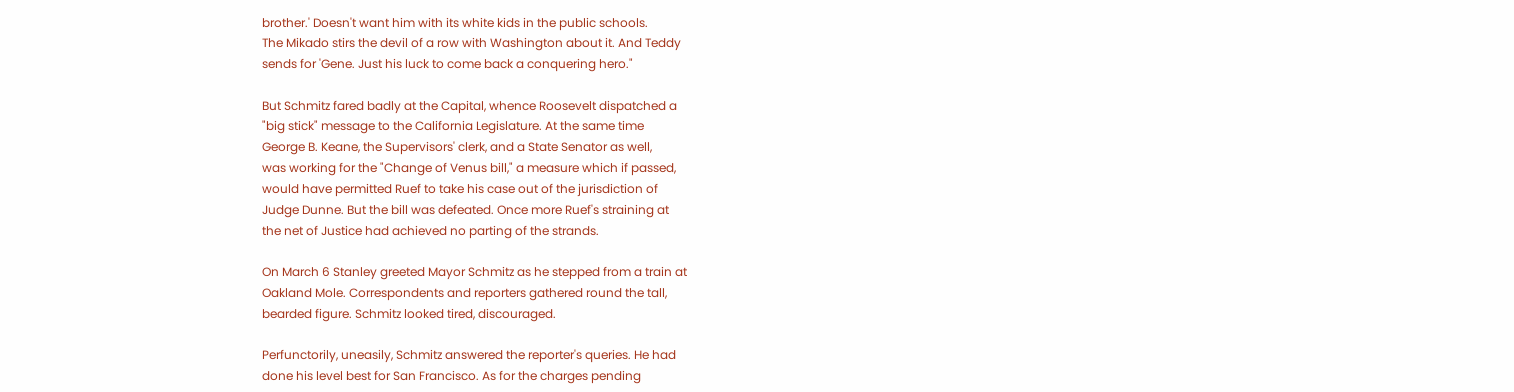brother.' Doesn't want him with its white kids in the public schools.
The Mikado stirs the devil of a row with Washington about it. And Teddy
sends for 'Gene. Just his luck to come back a conquering hero."

But Schmitz fared badly at the Capital, whence Roosevelt dispatched a
"big stick" message to the California Legislature. At the same time
George B. Keane, the Supervisors' clerk, and a State Senator as well,
was working for the "Change of Venus bill," a measure which if passed,
would have permitted Ruef to take his case out of the jurisdiction of
Judge Dunne. But the bill was defeated. Once more Ruef's straining at
the net of Justice had achieved no parting of the strands.

On March 6 Stanley greeted Mayor Schmitz as he stepped from a train at
Oakland Mole. Correspondents and reporters gathered round the tall,
bearded figure. Schmitz looked tired, discouraged.

Perfunctorily, uneasily, Schmitz answered the reporter's queries. He had
done his level best for San Francisco. As for the charges pending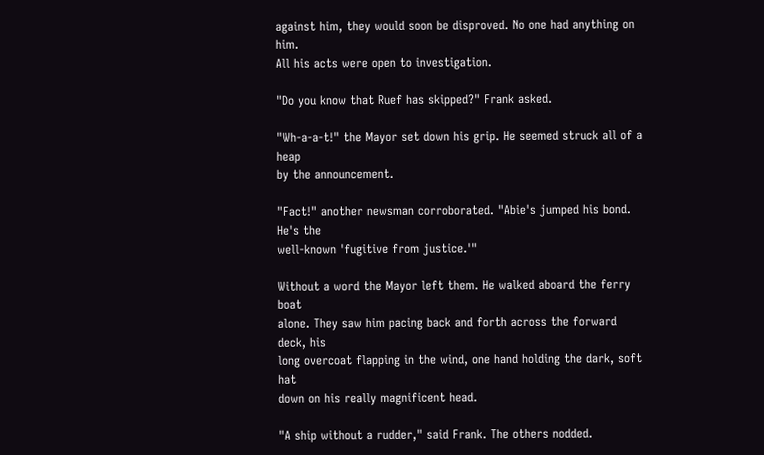against him, they would soon be disproved. No one had anything on him.
All his acts were open to investigation.

"Do you know that Ruef has skipped?" Frank asked.

"Wh-a-a-t!" the Mayor set down his grip. He seemed struck all of a heap
by the announcement.

"Fact!" another newsman corroborated. "Abie's jumped his bond. He's the
well-known 'fugitive from justice.'"

Without a word the Mayor left them. He walked aboard the ferry boat
alone. They saw him pacing back and forth across the forward deck, his
long overcoat flapping in the wind, one hand holding the dark, soft hat
down on his really magnificent head.

"A ship without a rudder," said Frank. The others nodded.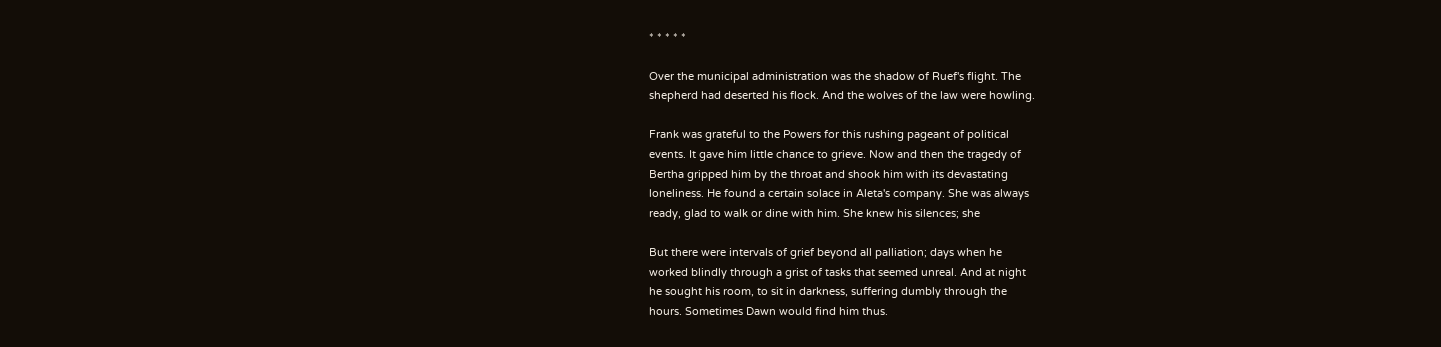* * * * *

Over the municipal administration was the shadow of Ruef's flight. The
shepherd had deserted his flock. And the wolves of the law were howling.

Frank was grateful to the Powers for this rushing pageant of political
events. It gave him little chance to grieve. Now and then the tragedy of
Bertha gripped him by the throat and shook him with its devastating
loneliness. He found a certain solace in Aleta's company. She was always
ready, glad to walk or dine with him. She knew his silences; she

But there were intervals of grief beyond all palliation; days when he
worked blindly through a grist of tasks that seemed unreal. And at night
he sought his room, to sit in darkness, suffering dumbly through the
hours. Sometimes Dawn would find him thus.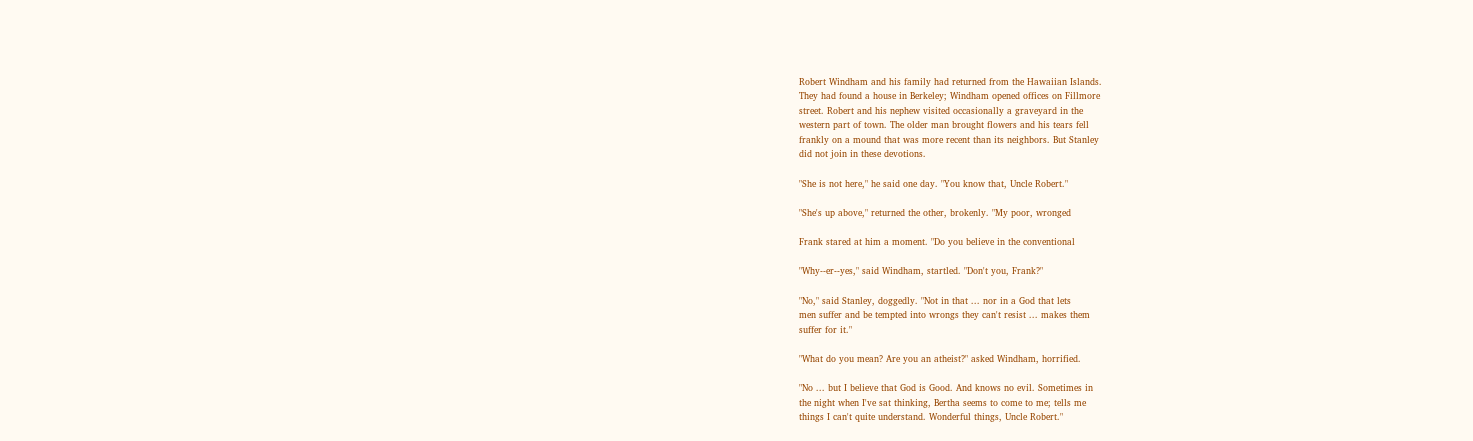Robert Windham and his family had returned from the Hawaiian Islands.
They had found a house in Berkeley; Windham opened offices on Fillmore
street. Robert and his nephew visited occasionally a graveyard in the
western part of town. The older man brought flowers and his tears fell
frankly on a mound that was more recent than its neighbors. But Stanley
did not join in these devotions.

"She is not here," he said one day. "You know that, Uncle Robert."

"She's up above," returned the other, brokenly. "My poor, wronged

Frank stared at him a moment. "Do you believe in the conventional

"Why--er--yes," said Windham, startled. "Don't you, Frank?"

"No," said Stanley, doggedly. "Not in that ... nor in a God that lets
men suffer and be tempted into wrongs they can't resist ... makes them
suffer for it."

"What do you mean? Are you an atheist?" asked Windham, horrified.

"No ... but I believe that God is Good. And knows no evil. Sometimes in
the night when I've sat thinking, Bertha seems to come to me; tells me
things I can't quite understand. Wonderful things, Uncle Robert."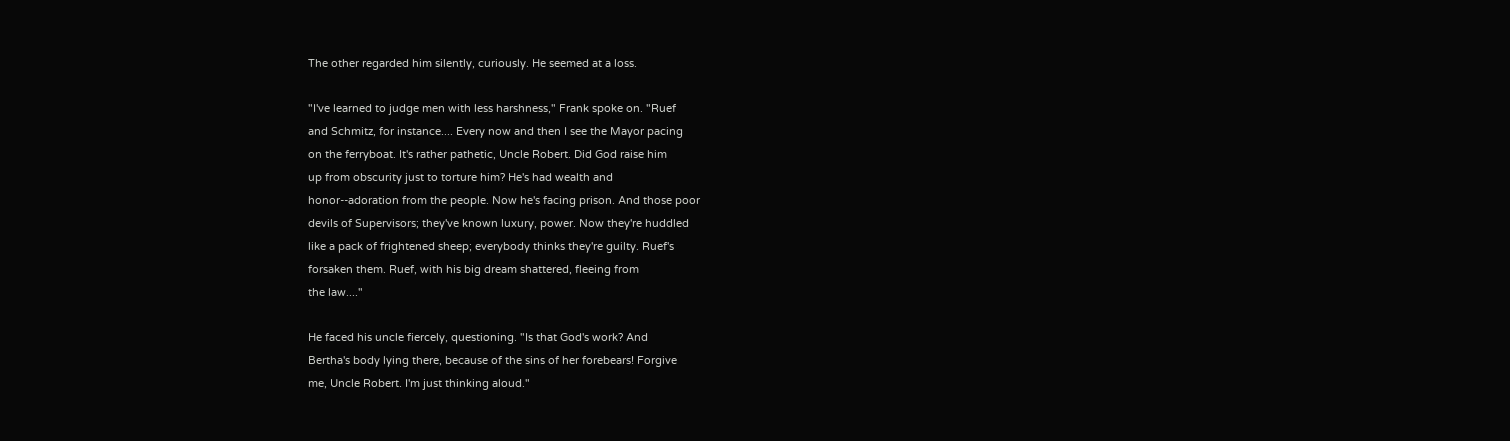The other regarded him silently, curiously. He seemed at a loss.

"I've learned to judge men with less harshness," Frank spoke on. "Ruef
and Schmitz, for instance.... Every now and then I see the Mayor pacing
on the ferryboat. It's rather pathetic, Uncle Robert. Did God raise him
up from obscurity just to torture him? He's had wealth and
honor--adoration from the people. Now he's facing prison. And those poor
devils of Supervisors; they've known luxury, power. Now they're huddled
like a pack of frightened sheep; everybody thinks they're guilty. Ruef's
forsaken them. Ruef, with his big dream shattered, fleeing from
the law...."

He faced his uncle fiercely, questioning. "Is that God's work? And
Bertha's body lying there, because of the sins of her forebears! Forgive
me, Uncle Robert. I'm just thinking aloud."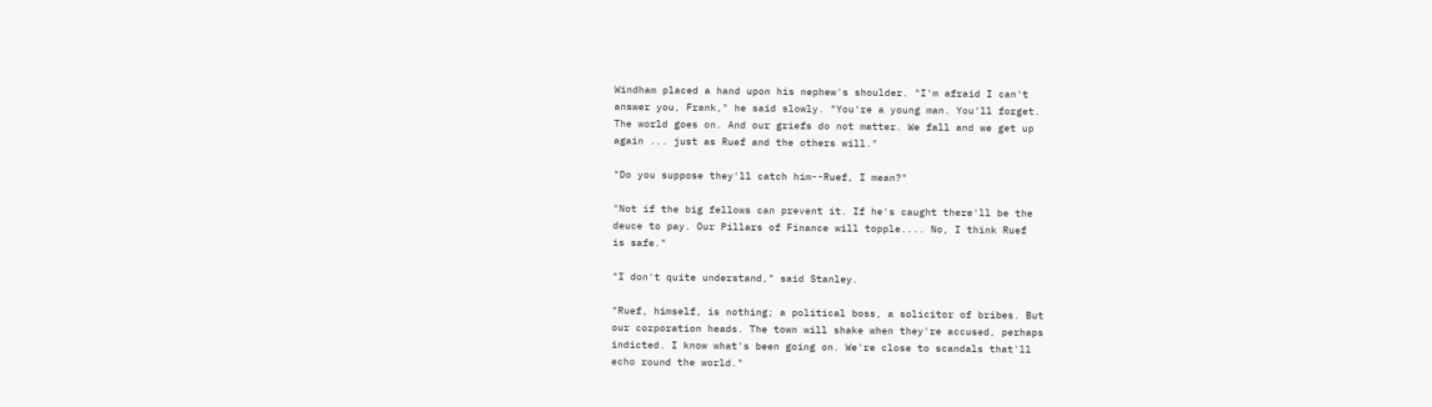Windham placed a hand upon his nephew's shoulder. "I'm afraid I can't
answer you, Frank," he said slowly. "You're a young man. You'll forget.
The world goes on. And our griefs do not matter. We fall and we get up
again ... just as Ruef and the others will."

"Do you suppose they'll catch him--Ruef, I mean?"

"Not if the big fellows can prevent it. If he's caught there'll be the
deuce to pay. Our Pillars of Finance will topple.... No, I think Ruef
is safe."

"I don't quite understand," said Stanley.

"Ruef, himself, is nothing; a political boss, a solicitor of bribes. But
our corporation heads. The town will shake when they're accused, perhaps
indicted. I know what's been going on. We're close to scandals that'll
echo round the world."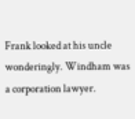Frank looked at his uncle wonderingly. Windham was a corporation lawyer.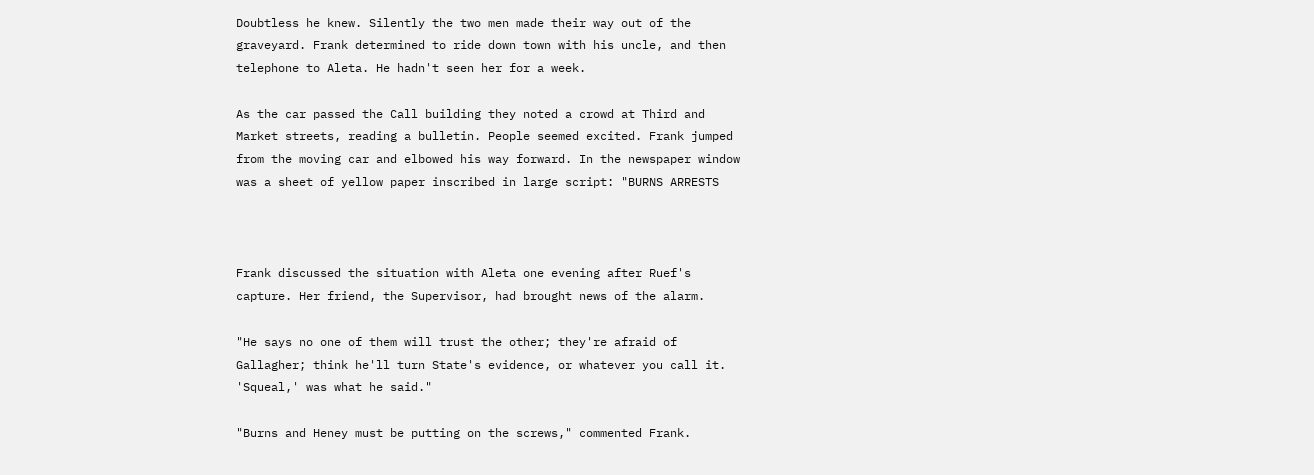Doubtless he knew. Silently the two men made their way out of the
graveyard. Frank determined to ride down town with his uncle, and then
telephone to Aleta. He hadn't seen her for a week.

As the car passed the Call building they noted a crowd at Third and
Market streets, reading a bulletin. People seemed excited. Frank jumped
from the moving car and elbowed his way forward. In the newspaper window
was a sheet of yellow paper inscribed in large script: "BURNS ARRESTS



Frank discussed the situation with Aleta one evening after Ruef's
capture. Her friend, the Supervisor, had brought news of the alarm.

"He says no one of them will trust the other; they're afraid of
Gallagher; think he'll turn State's evidence, or whatever you call it.
'Squeal,' was what he said."

"Burns and Heney must be putting on the screws," commented Frank.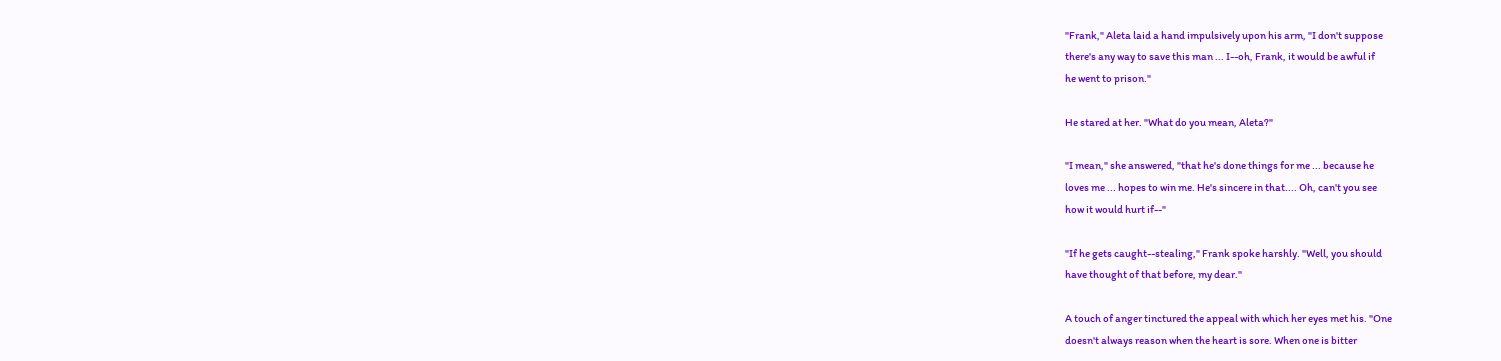"Frank," Aleta laid a hand impulsively upon his arm, "I don't suppose
there's any way to save this man ... I--oh, Frank, it would be awful if
he went to prison."

He stared at her. "What do you mean, Aleta?"

"I mean," she answered, "that he's done things for me ... because he
loves me ... hopes to win me. He's sincere in that.... Oh, can't you see
how it would hurt if--"

"If he gets caught--stealing," Frank spoke harshly. "Well, you should
have thought of that before, my dear."

A touch of anger tinctured the appeal with which her eyes met his. "One
doesn't always reason when the heart is sore. When one is bitter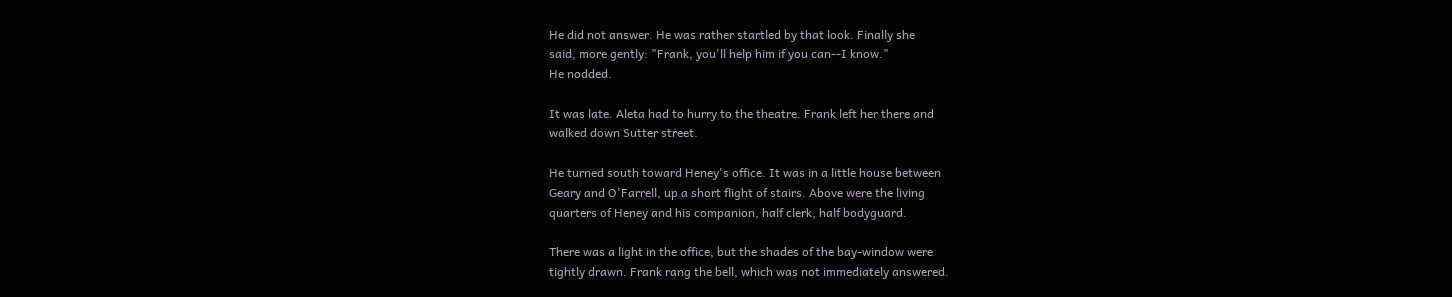He did not answer. He was rather startled by that look. Finally she
said, more gently: "Frank, you'll help him if you can--I know."
He nodded.

It was late. Aleta had to hurry to the theatre. Frank left her there and
walked down Sutter street.

He turned south toward Heney's office. It was in a little house between
Geary and O'Farrell, up a short flight of stairs. Above were the living
quarters of Heney and his companion, half clerk, half bodyguard.

There was a light in the office, but the shades of the bay-window were
tightly drawn. Frank rang the bell, which was not immediately answered.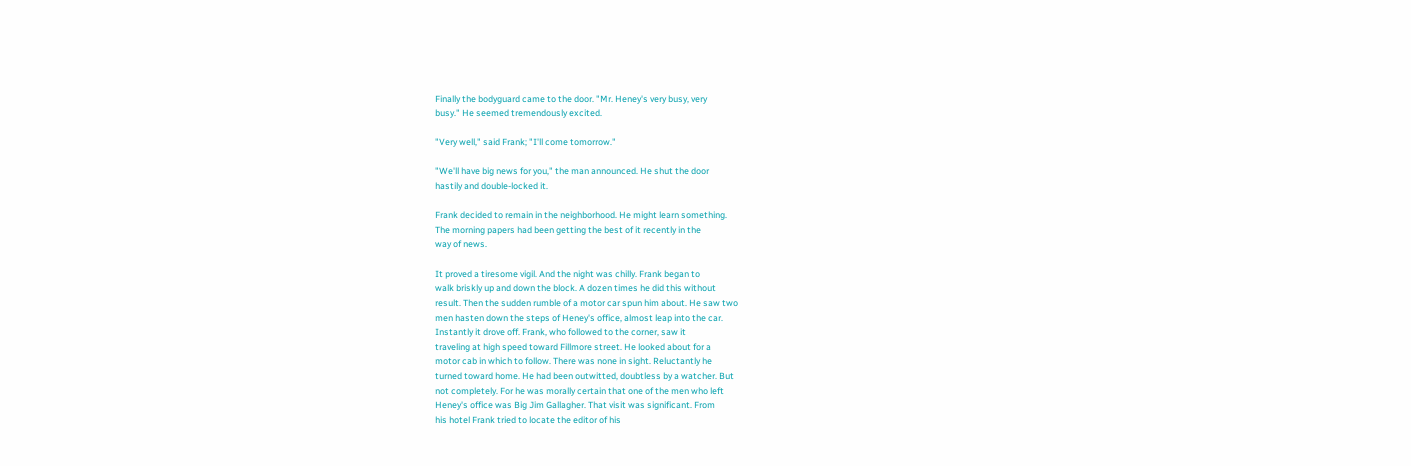Finally the bodyguard came to the door. "Mr. Heney's very busy, very
busy." He seemed tremendously excited.

"Very well," said Frank; "I'll come tomorrow."

"We'll have big news for you," the man announced. He shut the door
hastily and double-locked it.

Frank decided to remain in the neighborhood. He might learn something.
The morning papers had been getting the best of it recently in the
way of news.

It proved a tiresome vigil. And the night was chilly. Frank began to
walk briskly up and down the block. A dozen times he did this without
result. Then the sudden rumble of a motor car spun him about. He saw two
men hasten down the steps of Heney's office, almost leap into the car.
Instantly it drove off. Frank, who followed to the corner, saw it
traveling at high speed toward Fillmore street. He looked about for a
motor cab in which to follow. There was none in sight. Reluctantly he
turned toward home. He had been outwitted, doubtless by a watcher. But
not completely. For he was morally certain that one of the men who left
Heney's office was Big Jim Gallagher. That visit was significant. From
his hotel Frank tried to locate the editor of his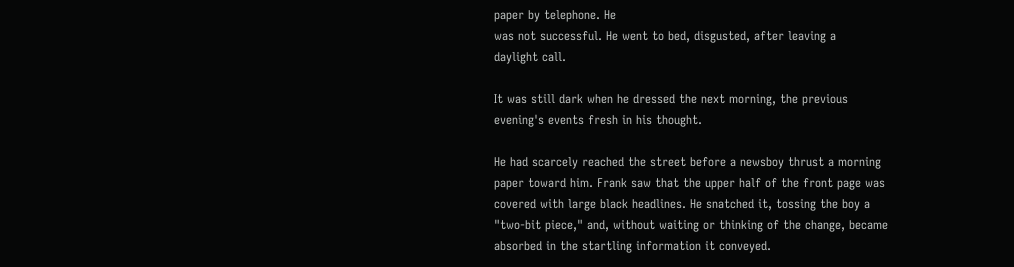paper by telephone. He
was not successful. He went to bed, disgusted, after leaving a
daylight call.

It was still dark when he dressed the next morning, the previous
evening's events fresh in his thought.

He had scarcely reached the street before a newsboy thrust a morning
paper toward him. Frank saw that the upper half of the front page was
covered with large black headlines. He snatched it, tossing the boy a
"two-bit piece," and, without waiting or thinking of the change, became
absorbed in the startling information it conveyed.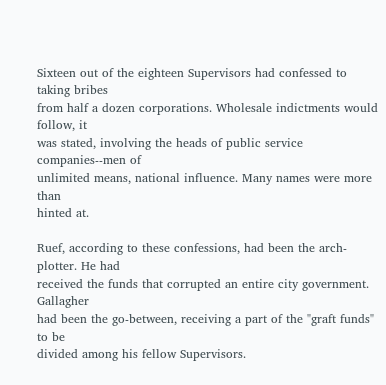Sixteen out of the eighteen Supervisors had confessed to taking bribes
from half a dozen corporations. Wholesale indictments would follow, it
was stated, involving the heads of public service companies--men of
unlimited means, national influence. Many names were more than
hinted at.

Ruef, according to these confessions, had been the arch-plotter. He had
received the funds that corrupted an entire city government. Gallagher
had been the go-between, receiving a part of the "graft funds" to be
divided among his fellow Supervisors.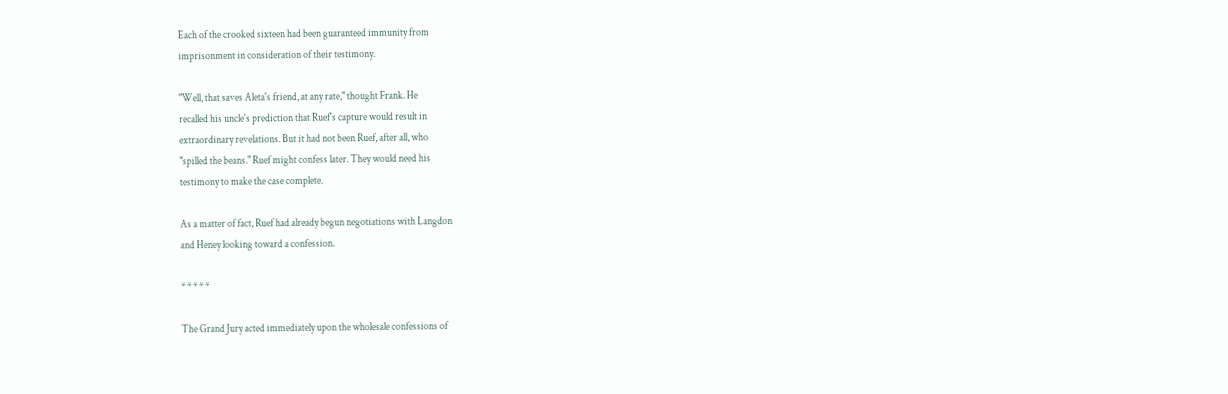Each of the crooked sixteen had been guaranteed immunity from
imprisonment in consideration of their testimony.

"Well, that saves Aleta's friend, at any rate," thought Frank. He
recalled his uncle's prediction that Ruef's capture would result in
extraordinary revelations. But it had not been Ruef, after all, who
"spilled the beans." Ruef might confess later. They would need his
testimony to make the case complete.

As a matter of fact, Ruef had already begun negotiations with Langdon
and Heney looking toward a confession.

* * * * *

The Grand Jury acted immediately upon the wholesale confessions of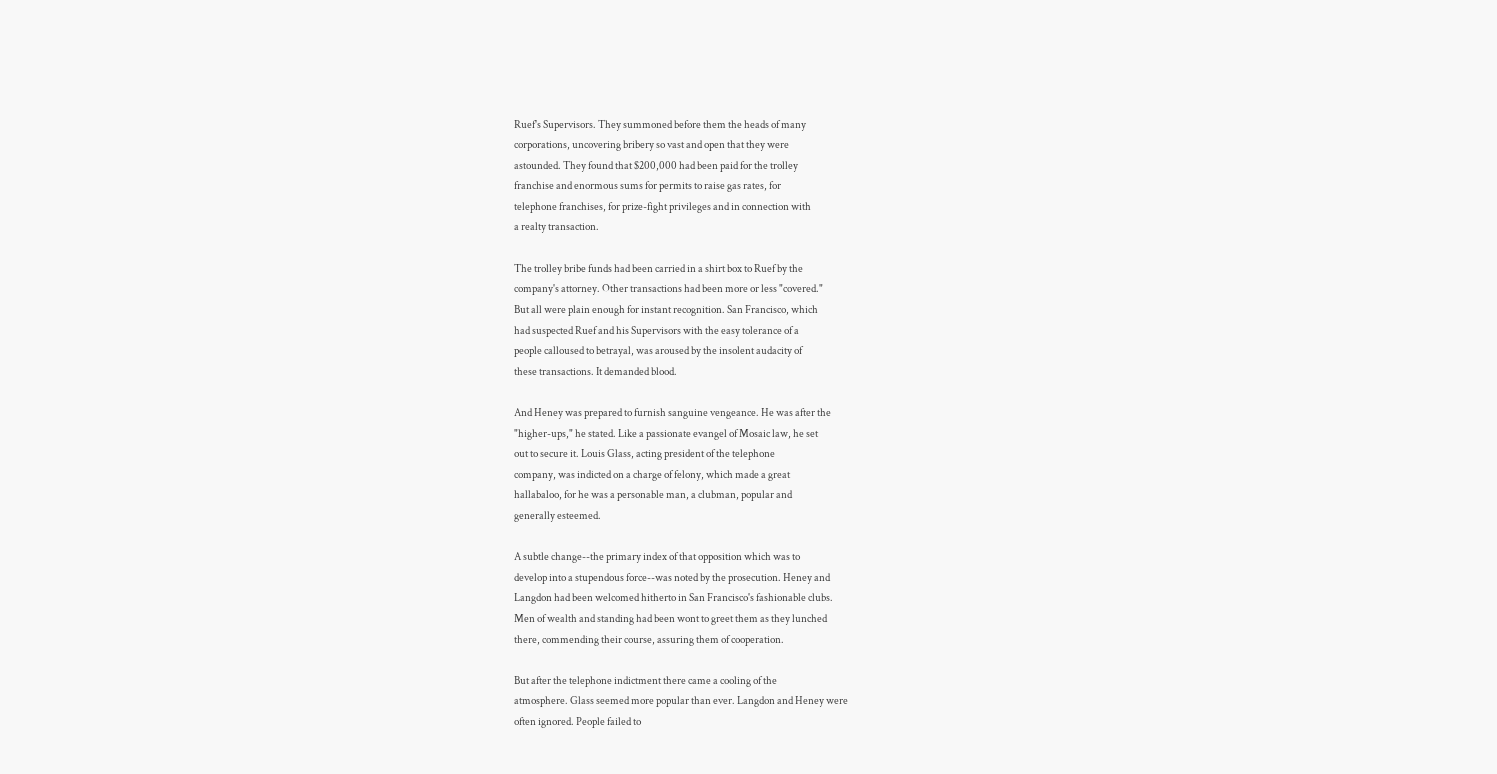Ruef's Supervisors. They summoned before them the heads of many
corporations, uncovering bribery so vast and open that they were
astounded. They found that $200,000 had been paid for the trolley
franchise and enormous sums for permits to raise gas rates, for
telephone franchises, for prize-fight privileges and in connection with
a realty transaction.

The trolley bribe funds had been carried in a shirt box to Ruef by the
company's attorney. Other transactions had been more or less "covered."
But all were plain enough for instant recognition. San Francisco, which
had suspected Ruef and his Supervisors with the easy tolerance of a
people calloused to betrayal, was aroused by the insolent audacity of
these transactions. It demanded blood.

And Heney was prepared to furnish sanguine vengeance. He was after the
"higher-ups," he stated. Like a passionate evangel of Mosaic law, he set
out to secure it. Louis Glass, acting president of the telephone
company, was indicted on a charge of felony, which made a great
hallabaloo, for he was a personable man, a clubman, popular and
generally esteemed.

A subtle change--the primary index of that opposition which was to
develop into a stupendous force--was noted by the prosecution. Heney and
Langdon had been welcomed hitherto in San Francisco's fashionable clubs.
Men of wealth and standing had been wont to greet them as they lunched
there, commending their course, assuring them of cooperation.

But after the telephone indictment there came a cooling of the
atmosphere. Glass seemed more popular than ever. Langdon and Heney were
often ignored. People failed to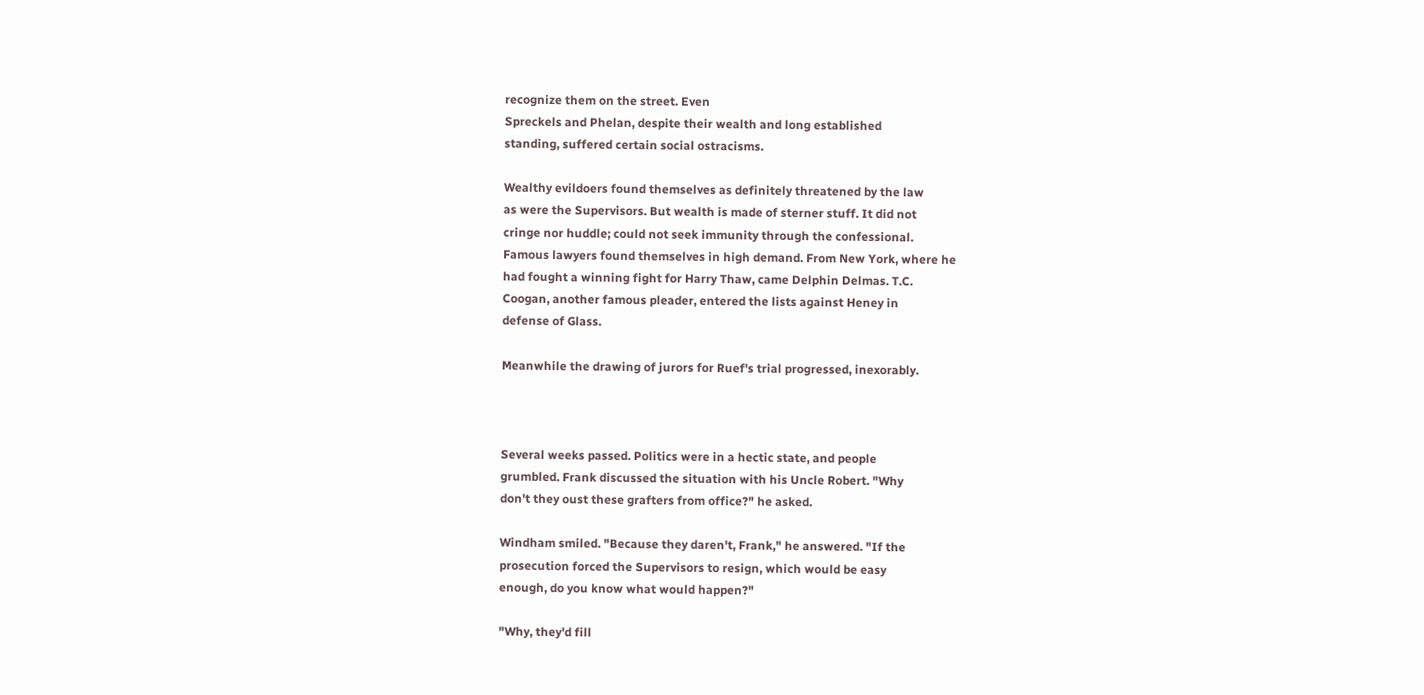recognize them on the street. Even
Spreckels and Phelan, despite their wealth and long established
standing, suffered certain social ostracisms.

Wealthy evildoers found themselves as definitely threatened by the law
as were the Supervisors. But wealth is made of sterner stuff. It did not
cringe nor huddle; could not seek immunity through the confessional.
Famous lawyers found themselves in high demand. From New York, where he
had fought a winning fight for Harry Thaw, came Delphin Delmas. T.C.
Coogan, another famous pleader, entered the lists against Heney in
defense of Glass.

Meanwhile the drawing of jurors for Ruef's trial progressed, inexorably.



Several weeks passed. Politics were in a hectic state, and people
grumbled. Frank discussed the situation with his Uncle Robert. "Why
don't they oust these grafters from office?" he asked.

Windham smiled. "Because they daren't, Frank," he answered. "If the
prosecution forced the Supervisors to resign, which would be easy
enough, do you know what would happen?"

"Why, they'd fill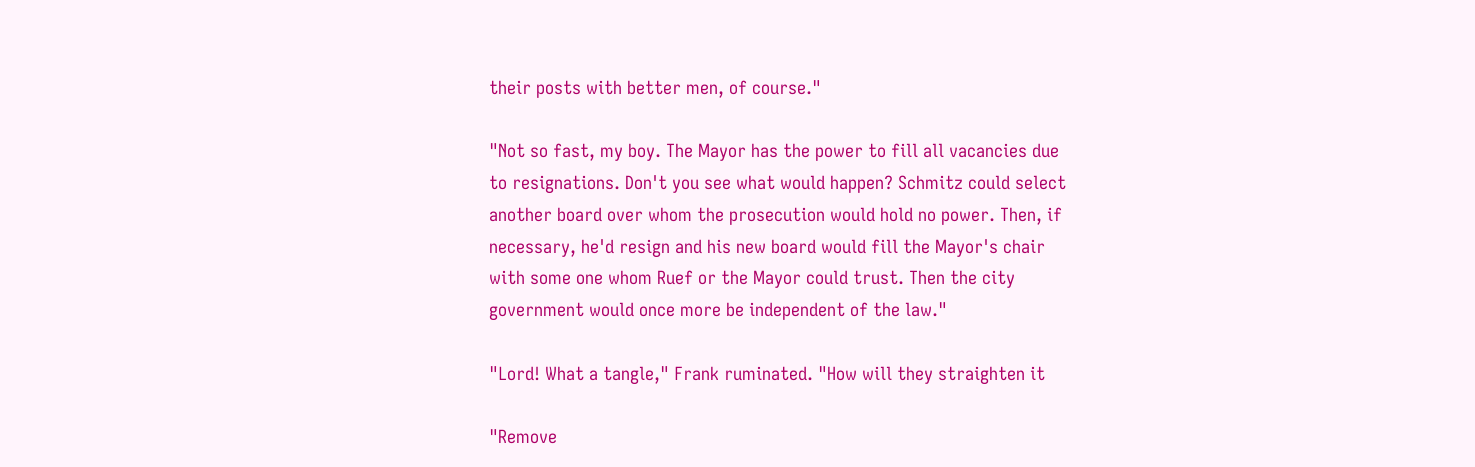their posts with better men, of course."

"Not so fast, my boy. The Mayor has the power to fill all vacancies due
to resignations. Don't you see what would happen? Schmitz could select
another board over whom the prosecution would hold no power. Then, if
necessary, he'd resign and his new board would fill the Mayor's chair
with some one whom Ruef or the Mayor could trust. Then the city
government would once more be independent of the law."

"Lord! What a tangle," Frank ruminated. "How will they straighten it

"Remove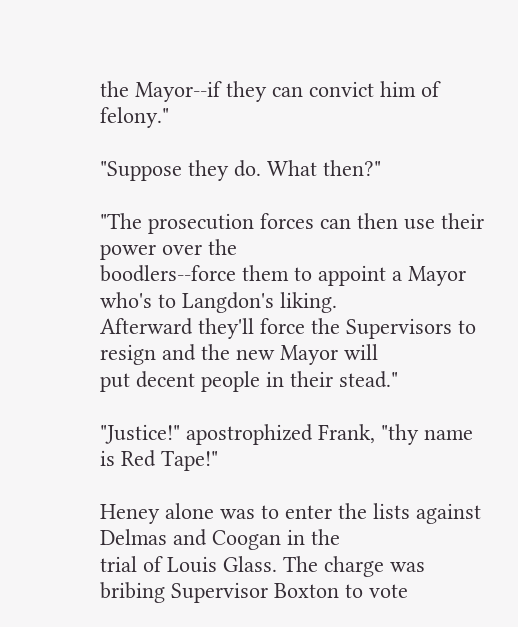the Mayor--if they can convict him of felony."

"Suppose they do. What then?"

"The prosecution forces can then use their power over the
boodlers--force them to appoint a Mayor who's to Langdon's liking.
Afterward they'll force the Supervisors to resign and the new Mayor will
put decent people in their stead."

"Justice!" apostrophized Frank, "thy name is Red Tape!"

Heney alone was to enter the lists against Delmas and Coogan in the
trial of Louis Glass. The charge was bribing Supervisor Boxton to vote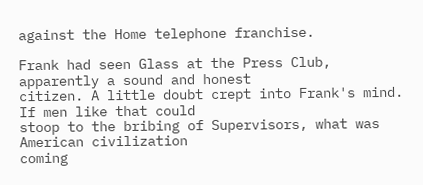against the Home telephone franchise.

Frank had seen Glass at the Press Club, apparently a sound and honest
citizen. A little doubt crept into Frank's mind. If men like that could
stoop to the bribing of Supervisors, what was American civilization
coming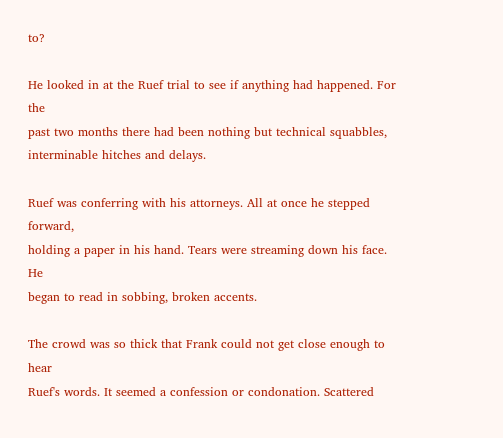to?

He looked in at the Ruef trial to see if anything had happened. For the
past two months there had been nothing but technical squabbles,
interminable hitches and delays.

Ruef was conferring with his attorneys. All at once he stepped forward,
holding a paper in his hand. Tears were streaming down his face. He
began to read in sobbing, broken accents.

The crowd was so thick that Frank could not get close enough to hear
Ruef's words. It seemed a confession or condonation. Scattered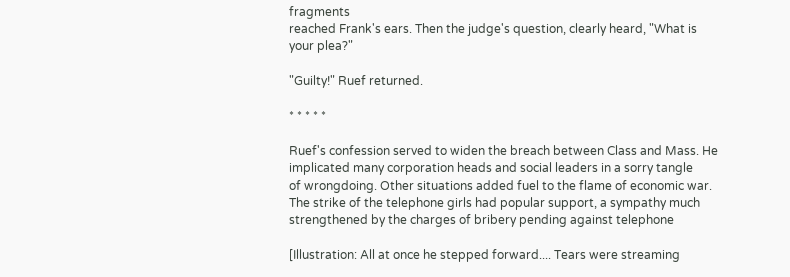fragments
reached Frank's ears. Then the judge's question, clearly heard, "What is
your plea?"

"Guilty!" Ruef returned.

* * * * *

Ruef's confession served to widen the breach between Class and Mass. He
implicated many corporation heads and social leaders in a sorry tangle
of wrongdoing. Other situations added fuel to the flame of economic war.
The strike of the telephone girls had popular support, a sympathy much
strengthened by the charges of bribery pending against telephone

[Illustration: All at once he stepped forward.... Tears were streaming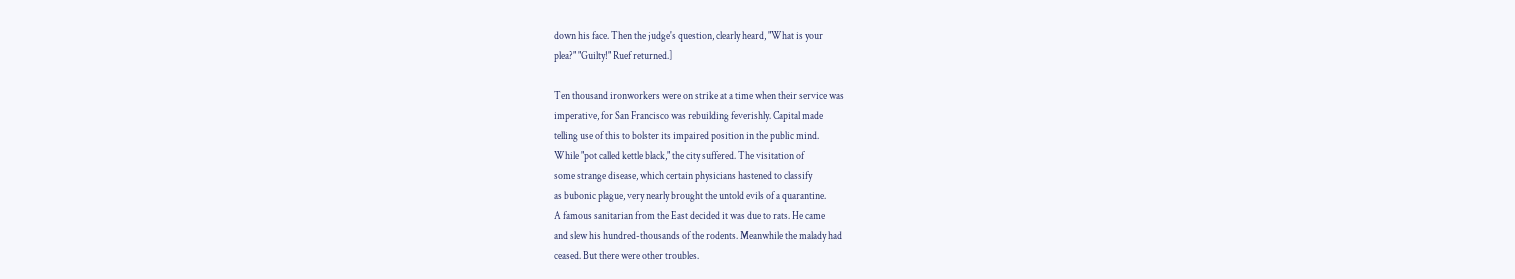down his face. Then the judge's question, clearly heard, "What is your
plea?" "Guilty!" Ruef returned.]

Ten thousand ironworkers were on strike at a time when their service was
imperative, for San Francisco was rebuilding feverishly. Capital made
telling use of this to bolster its impaired position in the public mind.
While "pot called kettle black," the city suffered. The visitation of
some strange disease, which certain physicians hastened to classify
as bubonic plague, very nearly brought the untold evils of a quarantine.
A famous sanitarian from the East decided it was due to rats. He came
and slew his hundred-thousands of the rodents. Meanwhile the malady had
ceased. But there were other troubles.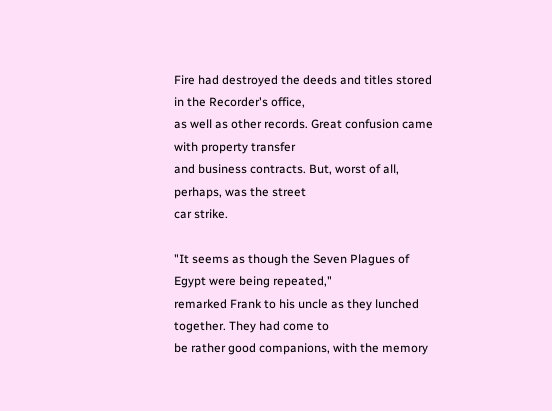Fire had destroyed the deeds and titles stored in the Recorder's office,
as well as other records. Great confusion came with property transfer
and business contracts. But, worst of all, perhaps, was the street
car strike.

"It seems as though the Seven Plagues of Egypt were being repeated,"
remarked Frank to his uncle as they lunched together. They had come to
be rather good companions, with the memory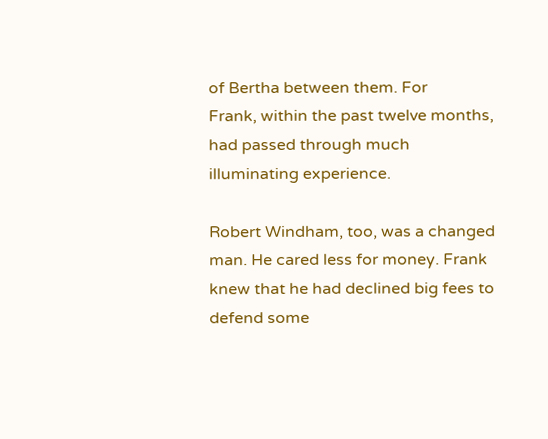of Bertha between them. For
Frank, within the past twelve months, had passed through much
illuminating experience.

Robert Windham, too, was a changed man. He cared less for money. Frank
knew that he had declined big fees to defend some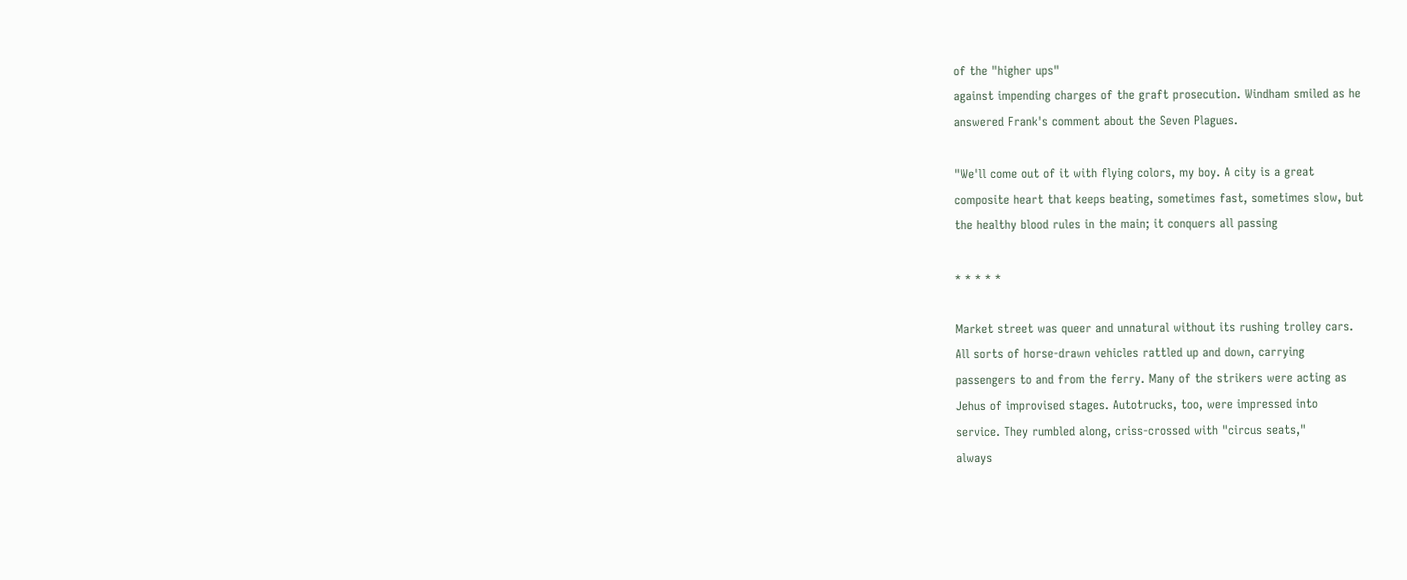of the "higher ups"
against impending charges of the graft prosecution. Windham smiled as he
answered Frank's comment about the Seven Plagues.

"We'll come out of it with flying colors, my boy. A city is a great
composite heart that keeps beating, sometimes fast, sometimes slow, but
the healthy blood rules in the main; it conquers all passing

* * * * *

Market street was queer and unnatural without its rushing trolley cars.
All sorts of horse-drawn vehicles rattled up and down, carrying
passengers to and from the ferry. Many of the strikers were acting as
Jehus of improvised stages. Autotrucks, too, were impressed into
service. They rumbled along, criss-crossed with "circus seats,"
always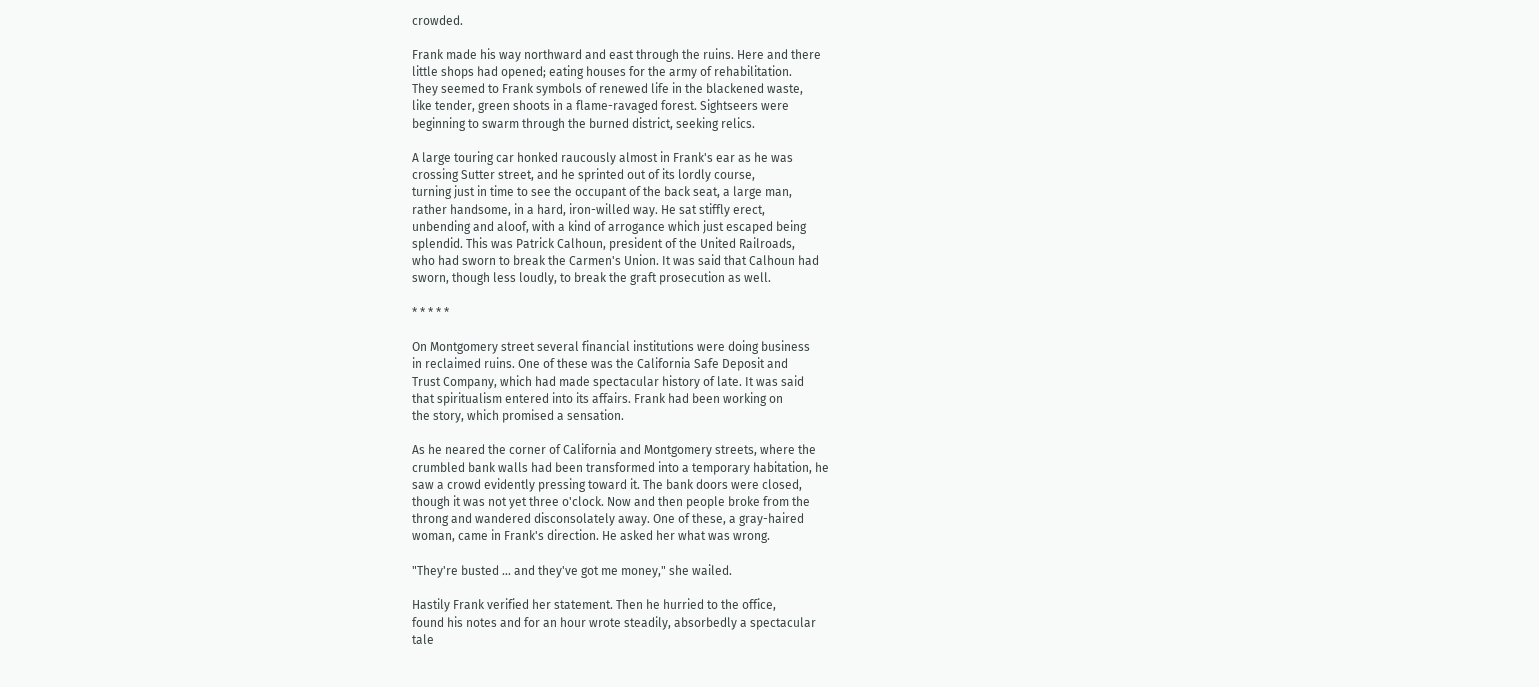crowded.

Frank made his way northward and east through the ruins. Here and there
little shops had opened; eating houses for the army of rehabilitation.
They seemed to Frank symbols of renewed life in the blackened waste,
like tender, green shoots in a flame-ravaged forest. Sightseers were
beginning to swarm through the burned district, seeking relics.

A large touring car honked raucously almost in Frank's ear as he was
crossing Sutter street, and he sprinted out of its lordly course,
turning just in time to see the occupant of the back seat, a large man,
rather handsome, in a hard, iron-willed way. He sat stiffly erect,
unbending and aloof, with a kind of arrogance which just escaped being
splendid. This was Patrick Calhoun, president of the United Railroads,
who had sworn to break the Carmen's Union. It was said that Calhoun had
sworn, though less loudly, to break the graft prosecution as well.

* * * * *

On Montgomery street several financial institutions were doing business
in reclaimed ruins. One of these was the California Safe Deposit and
Trust Company, which had made spectacular history of late. It was said
that spiritualism entered into its affairs. Frank had been working on
the story, which promised a sensation.

As he neared the corner of California and Montgomery streets, where the
crumbled bank walls had been transformed into a temporary habitation, he
saw a crowd evidently pressing toward it. The bank doors were closed,
though it was not yet three o'clock. Now and then people broke from the
throng and wandered disconsolately away. One of these, a gray-haired
woman, came in Frank's direction. He asked her what was wrong.

"They're busted ... and they've got me money," she wailed.

Hastily Frank verified her statement. Then he hurried to the office,
found his notes and for an hour wrote steadily, absorbedly a spectacular
tale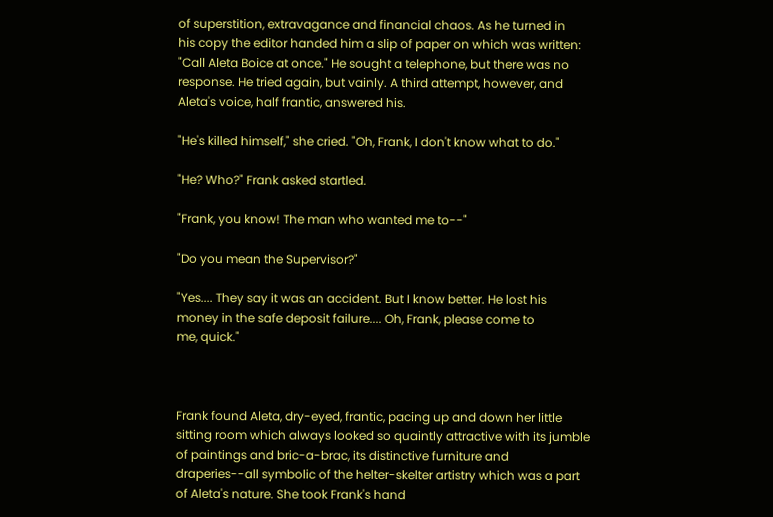of superstition, extravagance and financial chaos. As he turned in
his copy the editor handed him a slip of paper on which was written:
"Call Aleta Boice at once." He sought a telephone, but there was no
response. He tried again, but vainly. A third attempt, however, and
Aleta's voice, half frantic, answered his.

"He's killed himself," she cried. "Oh, Frank, I don't know what to do."

"He? Who?" Frank asked startled.

"Frank, you know! The man who wanted me to--"

"Do you mean the Supervisor?"

"Yes.... They say it was an accident. But I know better. He lost his
money in the safe deposit failure.... Oh, Frank, please come to
me, quick."



Frank found Aleta, dry-eyed, frantic, pacing up and down her little
sitting room which always looked so quaintly attractive with its jumble
of paintings and bric-a-brac, its distinctive furniture and
draperies--all symbolic of the helter-skelter artistry which was a part
of Aleta's nature. She took Frank's hand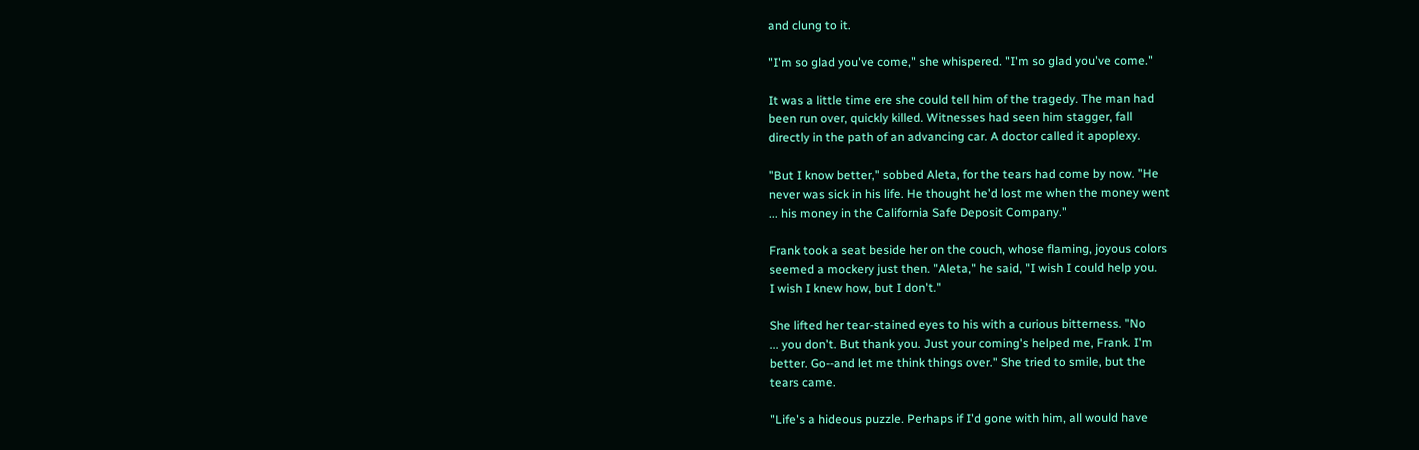and clung to it.

"I'm so glad you've come," she whispered. "I'm so glad you've come."

It was a little time ere she could tell him of the tragedy. The man had
been run over, quickly killed. Witnesses had seen him stagger, fall
directly in the path of an advancing car. A doctor called it apoplexy.

"But I know better," sobbed Aleta, for the tears had come by now. "He
never was sick in his life. He thought he'd lost me when the money went
... his money in the California Safe Deposit Company."

Frank took a seat beside her on the couch, whose flaming, joyous colors
seemed a mockery just then. "Aleta," he said, "I wish I could help you.
I wish I knew how, but I don't."

She lifted her tear-stained eyes to his with a curious bitterness. "No
... you don't. But thank you. Just your coming's helped me, Frank. I'm
better. Go--and let me think things over." She tried to smile, but the
tears came.

"Life's a hideous puzzle. Perhaps if I'd gone with him, all would have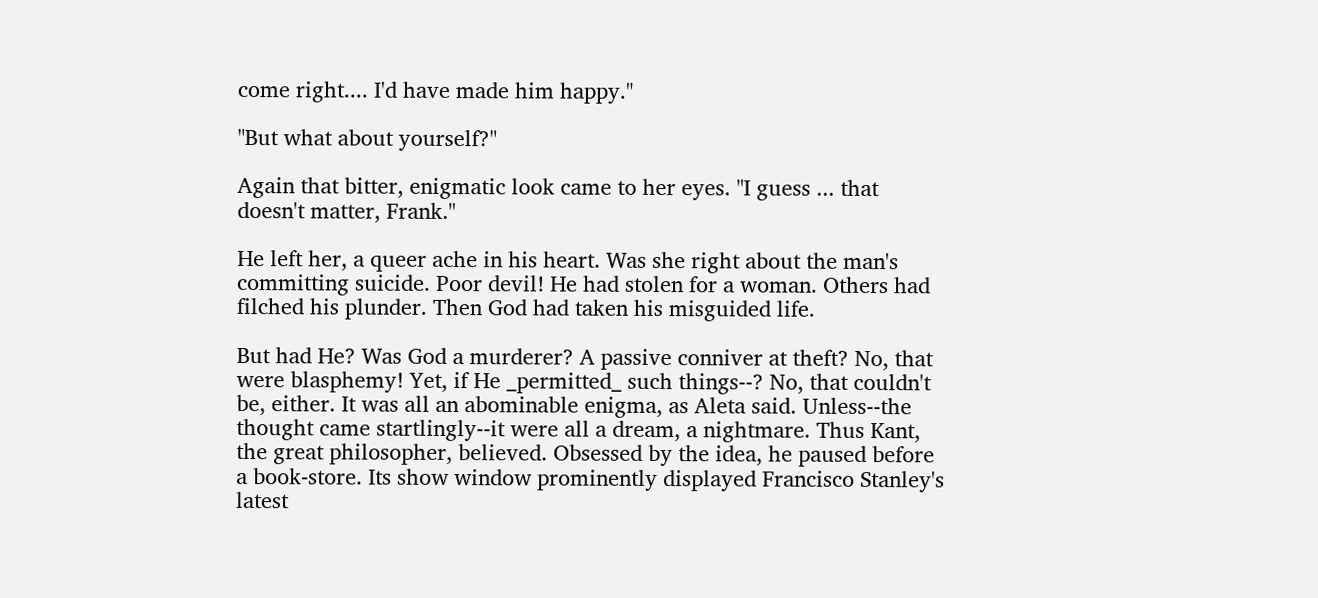come right.... I'd have made him happy."

"But what about yourself?"

Again that bitter, enigmatic look came to her eyes. "I guess ... that
doesn't matter, Frank."

He left her, a queer ache in his heart. Was she right about the man's
committing suicide. Poor devil! He had stolen for a woman. Others had
filched his plunder. Then God had taken his misguided life.

But had He? Was God a murderer? A passive conniver at theft? No, that
were blasphemy! Yet, if He _permitted_ such things--? No, that couldn't
be, either. It was all an abominable enigma, as Aleta said. Unless--the
thought came startlingly--it were all a dream, a nightmare. Thus Kant,
the great philosopher, believed. Obsessed by the idea, he paused before
a book-store. Its show window prominently displayed Francisco Stanley's
latest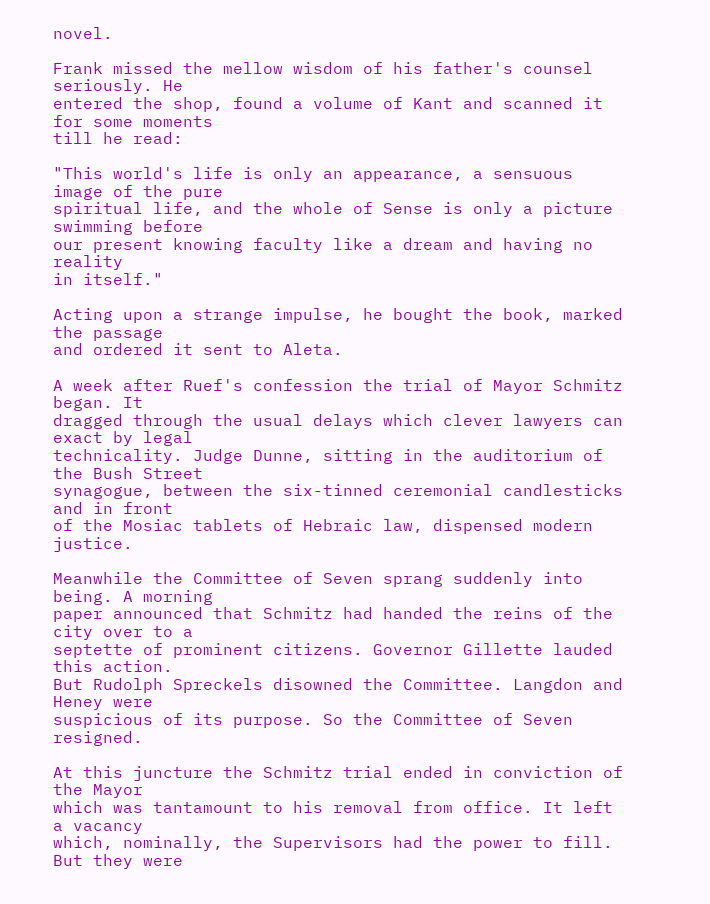novel.

Frank missed the mellow wisdom of his father's counsel seriously. He
entered the shop, found a volume of Kant and scanned it for some moments
till he read:

"This world's life is only an appearance, a sensuous image of the pure
spiritual life, and the whole of Sense is only a picture swimming before
our present knowing faculty like a dream and having no reality
in itself."

Acting upon a strange impulse, he bought the book, marked the passage
and ordered it sent to Aleta.

A week after Ruef's confession the trial of Mayor Schmitz began. It
dragged through the usual delays which clever lawyers can exact by legal
technicality. Judge Dunne, sitting in the auditorium of the Bush Street
synagogue, between the six-tinned ceremonial candlesticks and in front
of the Mosiac tablets of Hebraic law, dispensed modern justice.

Meanwhile the Committee of Seven sprang suddenly into being. A morning
paper announced that Schmitz had handed the reins of the city over to a
septette of prominent citizens. Governor Gillette lauded this action.
But Rudolph Spreckels disowned the Committee. Langdon and Heney were
suspicious of its purpose. So the Committee of Seven resigned.

At this juncture the Schmitz trial ended in conviction of the Mayor
which was tantamount to his removal from office. It left a vacancy
which, nominally, the Supervisors had the power to fill. But they were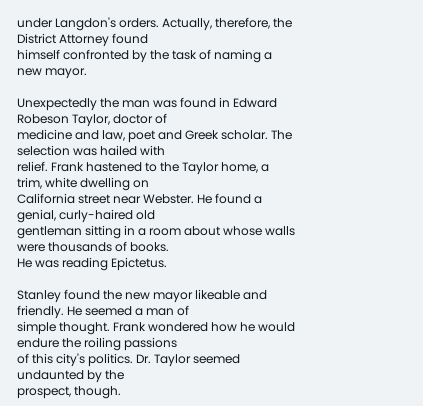under Langdon's orders. Actually, therefore, the District Attorney found
himself confronted by the task of naming a new mayor.

Unexpectedly the man was found in Edward Robeson Taylor, doctor of
medicine and law, poet and Greek scholar. The selection was hailed with
relief. Frank hastened to the Taylor home, a trim, white dwelling on
California street near Webster. He found a genial, curly-haired old
gentleman sitting in a room about whose walls were thousands of books.
He was reading Epictetus.

Stanley found the new mayor likeable and friendly. He seemed a man of
simple thought. Frank wondered how he would endure the roiling passions
of this city's politics. Dr. Taylor seemed undaunted by the
prospect, though.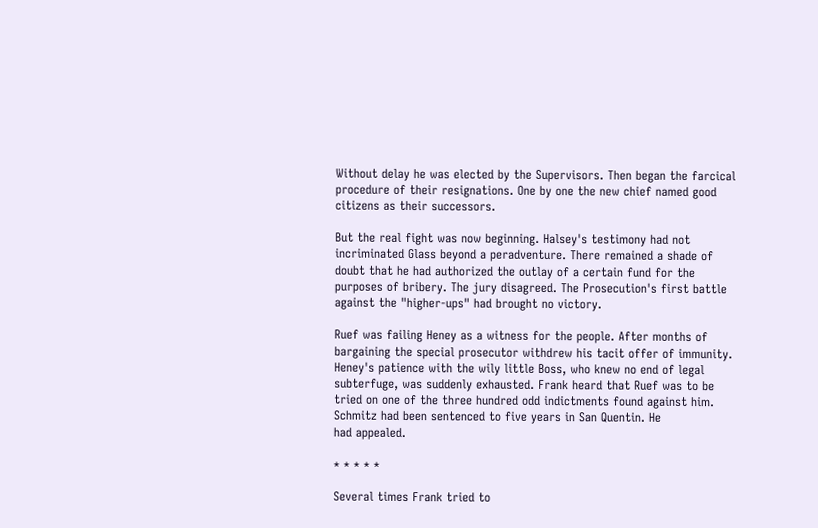Without delay he was elected by the Supervisors. Then began the farcical
procedure of their resignations. One by one the new chief named good
citizens as their successors.

But the real fight was now beginning. Halsey's testimony had not
incriminated Glass beyond a peradventure. There remained a shade of
doubt that he had authorized the outlay of a certain fund for the
purposes of bribery. The jury disagreed. The Prosecution's first battle
against the "higher-ups" had brought no victory.

Ruef was failing Heney as a witness for the people. After months of
bargaining the special prosecutor withdrew his tacit offer of immunity.
Heney's patience with the wily little Boss, who knew no end of legal
subterfuge, was suddenly exhausted. Frank heard that Ruef was to be
tried on one of the three hundred odd indictments found against him.
Schmitz had been sentenced to five years in San Quentin. He
had appealed.

* * * * *

Several times Frank tried to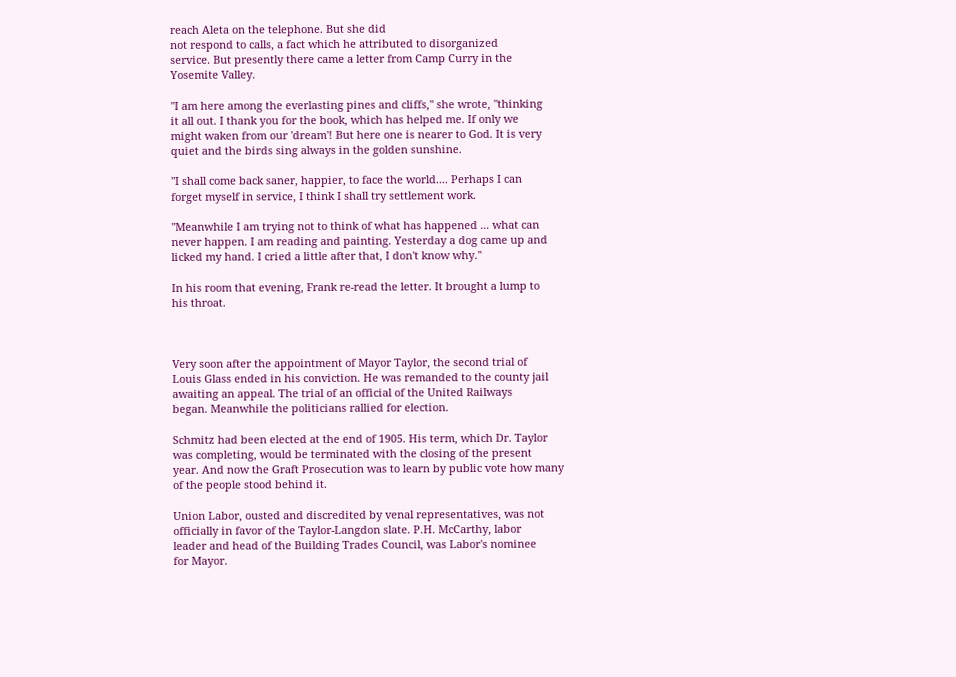reach Aleta on the telephone. But she did
not respond to calls, a fact which he attributed to disorganized
service. But presently there came a letter from Camp Curry in the
Yosemite Valley.

"I am here among the everlasting pines and cliffs," she wrote, "thinking
it all out. I thank you for the book, which has helped me. If only we
might waken from our 'dream'! But here one is nearer to God. It is very
quiet and the birds sing always in the golden sunshine.

"I shall come back saner, happier, to face the world.... Perhaps I can
forget myself in service, I think I shall try settlement work.

"Meanwhile I am trying not to think of what has happened ... what can
never happen. I am reading and painting. Yesterday a dog came up and
licked my hand. I cried a little after that, I don't know why."

In his room that evening, Frank re-read the letter. It brought a lump to
his throat.



Very soon after the appointment of Mayor Taylor, the second trial of
Louis Glass ended in his conviction. He was remanded to the county jail
awaiting an appeal. The trial of an official of the United Railways
began. Meanwhile the politicians rallied for election.

Schmitz had been elected at the end of 1905. His term, which Dr. Taylor
was completing, would be terminated with the closing of the present
year. And now the Graft Prosecution was to learn by public vote how many
of the people stood behind it.

Union Labor, ousted and discredited by venal representatives, was not
officially in favor of the Taylor-Langdon slate. P.H. McCarthy, labor
leader and head of the Building Trades Council, was Labor's nominee
for Mayor.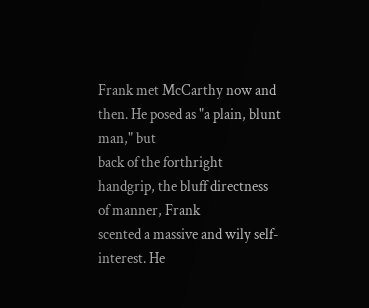Frank met McCarthy now and then. He posed as "a plain, blunt man," but
back of the forthright handgrip, the bluff directness of manner, Frank
scented a massive and wily self-interest. He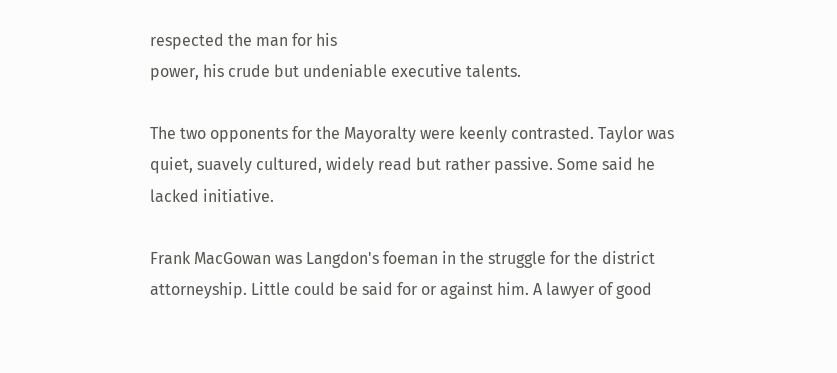respected the man for his
power, his crude but undeniable executive talents.

The two opponents for the Mayoralty were keenly contrasted. Taylor was
quiet, suavely cultured, widely read but rather passive. Some said he
lacked initiative.

Frank MacGowan was Langdon's foeman in the struggle for the district
attorneyship. Little could be said for or against him. A lawyer of good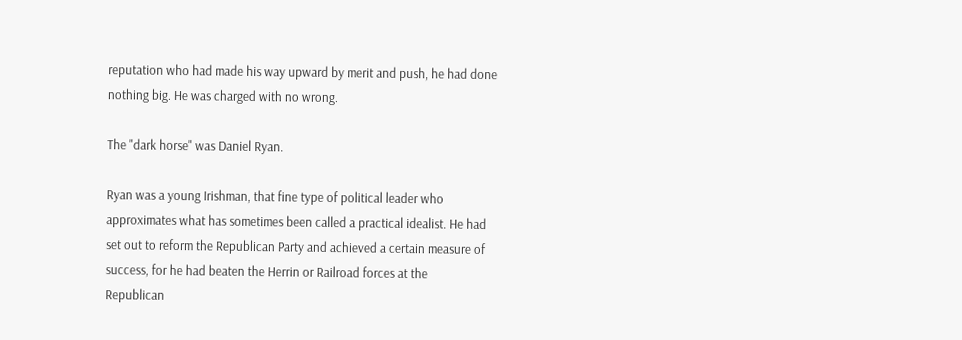reputation who had made his way upward by merit and push, he had done
nothing big. He was charged with no wrong.

The "dark horse" was Daniel Ryan.

Ryan was a young Irishman, that fine type of political leader who
approximates what has sometimes been called a practical idealist. He had
set out to reform the Republican Party and achieved a certain measure of
success, for he had beaten the Herrin or Railroad forces at the
Republican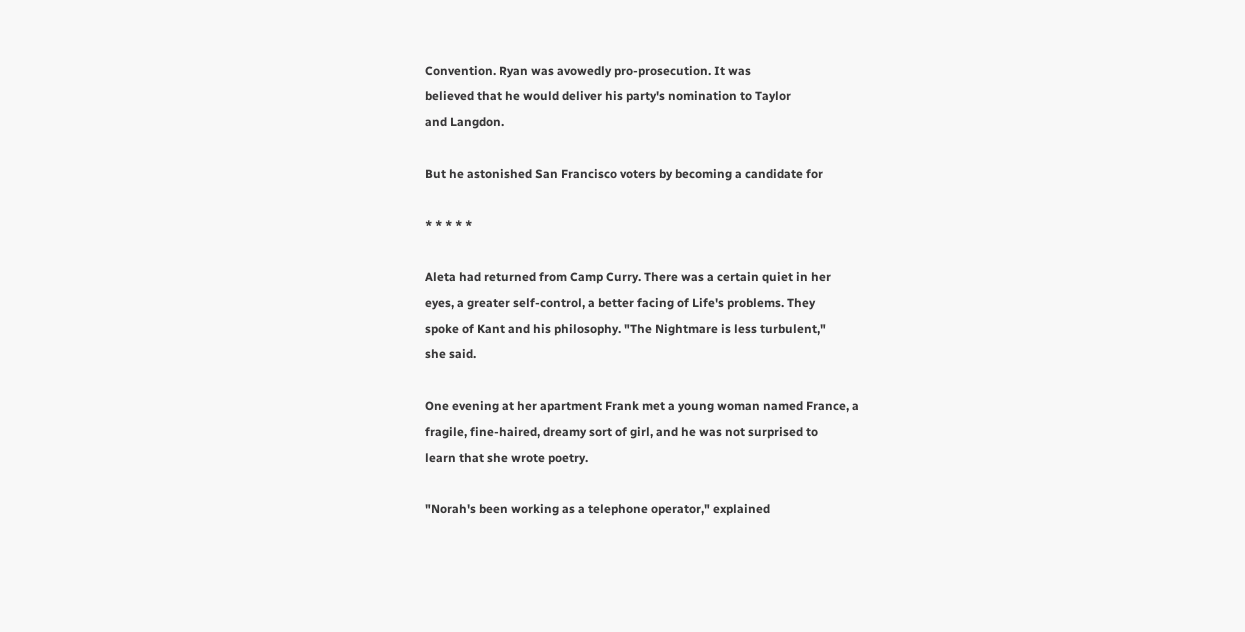Convention. Ryan was avowedly pro-prosecution. It was
believed that he would deliver his party's nomination to Taylor
and Langdon.

But he astonished San Francisco voters by becoming a candidate for

* * * * *

Aleta had returned from Camp Curry. There was a certain quiet in her
eyes, a greater self-control, a better facing of Life's problems. They
spoke of Kant and his philosophy. "The Nightmare is less turbulent,"
she said.

One evening at her apartment Frank met a young woman named France, a
fragile, fine-haired, dreamy sort of girl, and he was not surprised to
learn that she wrote poetry.

"Norah's been working as a telephone operator," explained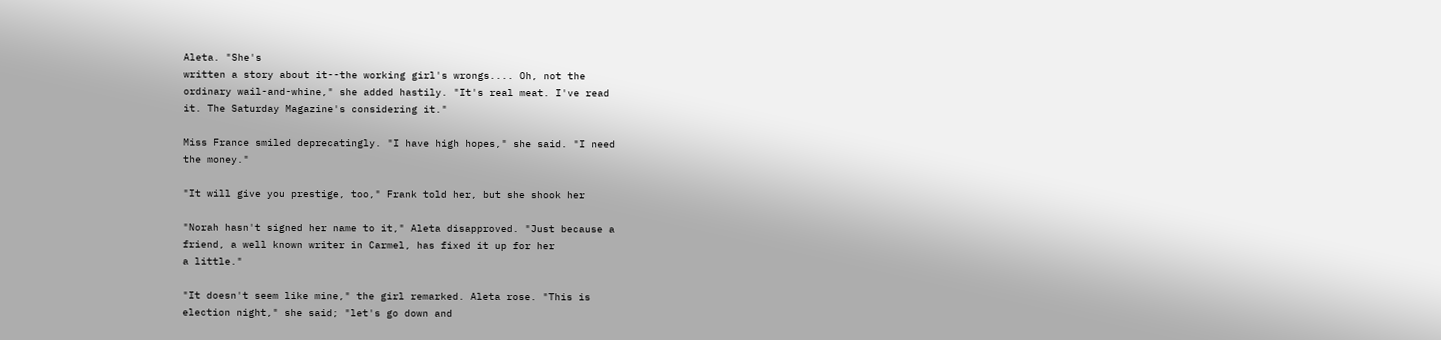Aleta. "She's
written a story about it--the working girl's wrongs.... Oh, not the
ordinary wail-and-whine," she added hastily. "It's real meat. I've read
it. The Saturday Magazine's considering it."

Miss France smiled deprecatingly. "I have high hopes," she said. "I need
the money."

"It will give you prestige, too," Frank told her, but she shook her

"Norah hasn't signed her name to it," Aleta disapproved. "Just because a
friend, a well known writer in Carmel, has fixed it up for her
a little."

"It doesn't seem like mine," the girl remarked. Aleta rose. "This is
election night," she said; "let's go down and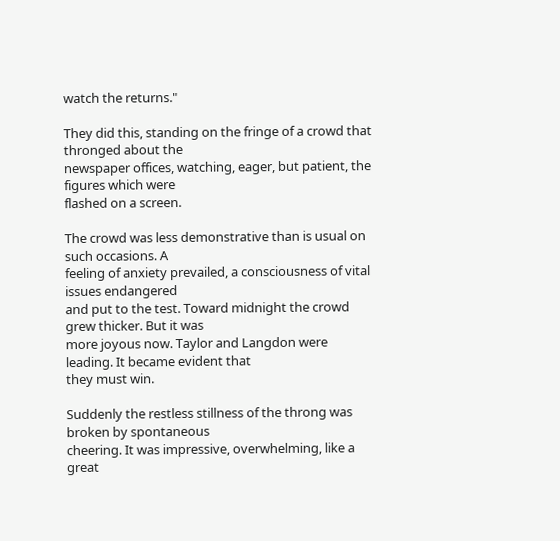watch the returns."

They did this, standing on the fringe of a crowd that thronged about the
newspaper offices, watching, eager, but patient, the figures which were
flashed on a screen.

The crowd was less demonstrative than is usual on such occasions. A
feeling of anxiety prevailed, a consciousness of vital issues endangered
and put to the test. Toward midnight the crowd grew thicker. But it was
more joyous now. Taylor and Langdon were leading. It became evident that
they must win.

Suddenly the restless stillness of the throng was broken by spontaneous
cheering. It was impressive, overwhelming, like a great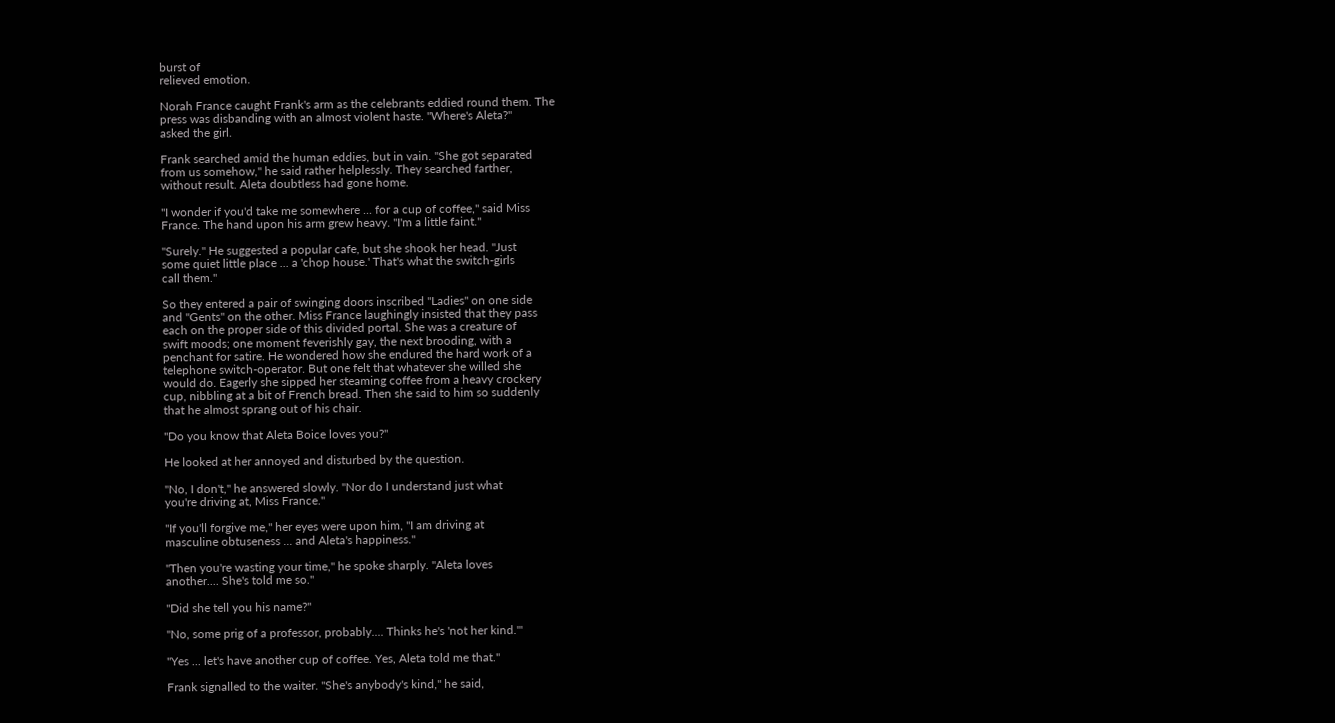burst of
relieved emotion.

Norah France caught Frank's arm as the celebrants eddied round them. The
press was disbanding with an almost violent haste. "Where's Aleta?"
asked the girl.

Frank searched amid the human eddies, but in vain. "She got separated
from us somehow," he said rather helplessly. They searched farther,
without result. Aleta doubtless had gone home.

"I wonder if you'd take me somewhere ... for a cup of coffee," said Miss
France. The hand upon his arm grew heavy. "I'm a little faint."

"Surely." He suggested a popular cafe, but she shook her head. "Just
some quiet little place ... a 'chop house.' That's what the switch-girls
call them."

So they entered a pair of swinging doors inscribed "Ladies" on one side
and "Gents" on the other. Miss France laughingly insisted that they pass
each on the proper side of this divided portal. She was a creature of
swift moods; one moment feverishly gay, the next brooding, with a
penchant for satire. He wondered how she endured the hard work of a
telephone switch-operator. But one felt that whatever she willed she
would do. Eagerly she sipped her steaming coffee from a heavy crockery
cup, nibbling at a bit of French bread. Then she said to him so suddenly
that he almost sprang out of his chair.

"Do you know that Aleta Boice loves you?"

He looked at her annoyed and disturbed by the question.

"No, I don't," he answered slowly. "Nor do I understand just what
you're driving at, Miss France."

"If you'll forgive me," her eyes were upon him, "I am driving at
masculine obtuseness ... and Aleta's happiness."

"Then you're wasting your time," he spoke sharply. "Aleta loves
another.... She's told me so."

"Did she tell you his name?"

"No, some prig of a professor, probably.... Thinks he's 'not her kind.'"

"Yes ... let's have another cup of coffee. Yes, Aleta told me that."

Frank signalled to the waiter. "She's anybody's kind," he said,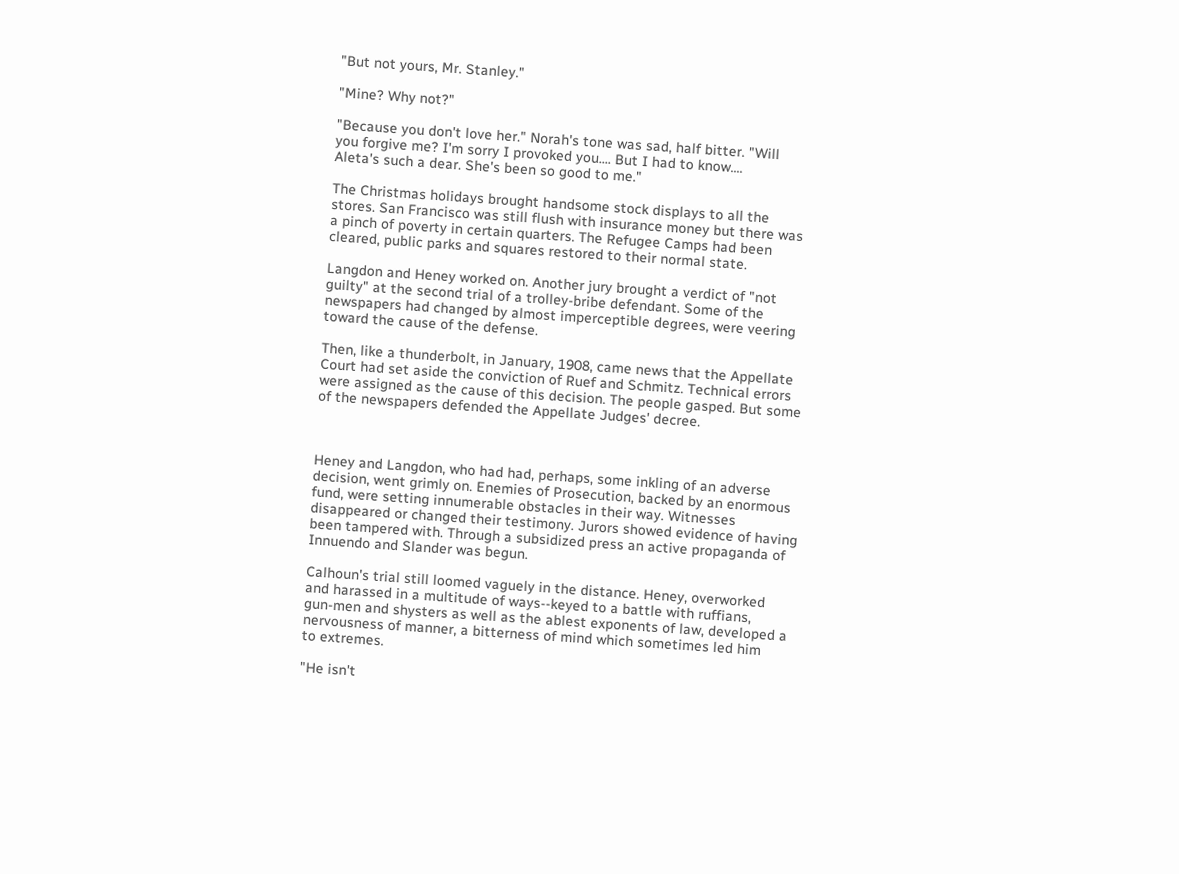"But not yours, Mr. Stanley."

"Mine? Why not?"

"Because you don't love her." Norah's tone was sad, half bitter. "Will
you forgive me? I'm sorry I provoked you.... But I had to know....
Aleta's such a dear. She's been so good to me."

The Christmas holidays brought handsome stock displays to all the
stores. San Francisco was still flush with insurance money but there was
a pinch of poverty in certain quarters. The Refugee Camps had been
cleared, public parks and squares restored to their normal state.

Langdon and Heney worked on. Another jury brought a verdict of "not
guilty" at the second trial of a trolley-bribe defendant. Some of the
newspapers had changed by almost imperceptible degrees, were veering
toward the cause of the defense.

Then, like a thunderbolt, in January, 1908, came news that the Appellate
Court had set aside the conviction of Ruef and Schmitz. Technical errors
were assigned as the cause of this decision. The people gasped. But some
of the newspapers defended the Appellate Judges' decree.



Heney and Langdon, who had had, perhaps, some inkling of an adverse
decision, went grimly on. Enemies of Prosecution, backed by an enormous
fund, were setting innumerable obstacles in their way. Witnesses
disappeared or changed their testimony. Jurors showed evidence of having
been tampered with. Through a subsidized press an active propaganda of
Innuendo and Slander was begun.

Calhoun's trial still loomed vaguely in the distance. Heney, overworked
and harassed in a multitude of ways--keyed to a battle with ruffians,
gun-men and shysters as well as the ablest exponents of law, developed a
nervousness of manner, a bitterness of mind which sometimes led him
to extremes.

"He isn't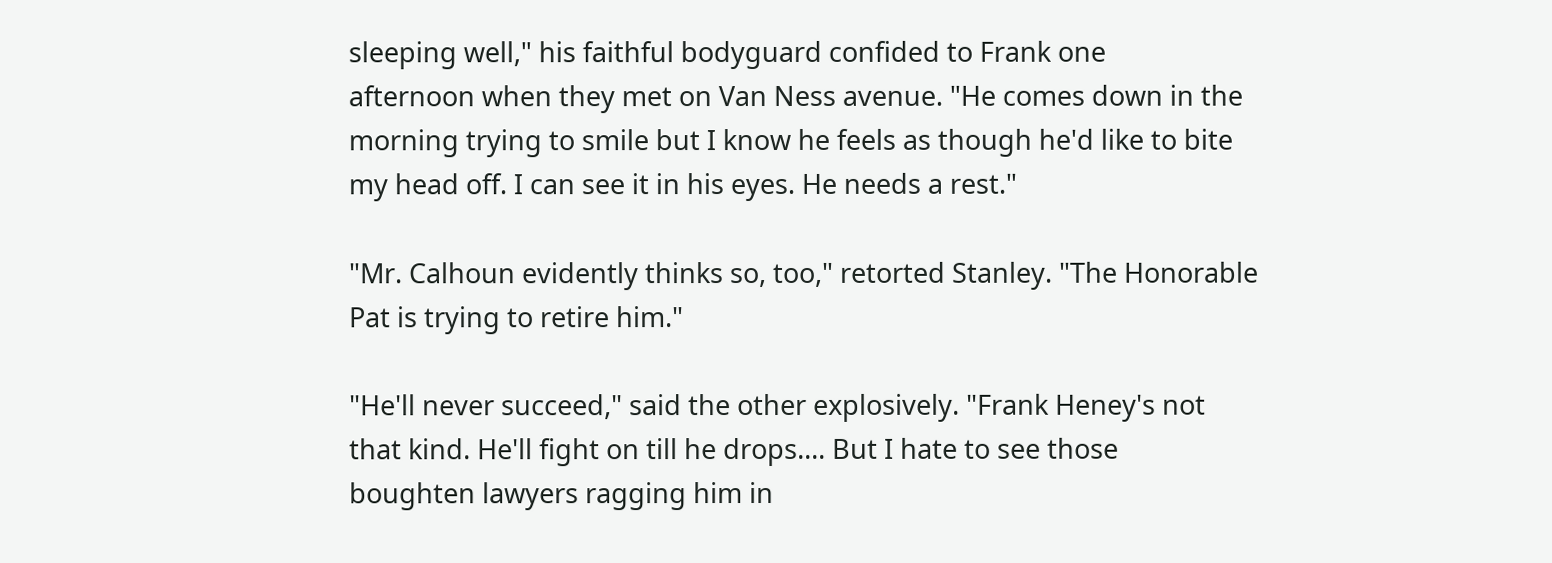sleeping well," his faithful bodyguard confided to Frank one
afternoon when they met on Van Ness avenue. "He comes down in the
morning trying to smile but I know he feels as though he'd like to bite
my head off. I can see it in his eyes. He needs a rest."

"Mr. Calhoun evidently thinks so, too," retorted Stanley. "The Honorable
Pat is trying to retire him."

"He'll never succeed," said the other explosively. "Frank Heney's not
that kind. He'll fight on till he drops.... But I hate to see those
boughten lawyers ragging him in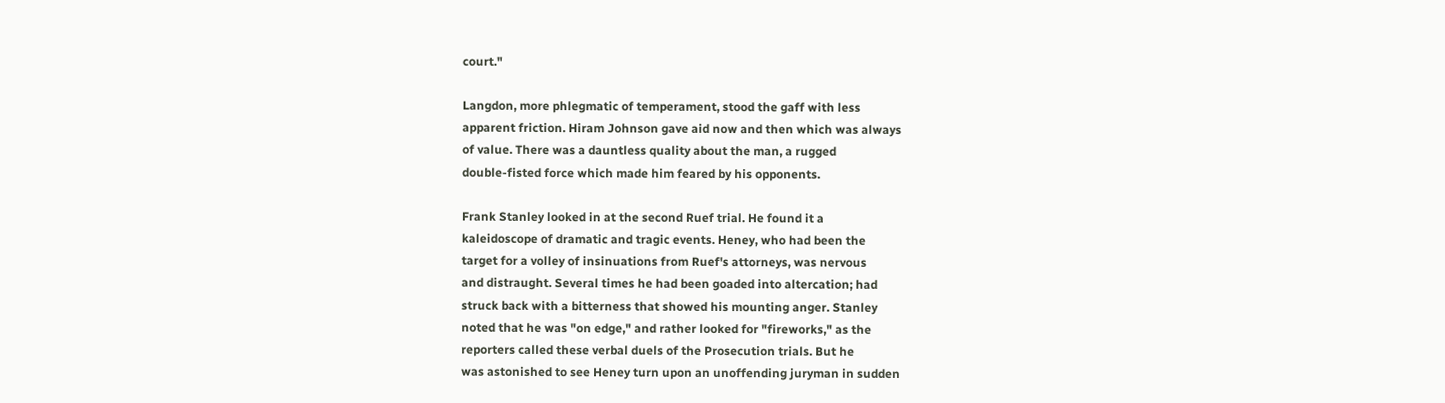court."

Langdon, more phlegmatic of temperament, stood the gaff with less
apparent friction. Hiram Johnson gave aid now and then which was always
of value. There was a dauntless quality about the man, a rugged
double-fisted force which made him feared by his opponents.

Frank Stanley looked in at the second Ruef trial. He found it a
kaleidoscope of dramatic and tragic events. Heney, who had been the
target for a volley of insinuations from Ruef's attorneys, was nervous
and distraught. Several times he had been goaded into altercation; had
struck back with a bitterness that showed his mounting anger. Stanley
noted that he was "on edge," and rather looked for "fireworks," as the
reporters called these verbal duels of the Prosecution trials. But he
was astonished to see Heney turn upon an unoffending juryman in sudden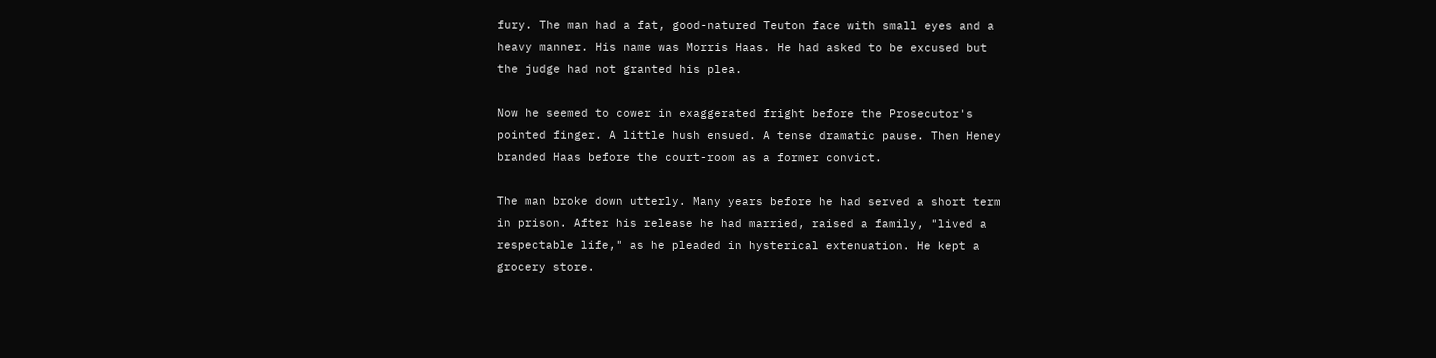fury. The man had a fat, good-natured Teuton face with small eyes and a
heavy manner. His name was Morris Haas. He had asked to be excused but
the judge had not granted his plea.

Now he seemed to cower in exaggerated fright before the Prosecutor's
pointed finger. A little hush ensued. A tense dramatic pause. Then Heney
branded Haas before the court-room as a former convict.

The man broke down utterly. Many years before he had served a short term
in prison. After his release he had married, raised a family, "lived a
respectable life," as he pleaded in hysterical extenuation. He kept a
grocery store.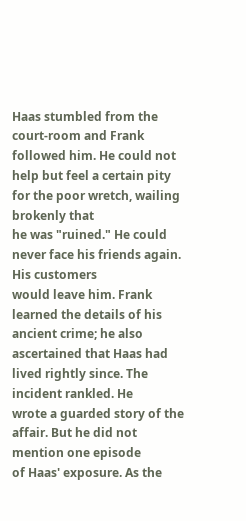Haas stumbled from the court-room and Frank followed him. He could not
help but feel a certain pity for the poor wretch, wailing brokenly that
he was "ruined." He could never face his friends again. His customers
would leave him. Frank learned the details of his ancient crime; he also
ascertained that Haas had lived rightly since. The incident rankled. He
wrote a guarded story of the affair. But he did not mention one episode
of Haas' exposure. As the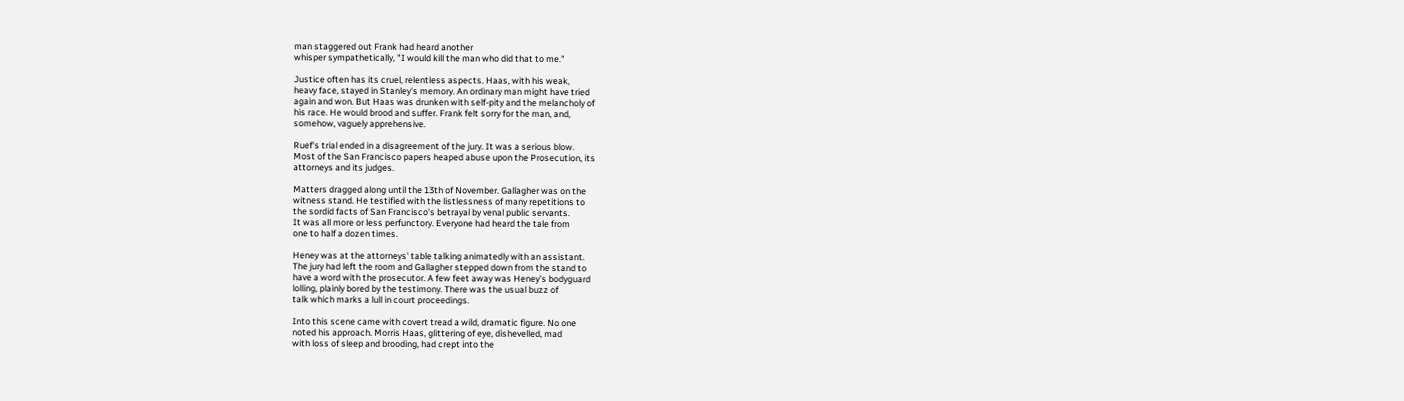man staggered out Frank had heard another
whisper sympathetically, "I would kill the man who did that to me."

Justice often has its cruel, relentless aspects. Haas, with his weak,
heavy face, stayed in Stanley's memory. An ordinary man might have tried
again and won. But Haas was drunken with self-pity and the melancholy of
his race. He would brood and suffer. Frank felt sorry for the man, and,
somehow, vaguely apprehensive.

Ruef's trial ended in a disagreement of the jury. It was a serious blow.
Most of the San Francisco papers heaped abuse upon the Prosecution, its
attorneys and its judges.

Matters dragged along until the 13th of November. Gallagher was on the
witness stand. He testified with the listlessness of many repetitions to
the sordid facts of San Francisco's betrayal by venal public servants.
It was all more or less perfunctory. Everyone had heard the tale from
one to half a dozen times.

Heney was at the attorneys' table talking animatedly with an assistant.
The jury had left the room and Gallagher stepped down from the stand to
have a word with the prosecutor. A few feet away was Heney's bodyguard
lolling, plainly bored by the testimony. There was the usual buzz of
talk which marks a lull in court proceedings.

Into this scene came with covert tread a wild, dramatic figure. No one
noted his approach. Morris Haas, glittering of eye, dishevelled, mad
with loss of sleep and brooding, had crept into the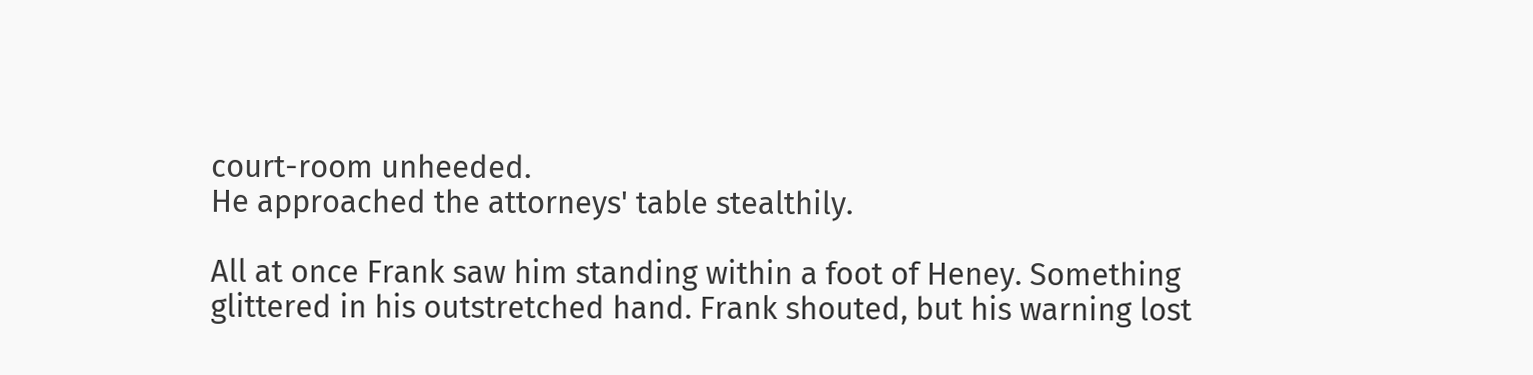court-room unheeded.
He approached the attorneys' table stealthily.

All at once Frank saw him standing within a foot of Heney. Something
glittered in his outstretched hand. Frank shouted, but his warning lost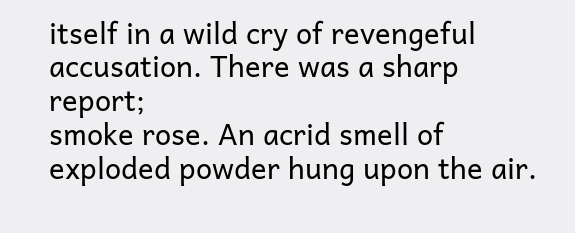itself in a wild cry of revengeful accusation. There was a sharp report;
smoke rose. An acrid smell of exploded powder hung upon the air.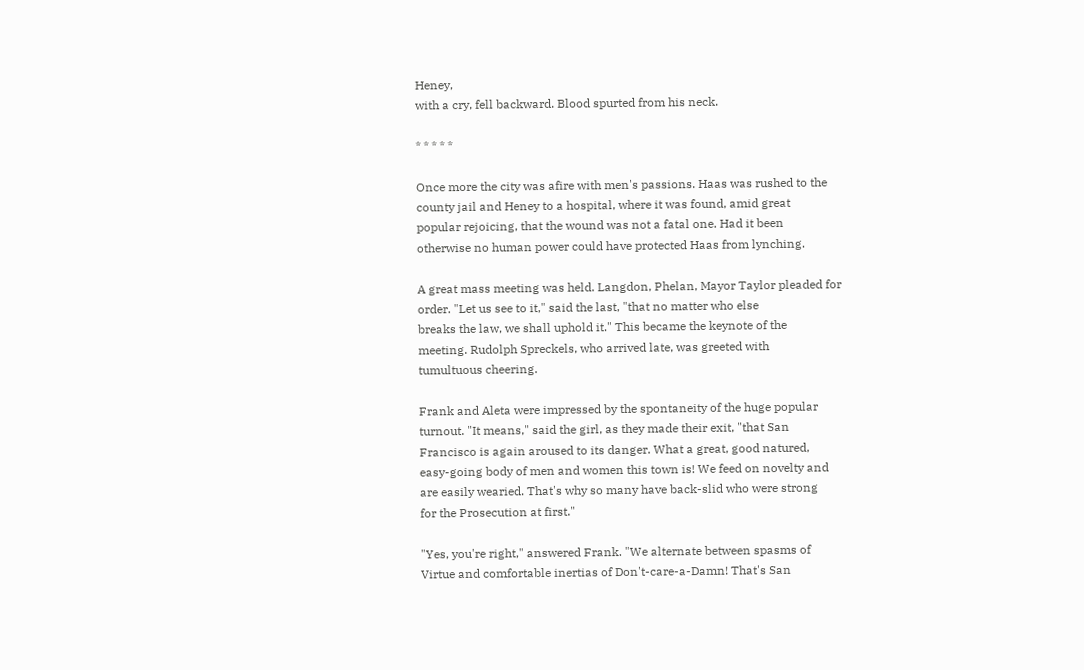Heney,
with a cry, fell backward. Blood spurted from his neck.

* * * * *

Once more the city was afire with men's passions. Haas was rushed to the
county jail and Heney to a hospital, where it was found, amid great
popular rejoicing, that the wound was not a fatal one. Had it been
otherwise no human power could have protected Haas from lynching.

A great mass meeting was held. Langdon, Phelan, Mayor Taylor pleaded for
order. "Let us see to it," said the last, "that no matter who else
breaks the law, we shall uphold it." This became the keynote of the
meeting. Rudolph Spreckels, who arrived late, was greeted with
tumultuous cheering.

Frank and Aleta were impressed by the spontaneity of the huge popular
turnout. "It means," said the girl, as they made their exit, "that San
Francisco is again aroused to its danger. What a great, good natured,
easy-going body of men and women this town is! We feed on novelty and
are easily wearied. That's why so many have back-slid who were strong
for the Prosecution at first."

"Yes, you're right," answered Frank. "We alternate between spasms of
Virtue and comfortable inertias of Don't-care-a-Damn! That's San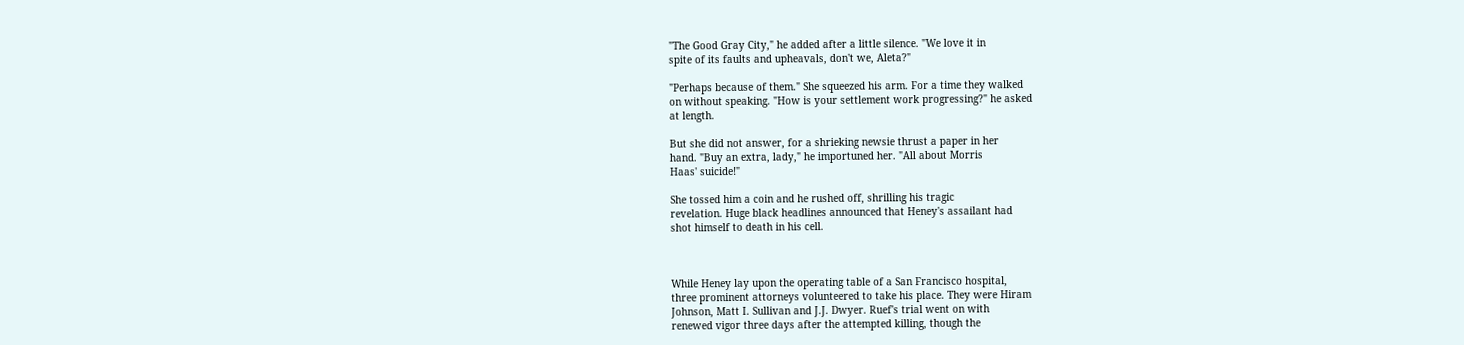"The Good Gray City," he added after a little silence. "We love it in
spite of its faults and upheavals, don't we, Aleta?"

"Perhaps because of them." She squeezed his arm. For a time they walked
on without speaking. "How is your settlement work progressing?" he asked
at length.

But she did not answer, for a shrieking newsie thrust a paper in her
hand. "Buy an extra, lady," he importuned her. "All about Morris
Haas' suicide!"

She tossed him a coin and he rushed off, shrilling his tragic
revelation. Huge black headlines announced that Heney's assailant had
shot himself to death in his cell.



While Heney lay upon the operating table of a San Francisco hospital,
three prominent attorneys volunteered to take his place. They were Hiram
Johnson, Matt I. Sullivan and J.J. Dwyer. Ruef's trial went on with
renewed vigor three days after the attempted killing, though the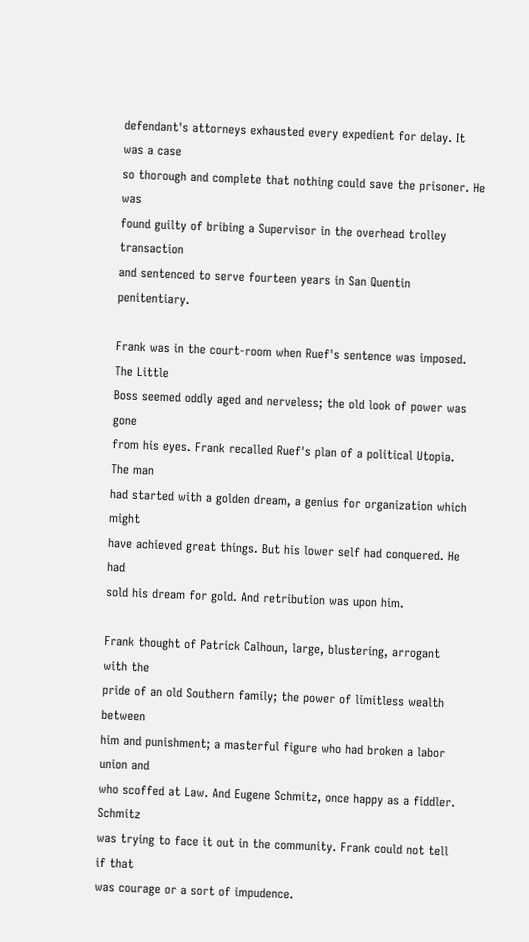defendant's attorneys exhausted every expedient for delay. It was a case
so thorough and complete that nothing could save the prisoner. He was
found guilty of bribing a Supervisor in the overhead trolley transaction
and sentenced to serve fourteen years in San Quentin penitentiary.

Frank was in the court-room when Ruef's sentence was imposed. The Little
Boss seemed oddly aged and nerveless; the old look of power was gone
from his eyes. Frank recalled Ruef's plan of a political Utopia. The man
had started with a golden dream, a genius for organization which might
have achieved great things. But his lower self had conquered. He had
sold his dream for gold. And retribution was upon him.

Frank thought of Patrick Calhoun, large, blustering, arrogant with the
pride of an old Southern family; the power of limitless wealth between
him and punishment; a masterful figure who had broken a labor union and
who scoffed at Law. And Eugene Schmitz, once happy as a fiddler. Schmitz
was trying to face it out in the community. Frank could not tell if that
was courage or a sort of impudence.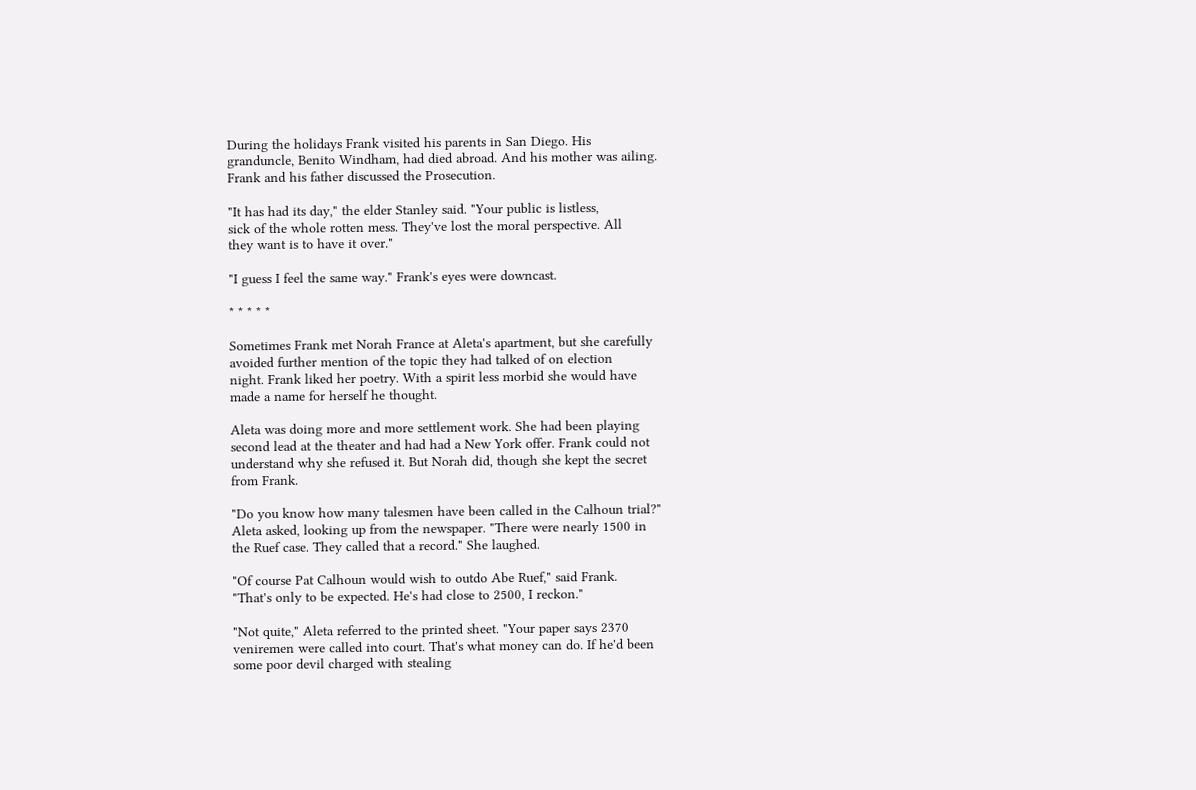During the holidays Frank visited his parents in San Diego. His
granduncle, Benito Windham, had died abroad. And his mother was ailing.
Frank and his father discussed the Prosecution.

"It has had its day," the elder Stanley said. "Your public is listless,
sick of the whole rotten mess. They've lost the moral perspective. All
they want is to have it over."

"I guess I feel the same way." Frank's eyes were downcast.

* * * * *

Sometimes Frank met Norah France at Aleta's apartment, but she carefully
avoided further mention of the topic they had talked of on election
night. Frank liked her poetry. With a spirit less morbid she would have
made a name for herself he thought.

Aleta was doing more and more settlement work. She had been playing
second lead at the theater and had had a New York offer. Frank could not
understand why she refused it. But Norah did, though she kept the secret
from Frank.

"Do you know how many talesmen have been called in the Calhoun trial?"
Aleta asked, looking up from the newspaper. "There were nearly 1500 in
the Ruef case. They called that a record." She laughed.

"Of course Pat Calhoun would wish to outdo Abe Ruef," said Frank.
"That's only to be expected. He's had close to 2500, I reckon."

"Not quite," Aleta referred to the printed sheet. "Your paper says 2370
veniremen were called into court. That's what money can do. If he'd been
some poor devil charged with stealing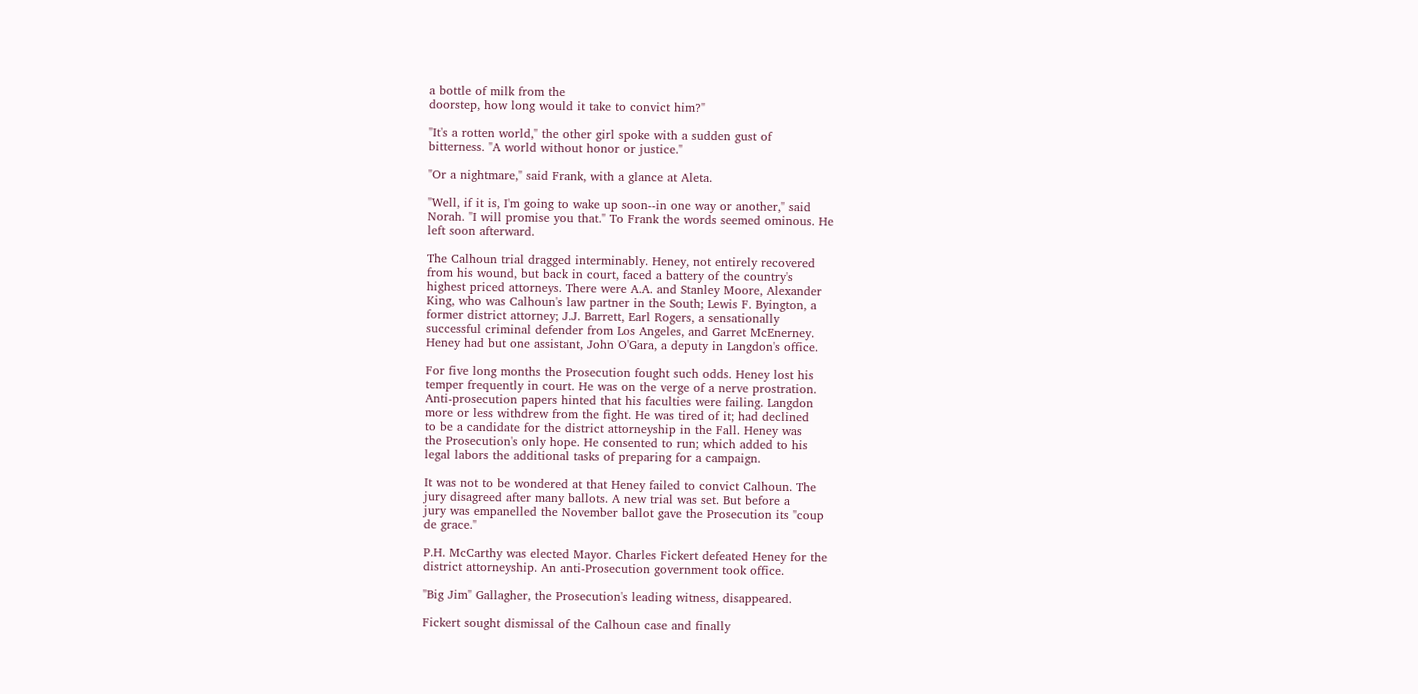a bottle of milk from the
doorstep, how long would it take to convict him?"

"It's a rotten world," the other girl spoke with a sudden gust of
bitterness. "A world without honor or justice."

"Or a nightmare," said Frank, with a glance at Aleta.

"Well, if it is, I'm going to wake up soon--in one way or another," said
Norah. "I will promise you that." To Frank the words seemed ominous. He
left soon afterward.

The Calhoun trial dragged interminably. Heney, not entirely recovered
from his wound, but back in court, faced a battery of the country's
highest priced attorneys. There were A.A. and Stanley Moore, Alexander
King, who was Calhoun's law partner in the South; Lewis F. Byington, a
former district attorney; J.J. Barrett, Earl Rogers, a sensationally
successful criminal defender from Los Angeles, and Garret McEnerney.
Heney had but one assistant, John O'Gara, a deputy in Langdon's office.

For five long months the Prosecution fought such odds. Heney lost his
temper frequently in court. He was on the verge of a nerve prostration.
Anti-prosecution papers hinted that his faculties were failing. Langdon
more or less withdrew from the fight. He was tired of it; had declined
to be a candidate for the district attorneyship in the Fall. Heney was
the Prosecution's only hope. He consented to run; which added to his
legal labors the additional tasks of preparing for a campaign.

It was not to be wondered at that Heney failed to convict Calhoun. The
jury disagreed after many ballots. A new trial was set. But before a
jury was empanelled the November ballot gave the Prosecution its "coup
de grace."

P.H. McCarthy was elected Mayor. Charles Fickert defeated Heney for the
district attorneyship. An anti-Prosecution government took office.

"Big Jim" Gallagher, the Prosecution's leading witness, disappeared.

Fickert sought dismissal of the Calhoun case and finally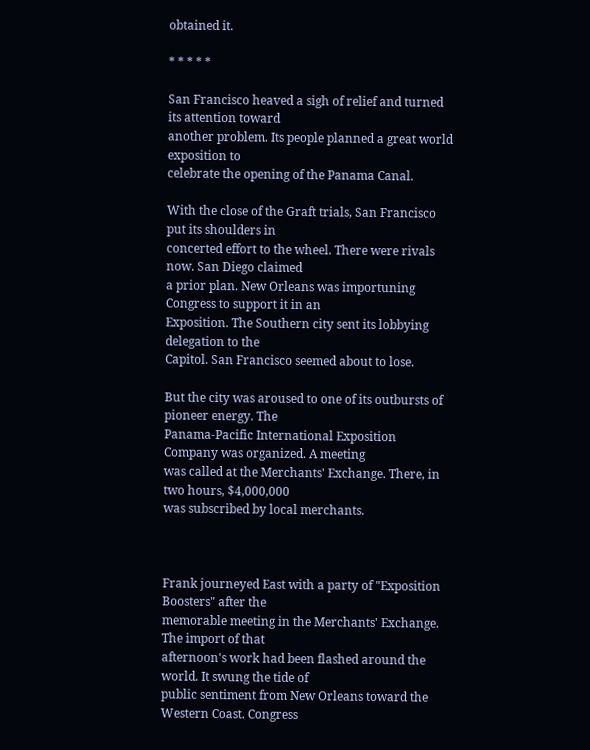obtained it.

* * * * *

San Francisco heaved a sigh of relief and turned its attention toward
another problem. Its people planned a great world exposition to
celebrate the opening of the Panama Canal.

With the close of the Graft trials, San Francisco put its shoulders in
concerted effort to the wheel. There were rivals now. San Diego claimed
a prior plan. New Orleans was importuning Congress to support it in an
Exposition. The Southern city sent its lobbying delegation to the
Capitol. San Francisco seemed about to lose.

But the city was aroused to one of its outbursts of pioneer energy. The
Panama-Pacific International Exposition Company was organized. A meeting
was called at the Merchants' Exchange. There, in two hours, $4,000,000
was subscribed by local merchants.



Frank journeyed East with a party of "Exposition Boosters" after the
memorable meeting in the Merchants' Exchange. The import of that
afternoon's work had been flashed around the world. It swung the tide of
public sentiment from New Orleans toward the Western Coast. Congress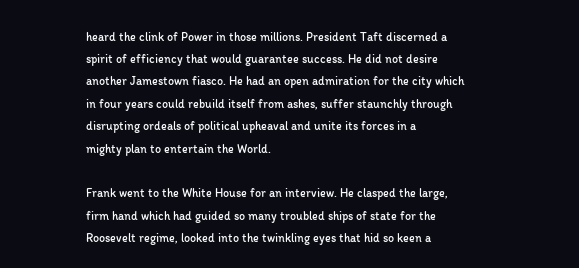heard the clink of Power in those millions. President Taft discerned a
spirit of efficiency that would guarantee success. He did not desire
another Jamestown fiasco. He had an open admiration for the city which
in four years could rebuild itself from ashes, suffer staunchly through
disrupting ordeals of political upheaval and unite its forces in a
mighty plan to entertain the World.

Frank went to the White House for an interview. He clasped the large,
firm hand which had guided so many troubled ships of state for the
Roosevelt regime, looked into the twinkling eyes that hid so keen a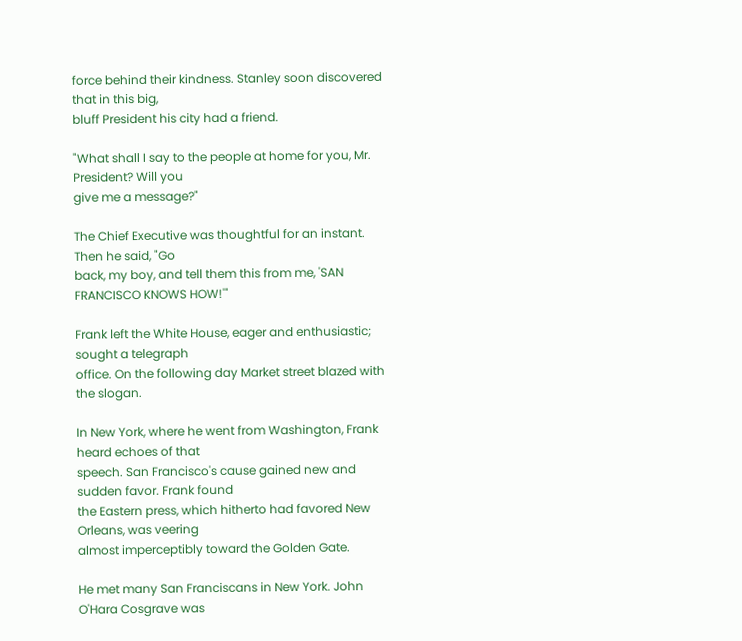force behind their kindness. Stanley soon discovered that in this big,
bluff President his city had a friend.

"What shall I say to the people at home for you, Mr. President? Will you
give me a message?"

The Chief Executive was thoughtful for an instant. Then he said, "Go
back, my boy, and tell them this from me, 'SAN FRANCISCO KNOWS HOW!'"

Frank left the White House, eager and enthusiastic; sought a telegraph
office. On the following day Market street blazed with the slogan.

In New York, where he went from Washington, Frank heard echoes of that
speech. San Francisco's cause gained new and sudden favor. Frank found
the Eastern press, which hitherto had favored New Orleans, was veering
almost imperceptibly toward the Golden Gate.

He met many San Franciscans in New York. John O'Hara Cosgrave was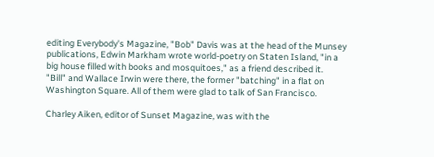editing Everybody's Magazine, "Bob" Davis was at the head of the Munsey
publications, Edwin Markham wrote world-poetry on Staten Island, "in a
big house filled with books and mosquitoes," as a friend described it.
"Bill" and Wallace Irwin were there, the former "batching" in a flat on
Washington Square. All of them were glad to talk of San Francisco.

Charley Aiken, editor of Sunset Magazine, was with the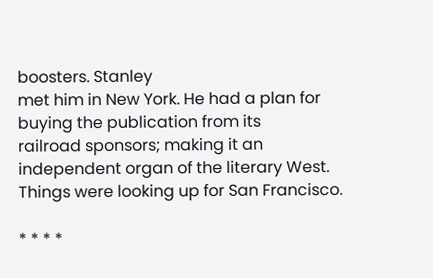boosters. Stanley
met him in New York. He had a plan for buying the publication from its
railroad sponsors; making it an independent organ of the literary West.
Things were looking up for San Francisco.

* * * *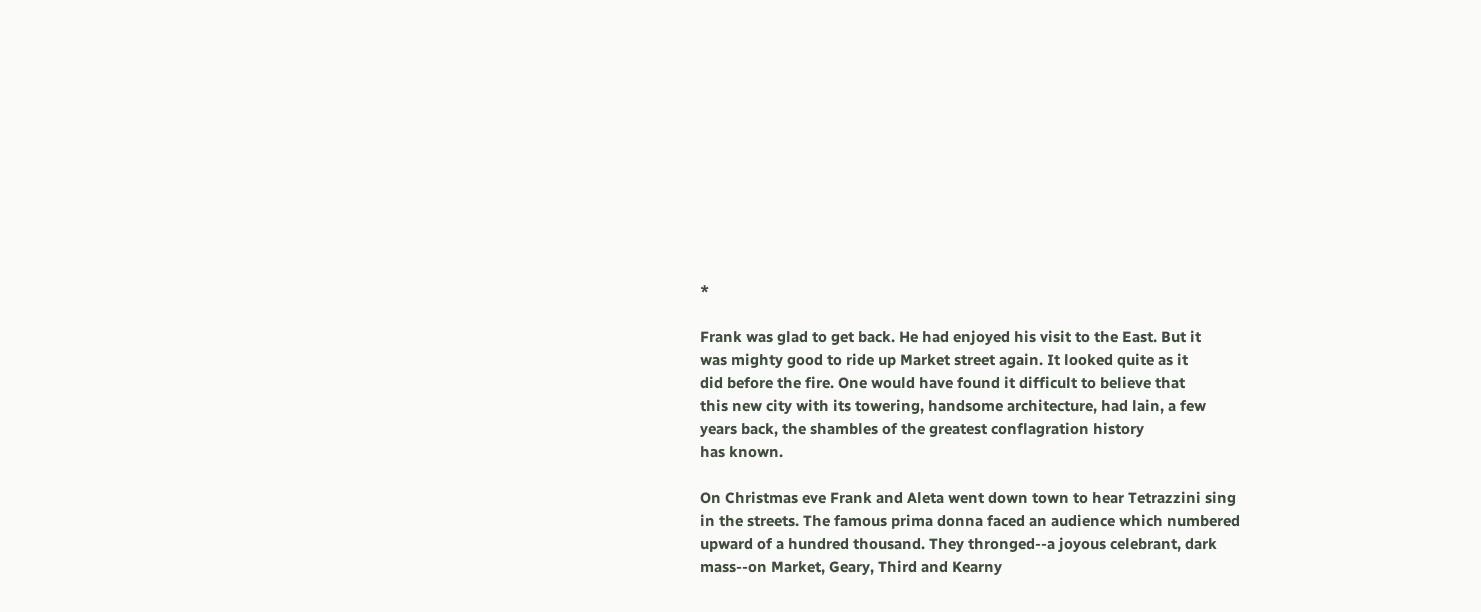*

Frank was glad to get back. He had enjoyed his visit to the East. But it
was mighty good to ride up Market street again. It looked quite as it
did before the fire. One would have found it difficult to believe that
this new city with its towering, handsome architecture, had lain, a few
years back, the shambles of the greatest conflagration history
has known.

On Christmas eve Frank and Aleta went down town to hear Tetrazzini sing
in the streets. The famous prima donna faced an audience which numbered
upward of a hundred thousand. They thronged--a joyous celebrant, dark
mass--on Market, Geary, Third and Kearny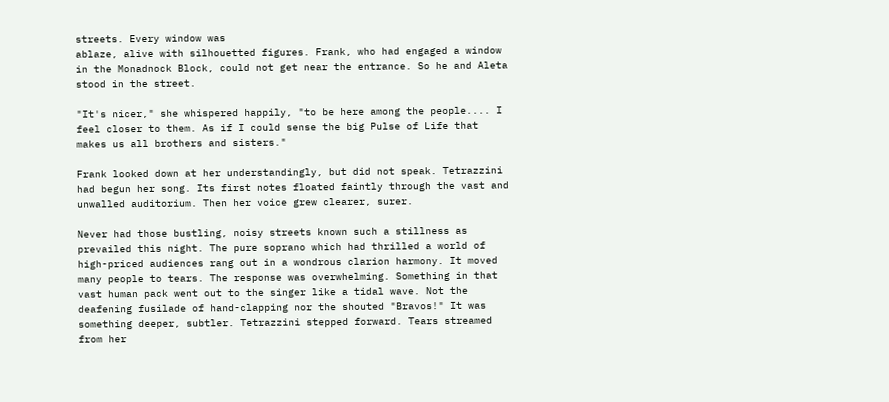streets. Every window was
ablaze, alive with silhouetted figures. Frank, who had engaged a window
in the Monadnock Block, could not get near the entrance. So he and Aleta
stood in the street.

"It's nicer," she whispered happily, "to be here among the people.... I
feel closer to them. As if I could sense the big Pulse of Life that
makes us all brothers and sisters."

Frank looked down at her understandingly, but did not speak. Tetrazzini
had begun her song. Its first notes floated faintly through the vast and
unwalled auditorium. Then her voice grew clearer, surer.

Never had those bustling, noisy streets known such a stillness as
prevailed this night. The pure soprano which had thrilled a world of
high-priced audiences rang out in a wondrous clarion harmony. It moved
many people to tears. The response was overwhelming. Something in that
vast human pack went out to the singer like a tidal wave. Not the
deafening fusilade of hand-clapping nor the shouted "Bravos!" It was
something deeper, subtler. Tetrazzini stepped forward. Tears streamed
from her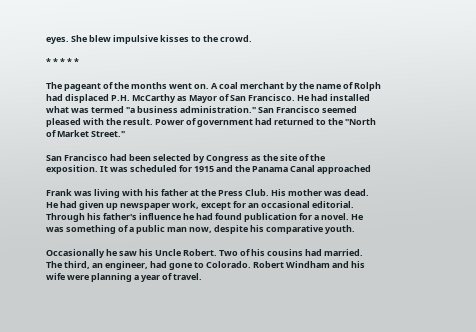eyes. She blew impulsive kisses to the crowd.

* * * * *

The pageant of the months went on. A coal merchant by the name of Rolph
had displaced P.H. McCarthy as Mayor of San Francisco. He had installed
what was termed "a business administration." San Francisco seemed
pleased with the result. Power of government had returned to the "North
of Market Street."

San Francisco had been selected by Congress as the site of the
exposition. It was scheduled for 1915 and the Panama Canal approached

Frank was living with his father at the Press Club. His mother was dead.
He had given up newspaper work, except for an occasional editorial.
Through his father's influence he had found publication for a novel. He
was something of a public man now, despite his comparative youth.

Occasionally he saw his Uncle Robert. Two of his cousins had married.
The third, an engineer, had gone to Colorado. Robert Windham and his
wife were planning a year of travel.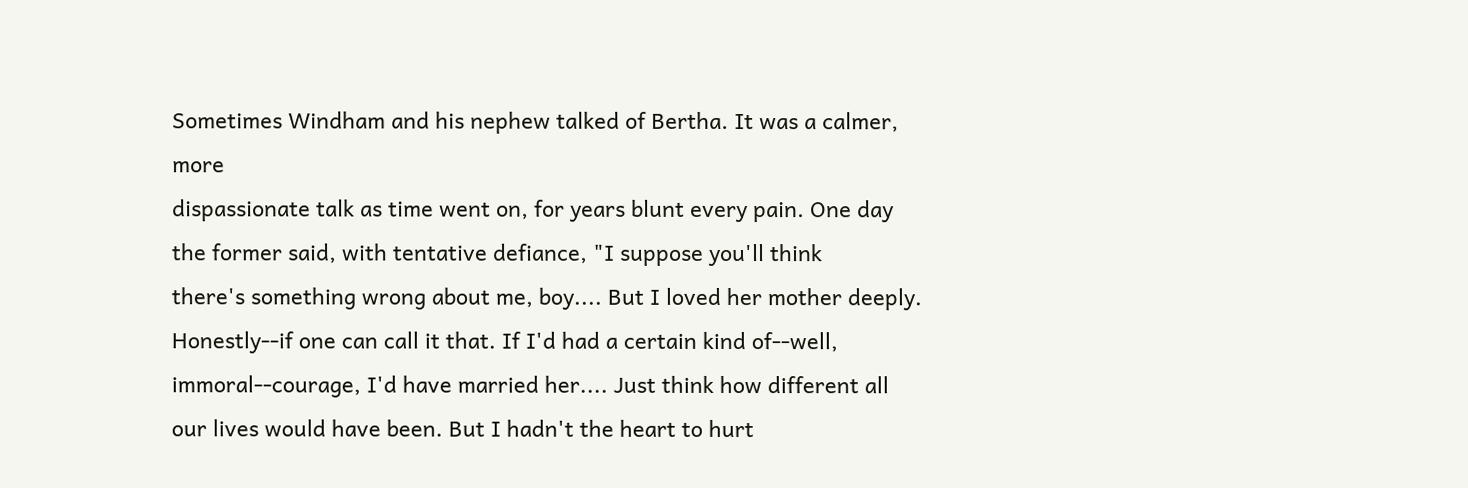Sometimes Windham and his nephew talked of Bertha. It was a calmer, more
dispassionate talk as time went on, for years blunt every pain. One day
the former said, with tentative defiance, "I suppose you'll think
there's something wrong about me, boy.... But I loved her mother deeply.
Honestly--if one can call it that. If I'd had a certain kind of--well,
immoral--courage, I'd have married her.... Just think how different all
our lives would have been. But I hadn't the heart to hurt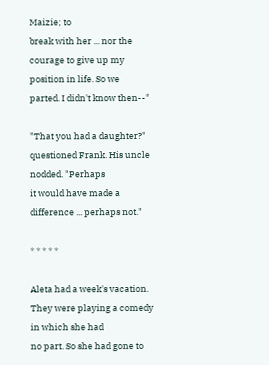Maizie; to
break with her ... nor the courage to give up my position in life. So we
parted. I didn't know then--"

"That you had a daughter?" questioned Frank. His uncle nodded. "Perhaps
it would have made a difference ... perhaps not."

* * * * *

Aleta had a week's vacation. They were playing a comedy in which she had
no part. So she had gone to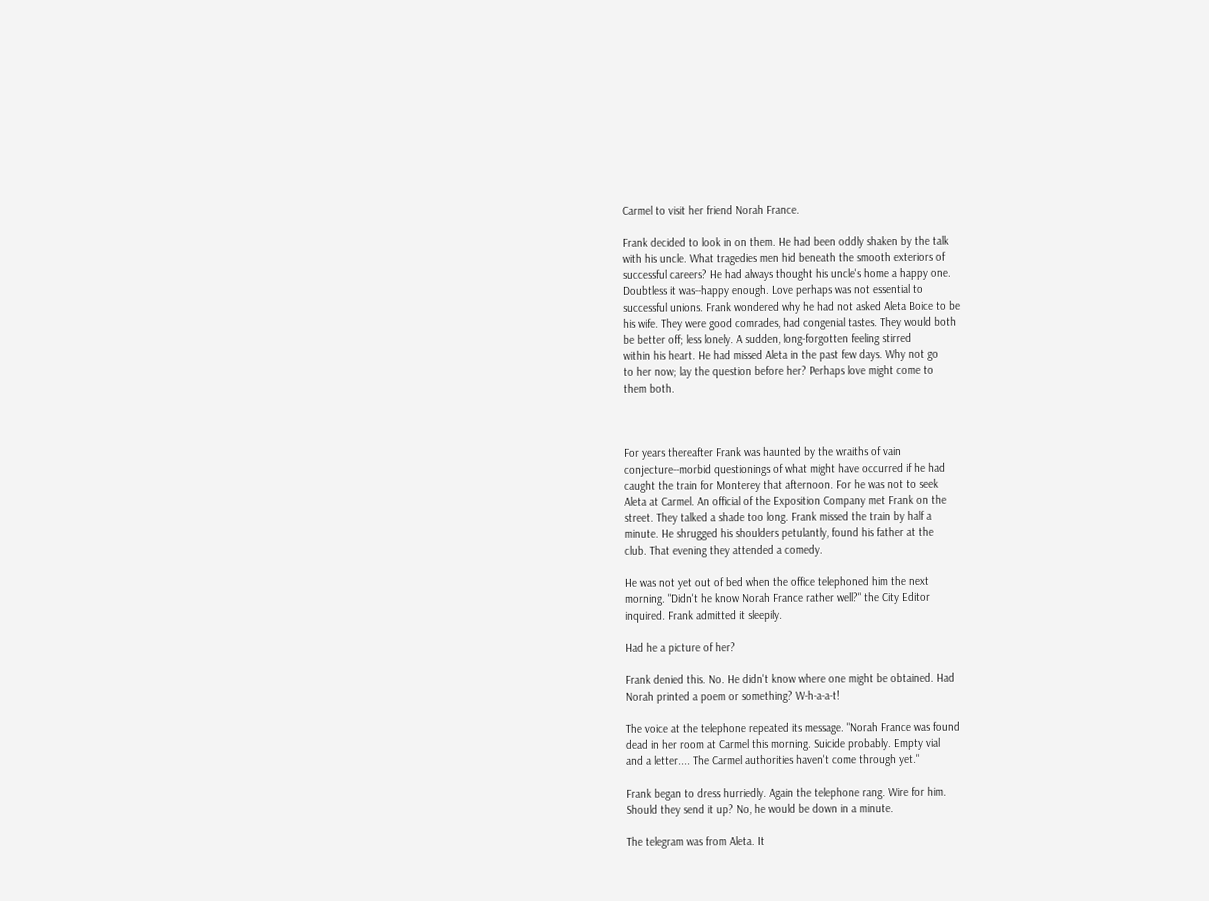Carmel to visit her friend Norah France.

Frank decided to look in on them. He had been oddly shaken by the talk
with his uncle. What tragedies men hid beneath the smooth exteriors of
successful careers? He had always thought his uncle's home a happy one.
Doubtless it was--happy enough. Love perhaps was not essential to
successful unions. Frank wondered why he had not asked Aleta Boice to be
his wife. They were good comrades, had congenial tastes. They would both
be better off; less lonely. A sudden, long-forgotten feeling stirred
within his heart. He had missed Aleta in the past few days. Why not go
to her now; lay the question before her? Perhaps love might come to
them both.



For years thereafter Frank was haunted by the wraiths of vain
conjecture--morbid questionings of what might have occurred if he had
caught the train for Monterey that afternoon. For he was not to seek
Aleta at Carmel. An official of the Exposition Company met Frank on the
street. They talked a shade too long. Frank missed the train by half a
minute. He shrugged his shoulders petulantly, found his father at the
club. That evening they attended a comedy.

He was not yet out of bed when the office telephoned him the next
morning. "Didn't he know Norah France rather well?" the City Editor
inquired. Frank admitted it sleepily.

Had he a picture of her?

Frank denied this. No. He didn't know where one might be obtained. Had
Norah printed a poem or something? W-h-a-a-t!

The voice at the telephone repeated its message. "Norah France was found
dead in her room at Carmel this morning. Suicide probably. Empty vial
and a letter.... The Carmel authorities haven't come through yet."

Frank began to dress hurriedly. Again the telephone rang. Wire for him.
Should they send it up? No, he would be down in a minute.

The telegram was from Aleta. It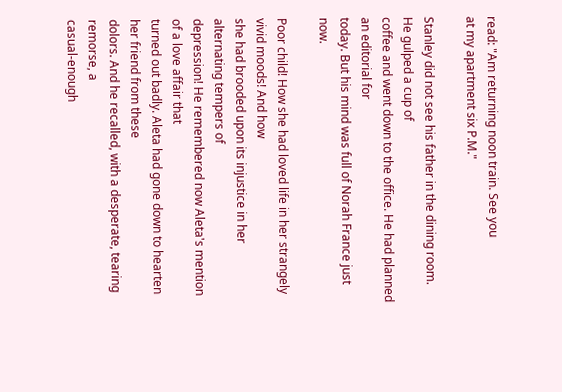read: "Am returning noon train. See you
at my apartment six P.M."

Stanley did not see his father in the dining room. He gulped a cup of
coffee and went down to the office. He had planned an editorial for
today. But his mind was full of Norah France just now.

Poor child! How she had loved life in her strangely vivid moods! And how
she had brooded upon its injustice in her alternating tempers of
depression! He remembered now Aleta's mention of a love affair that
turned out badly. Aleta had gone down to hearten her friend from these
dolors. And he recalled, with a desperate, tearing remorse, a
casual-enough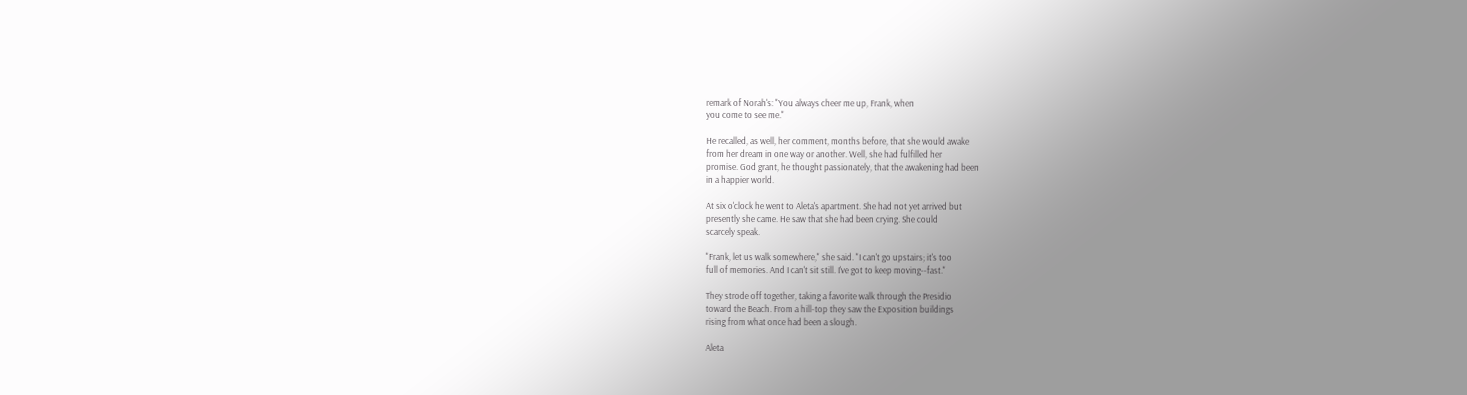remark of Norah's: "You always cheer me up, Frank, when
you come to see me."

He recalled, as well, her comment, months before, that she would awake
from her dream in one way or another. Well, she had fulfilled her
promise. God grant, he thought passionately, that the awakening had been
in a happier world.

At six o'clock he went to Aleta's apartment. She had not yet arrived but
presently she came. He saw that she had been crying. She could
scarcely speak.

"Frank, let us walk somewhere," she said. "I can't go upstairs; it's too
full of memories. And I can't sit still. I've got to keep moving--fast."

They strode off together, taking a favorite walk through the Presidio
toward the Beach. From a hill-top they saw the Exposition buildings
rising from what once had been a slough.

Aleta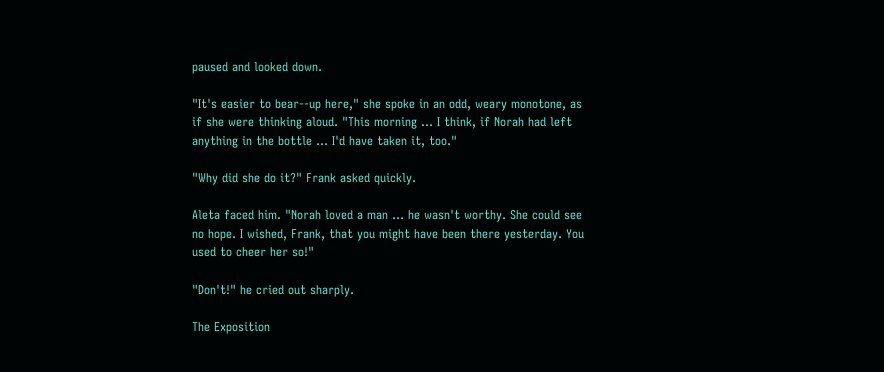paused and looked down.

"It's easier to bear--up here," she spoke in an odd, weary monotone, as
if she were thinking aloud. "This morning ... I think, if Norah had left
anything in the bottle ... I'd have taken it, too."

"Why did she do it?" Frank asked quickly.

Aleta faced him. "Norah loved a man ... he wasn't worthy. She could see
no hope. I wished, Frank, that you might have been there yesterday. You
used to cheer her so!"

"Don't!" he cried out sharply.

The Exposition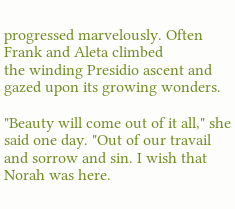progressed marvelously. Often Frank and Aleta climbed
the winding Presidio ascent and gazed upon its growing wonders.

"Beauty will come out of it all," she said one day. "Out of our travail
and sorrow and sin. I wish that Norah was here.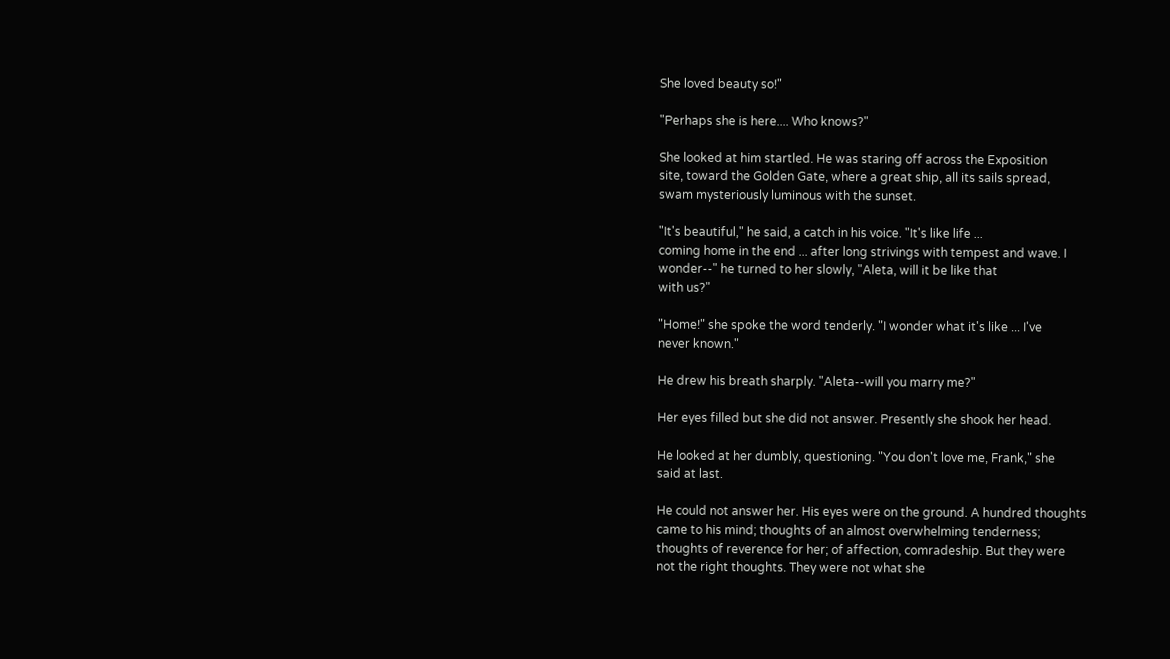She loved beauty so!"

"Perhaps she is here.... Who knows?"

She looked at him startled. He was staring off across the Exposition
site, toward the Golden Gate, where a great ship, all its sails spread,
swam mysteriously luminous with the sunset.

"It's beautiful," he said, a catch in his voice. "It's like life ...
coming home in the end ... after long strivings with tempest and wave. I
wonder--" he turned to her slowly, "Aleta, will it be like that
with us?"

"Home!" she spoke the word tenderly. "I wonder what it's like ... I've
never known."

He drew his breath sharply. "Aleta--will you marry me?"

Her eyes filled but she did not answer. Presently she shook her head.

He looked at her dumbly, questioning. "You don't love me, Frank," she
said at last.

He could not answer her. His eyes were on the ground. A hundred thoughts
came to his mind; thoughts of an almost overwhelming tenderness;
thoughts of reverence for her; of affection, comradeship. But they were
not the right thoughts. They were not what she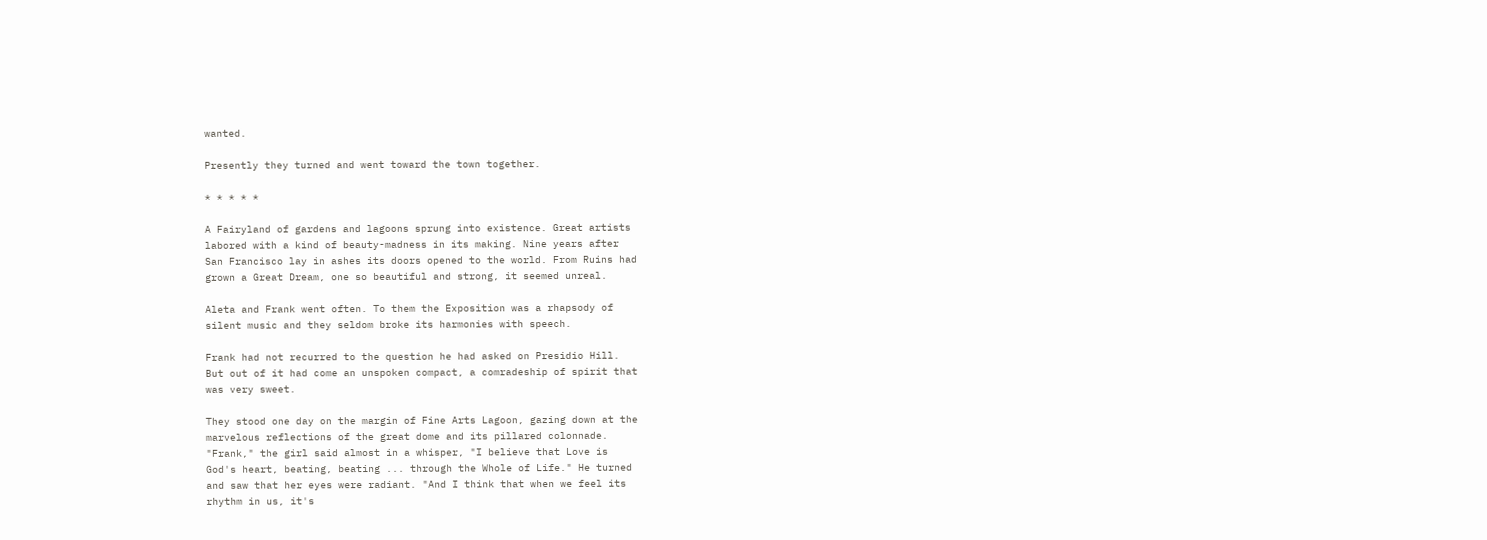wanted.

Presently they turned and went toward the town together.

* * * * *

A Fairyland of gardens and lagoons sprung into existence. Great artists
labored with a kind of beauty-madness in its making. Nine years after
San Francisco lay in ashes its doors opened to the world. From Ruins had
grown a Great Dream, one so beautiful and strong, it seemed unreal.

Aleta and Frank went often. To them the Exposition was a rhapsody of
silent music and they seldom broke its harmonies with speech.

Frank had not recurred to the question he had asked on Presidio Hill.
But out of it had come an unspoken compact, a comradeship of spirit that
was very sweet.

They stood one day on the margin of Fine Arts Lagoon, gazing down at the
marvelous reflections of the great dome and its pillared colonnade.
"Frank," the girl said almost in a whisper, "I believe that Love is
God's heart, beating, beating ... through the Whole of Life." He turned
and saw that her eyes were radiant. "And I think that when we feel its
rhythm in us, it's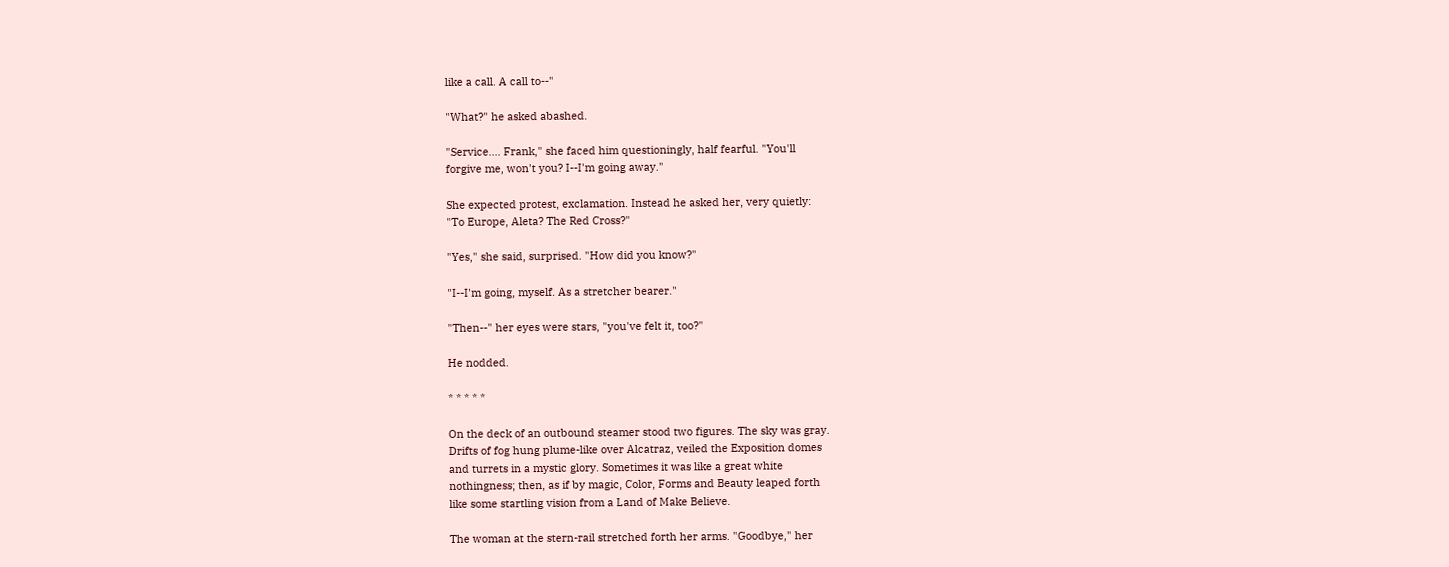like a call. A call to--"

"What?" he asked abashed.

"Service.... Frank," she faced him questioningly, half fearful. "You'll
forgive me, won't you? I--I'm going away."

She expected protest, exclamation. Instead he asked her, very quietly:
"To Europe, Aleta? The Red Cross?"

"Yes," she said, surprised. "How did you know?"

"I--I'm going, myself. As a stretcher bearer."

"Then--" her eyes were stars, "you've felt it, too?"

He nodded.

* * * * *

On the deck of an outbound steamer stood two figures. The sky was gray.
Drifts of fog hung plume-like over Alcatraz, veiled the Exposition domes
and turrets in a mystic glory. Sometimes it was like a great white
nothingness; then, as if by magic, Color, Forms and Beauty leaped forth
like some startling vision from a Land of Make Believe.

The woman at the stern-rail stretched forth her arms. "Goodbye," her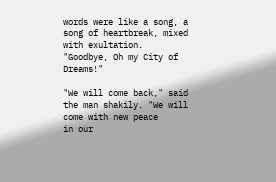words were like a song, a song of heartbreak, mixed with exultation.
"Goodbye, Oh my City of Dreams!"

"We will come back," said the man shakily. "We will come with new peace
in our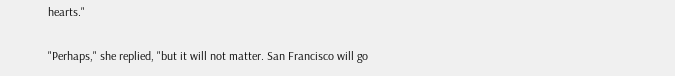hearts."

"Perhaps," she replied, "but it will not matter. San Francisco will go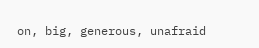on, big, generous, unafraid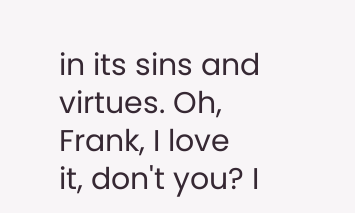in its sins and virtues. Oh, Frank, I love
it, don't you? I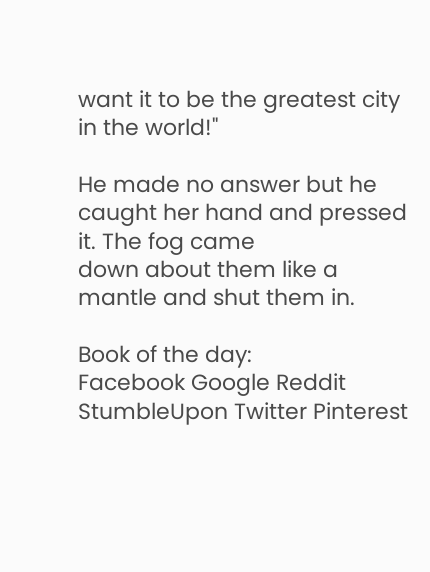want it to be the greatest city in the world!"

He made no answer but he caught her hand and pressed it. The fog came
down about them like a mantle and shut them in.

Book of the day:
Facebook Google Reddit StumbleUpon Twitter Pinterest